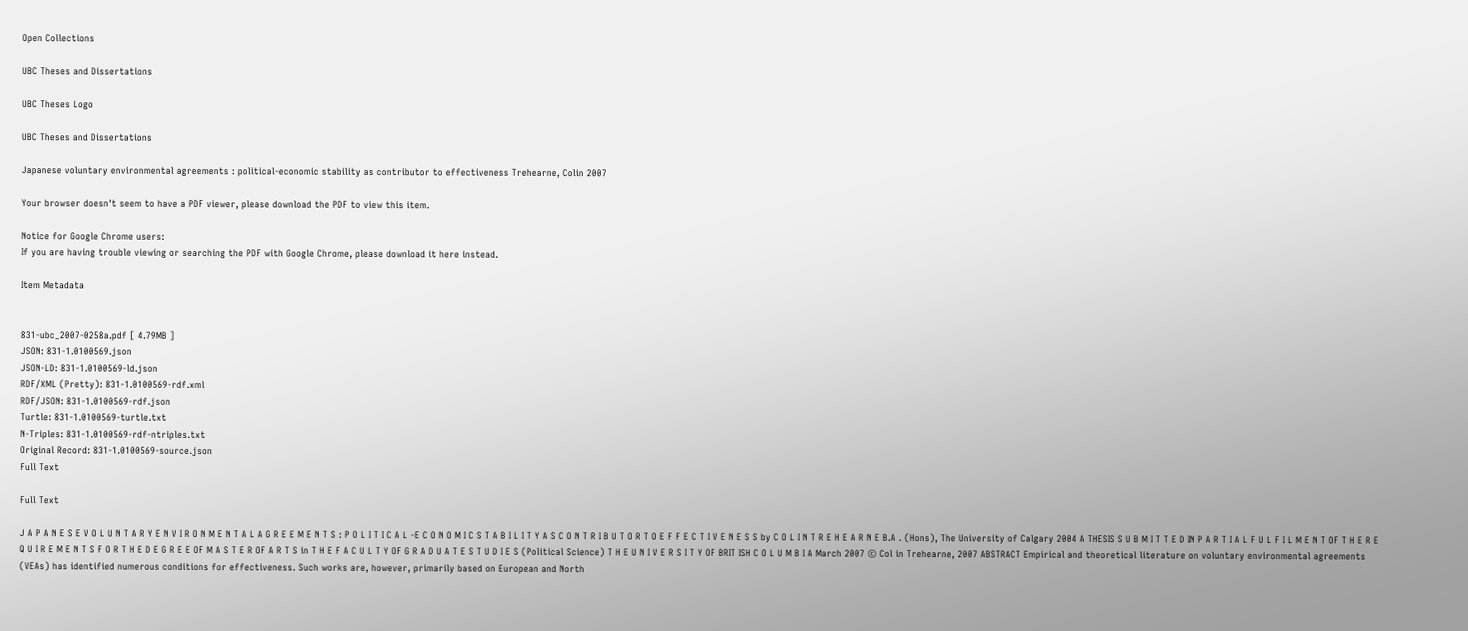Open Collections

UBC Theses and Dissertations

UBC Theses Logo

UBC Theses and Dissertations

Japanese voluntary environmental agreements : political-economic stability as contributor to effectiveness Trehearne, Colin 2007

Your browser doesn't seem to have a PDF viewer, please download the PDF to view this item.

Notice for Google Chrome users:
If you are having trouble viewing or searching the PDF with Google Chrome, please download it here instead.

Item Metadata


831-ubc_2007-0258a.pdf [ 4.79MB ]
JSON: 831-1.0100569.json
JSON-LD: 831-1.0100569-ld.json
RDF/XML (Pretty): 831-1.0100569-rdf.xml
RDF/JSON: 831-1.0100569-rdf.json
Turtle: 831-1.0100569-turtle.txt
N-Triples: 831-1.0100569-rdf-ntriples.txt
Original Record: 831-1.0100569-source.json
Full Text

Full Text

J A P A N E S E V O L U N T A R Y E N V I R O N M E N T A L A G R E E M E N T S : P O L I T I C A L -E C O N O M I C S T A B I L I T Y A S C O N T R I B U T O R T O E F F E C T I V E N E S S by C O L I N T R E H E A R N E B.A . (Hons), The University of Calgary 2004 A THESIS S U B M I T T E D IN P A R T I A L F U L F I L M E N T OF T H E R E Q U I R E M E N T S F O R T H E D E G R E E OF M A S T E R OF A R T S in T H E F A C U L T Y OF G R A D U A T E S T U D I E S (Political Science) T H E U N I V E R S I T Y OF BRIT ISH C O L U M B I A March 2007 © Col in Trehearne, 2007 ABSTRACT Empirical and theoretical literature on voluntary environmental agreements (VEAs) has identified numerous conditions for effectiveness. Such works are, however, primarily based on European and North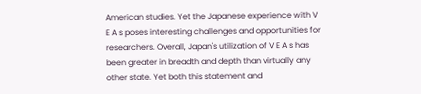American studies. Yet the Japanese experience with V E A s poses interesting challenges and opportunities for researchers. Overall, Japan's utilization of V E A s has been greater in breadth and depth than virtually any other state. Yet both this statement and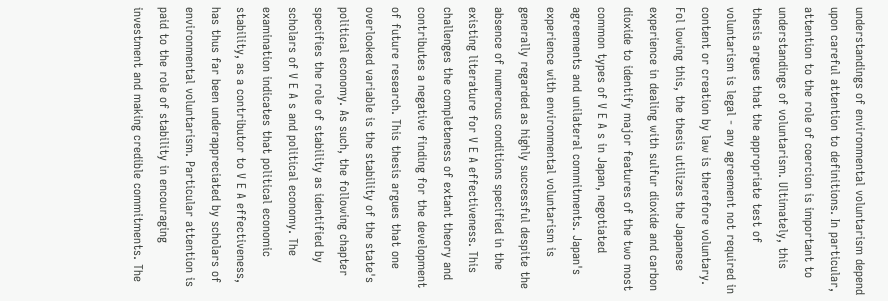understandings of environmental voluntarism depend upon careful attention to definitions. In particular, attention to the role of coercion is important to understandings of voluntarism. Ultimately, this thesis argues that the appropriate test of voluntarism is legal - any agreement not required in content or creation by law is therefore voluntary. Fol lowing this, the thesis utilizes the Japanese experience in dealing with sulfur dioxide and carbon dioxide to identify major features of the two most common types of V E A s in Japan, negotiated agreements and unilateral commitments. Japan's experience with environmental voluntarism is generally regarded as highly successful despite the absence of numerous conditions specified in the existing literature for V E A effectiveness. This challenges the completeness of extant theory and contributes a negative finding for the development of future research. This thesis argues that one overlooked variable is the stability of the state's political economy. As such, the following chapter specifies the role of stability as identified by scholars of V E A s and political economy. The examination indicates that political economic stability, as a contributor to V E A effectiveness, has thus far been underappreciated by scholars of environmental voluntarism. Particular attention is paid to the role of stability in encouraging investment and making credible commitments. The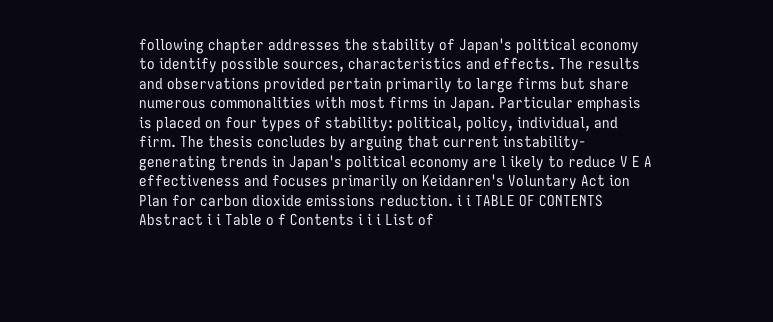following chapter addresses the stability of Japan's political economy to identify possible sources, characteristics and effects. The results and observations provided pertain primarily to large firms but share numerous commonalities with most firms in Japan. Particular emphasis is placed on four types of stability: political, policy, individual, and firm. The thesis concludes by arguing that current instability-generating trends in Japan's political economy are l ikely to reduce V E A effectiveness and focuses primarily on Keidanren's Voluntary Act ion Plan for carbon dioxide emissions reduction. i i TABLE OF CONTENTS Abstract i i Table o f Contents i i i List of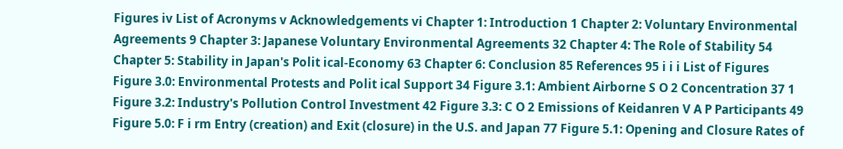Figures iv List of Acronyms v Acknowledgements vi Chapter 1: Introduction 1 Chapter 2: Voluntary Environmental Agreements 9 Chapter 3: Japanese Voluntary Environmental Agreements 32 Chapter 4: The Role of Stability 54 Chapter 5: Stability in Japan's Polit ical-Economy 63 Chapter 6: Conclusion 85 References 95 i i i List of Figures Figure 3.0: Environmental Protests and Polit ical Support 34 Figure 3.1: Ambient Airborne S O 2 Concentration 37 1 Figure 3.2: Industry's Pollution Control Investment 42 Figure 3.3: C O 2 Emissions of Keidanren V A P Participants 49 Figure 5.0: F i rm Entry (creation) and Exit (closure) in the U.S. and Japan 77 Figure 5.1: Opening and Closure Rates of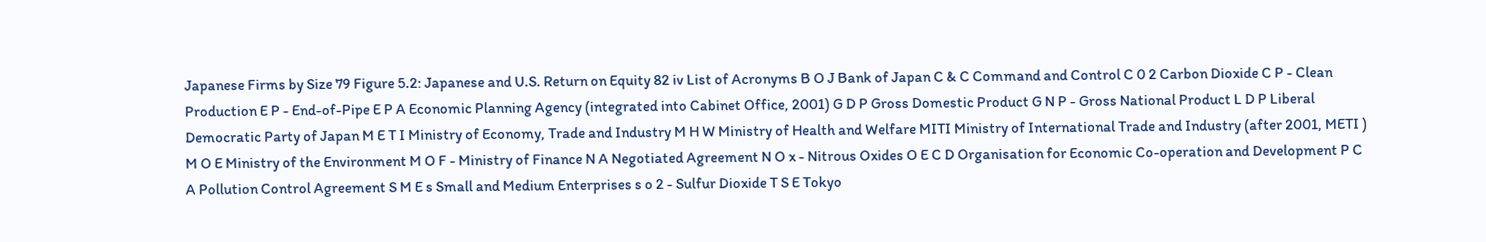Japanese Firms by Size 79 Figure 5.2: Japanese and U.S. Return on Equity 82 iv List of Acronyms B O J Bank of Japan C & C Command and Control C 0 2 Carbon Dioxide C P - Clean Production E P - End-of-Pipe E P A Economic Planning Agency (integrated into Cabinet Office, 2001) G D P Gross Domestic Product G N P - Gross National Product L D P Liberal Democratic Party of Japan M E T I Ministry of Economy, Trade and Industry M H W Ministry of Health and Welfare MITI Ministry of International Trade and Industry (after 2001, METI ) M O E Ministry of the Environment M O F - Ministry of Finance N A Negotiated Agreement N O x - Nitrous Oxides O E C D Organisation for Economic Co-operation and Development P C A Pollution Control Agreement S M E s Small and Medium Enterprises s o 2 - Sulfur Dioxide T S E Tokyo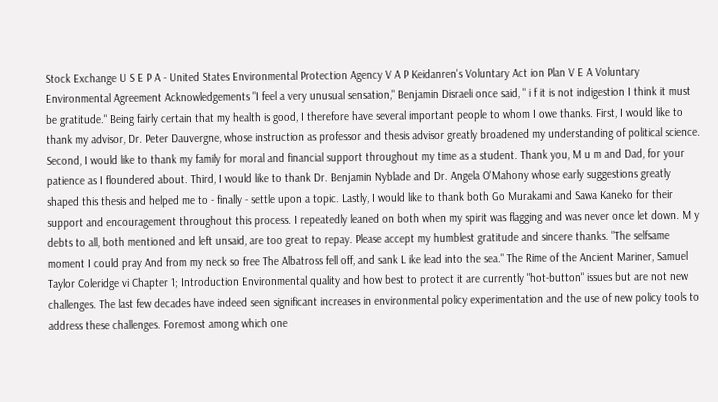Stock Exchange U S E P A - United States Environmental Protection Agency V A P Keidanren's Voluntary Act ion Plan V E A Voluntary Environmental Agreement Acknowledgements "I feel a very unusual sensation," Benjamin Disraeli once said, " i f it is not indigestion I think it must be gratitude." Being fairly certain that my health is good, I therefore have several important people to whom I owe thanks. First, I would like to thank my advisor, Dr. Peter Dauvergne, whose instruction as professor and thesis advisor greatly broadened my understanding of political science. Second, I would like to thank my family for moral and financial support throughout my time as a student. Thank you, M u m and Dad, for your patience as I floundered about. Third, I would like to thank Dr. Benjamin Nyblade and Dr. Angela O'Mahony whose early suggestions greatly shaped this thesis and helped me to - finally - settle upon a topic. Lastly, I would like to thank both Go Murakami and Sawa Kaneko for their support and encouragement throughout this process. I repeatedly leaned on both when my spirit was flagging and was never once let down. M y debts to all, both mentioned and left unsaid, are too great to repay. Please accept my humblest gratitude and sincere thanks. "The selfsame moment I could pray And from my neck so free The Albatross fell off, and sank L ike lead into the sea." The Rime of the Ancient Mariner, Samuel Taylor Coleridge vi Chapter 1; Introduction Environmental quality and how best to protect it are currently "hot-button" issues but are not new challenges. The last few decades have indeed seen significant increases in environmental policy experimentation and the use of new policy tools to address these challenges. Foremost among which one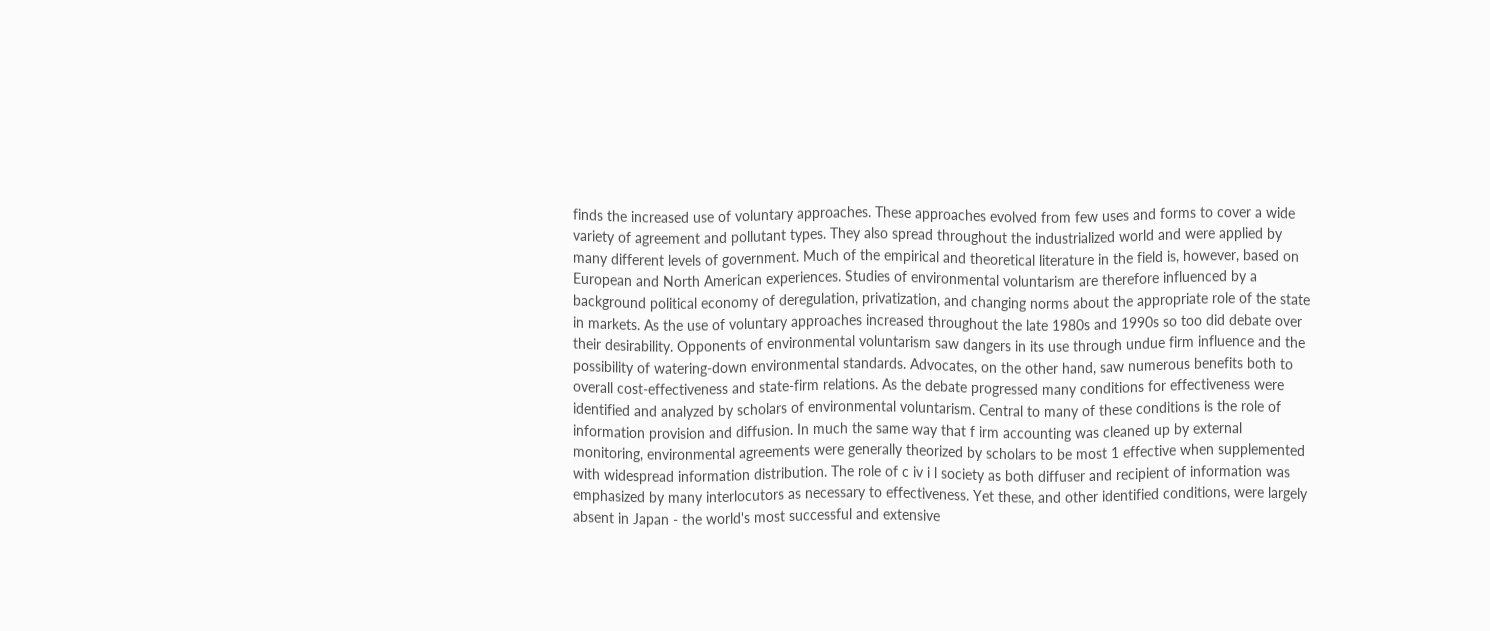finds the increased use of voluntary approaches. These approaches evolved from few uses and forms to cover a wide variety of agreement and pollutant types. They also spread throughout the industrialized world and were applied by many different levels of government. Much of the empirical and theoretical literature in the field is, however, based on European and North American experiences. Studies of environmental voluntarism are therefore influenced by a background political economy of deregulation, privatization, and changing norms about the appropriate role of the state in markets. As the use of voluntary approaches increased throughout the late 1980s and 1990s so too did debate over their desirability. Opponents of environmental voluntarism saw dangers in its use through undue firm influence and the possibility of watering-down environmental standards. Advocates, on the other hand, saw numerous benefits both to overall cost-effectiveness and state-firm relations. As the debate progressed many conditions for effectiveness were identified and analyzed by scholars of environmental voluntarism. Central to many of these conditions is the role of information provision and diffusion. In much the same way that f irm accounting was cleaned up by external monitoring, environmental agreements were generally theorized by scholars to be most 1 effective when supplemented with widespread information distribution. The role of c iv i l society as both diffuser and recipient of information was emphasized by many interlocutors as necessary to effectiveness. Yet these, and other identified conditions, were largely absent in Japan - the world's most successful and extensive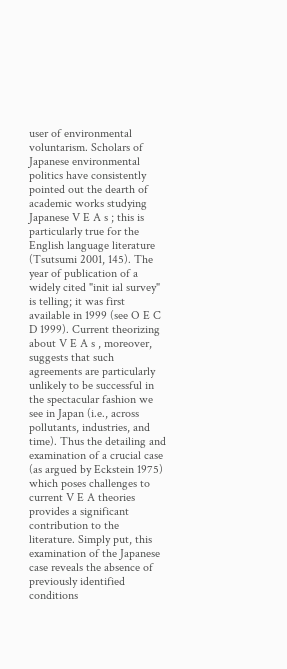user of environmental voluntarism. Scholars of Japanese environmental politics have consistently pointed out the dearth of academic works studying Japanese V E A s ; this is particularly true for the English language literature (Tsutsumi 2001, 145). The year of publication of a widely cited "init ial survey" is telling; it was first available in 1999 (see O E C D 1999). Current theorizing about V E A s , moreover, suggests that such agreements are particularly unlikely to be successful in the spectacular fashion we see in Japan (i.e., across pollutants, industries, and time). Thus the detailing and examination of a crucial case (as argued by Eckstein 1975) which poses challenges to current V E A theories provides a significant contribution to the literature. Simply put, this examination of the Japanese case reveals the absence of previously identified conditions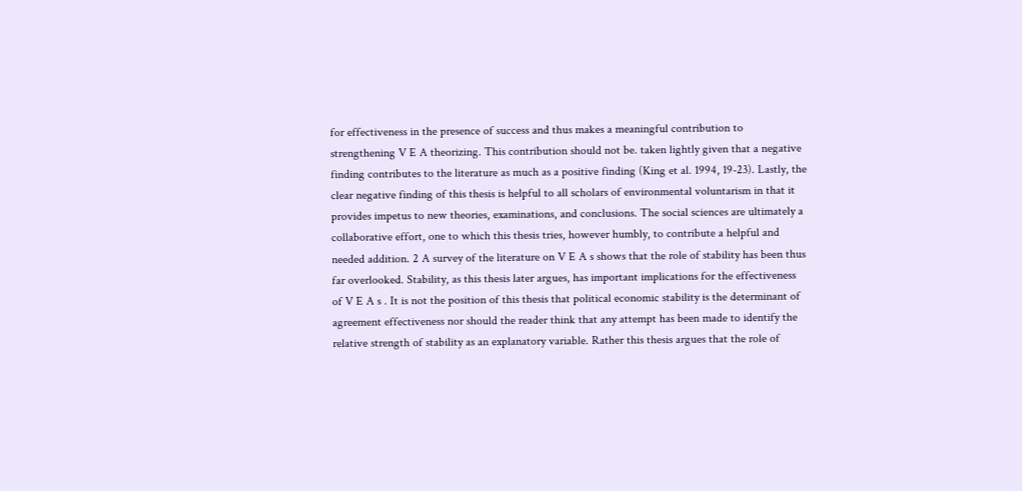for effectiveness in the presence of success and thus makes a meaningful contribution to strengthening V E A theorizing. This contribution should not be. taken lightly given that a negative finding contributes to the literature as much as a positive finding (King et al. 1994, 19-23). Lastly, the clear negative finding of this thesis is helpful to all scholars of environmental voluntarism in that it provides impetus to new theories, examinations, and conclusions. The social sciences are ultimately a collaborative effort, one to which this thesis tries, however humbly, to contribute a helpful and needed addition. 2 A survey of the literature on V E A s shows that the role of stability has been thus far overlooked. Stability, as this thesis later argues, has important implications for the effectiveness of V E A s . It is not the position of this thesis that political economic stability is the determinant of agreement effectiveness nor should the reader think that any attempt has been made to identify the relative strength of stability as an explanatory variable. Rather this thesis argues that the role of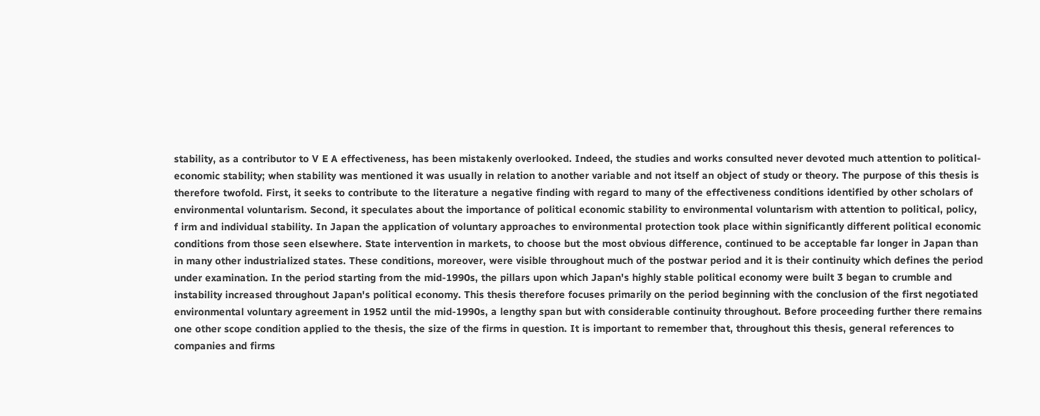stability, as a contributor to V E A effectiveness, has been mistakenly overlooked. Indeed, the studies and works consulted never devoted much attention to political-economic stability; when stability was mentioned it was usually in relation to another variable and not itself an object of study or theory. The purpose of this thesis is therefore twofold. First, it seeks to contribute to the literature a negative finding with regard to many of the effectiveness conditions identified by other scholars of environmental voluntarism. Second, it speculates about the importance of political economic stability to environmental voluntarism with attention to political, policy, f irm and individual stability. In Japan the application of voluntary approaches to environmental protection took place within significantly different political economic conditions from those seen elsewhere. State intervention in markets, to choose but the most obvious difference, continued to be acceptable far longer in Japan than in many other industrialized states. These conditions, moreover, were visible throughout much of the postwar period and it is their continuity which defines the period under examination. In the period starting from the mid-1990s, the pillars upon which Japan's highly stable political economy were built 3 began to crumble and instability increased throughout Japan's political economy. This thesis therefore focuses primarily on the period beginning with the conclusion of the first negotiated environmental voluntary agreement in 1952 until the mid-1990s, a lengthy span but with considerable continuity throughout. Before proceeding further there remains one other scope condition applied to the thesis, the size of the firms in question. It is important to remember that, throughout this thesis, general references to companies and firms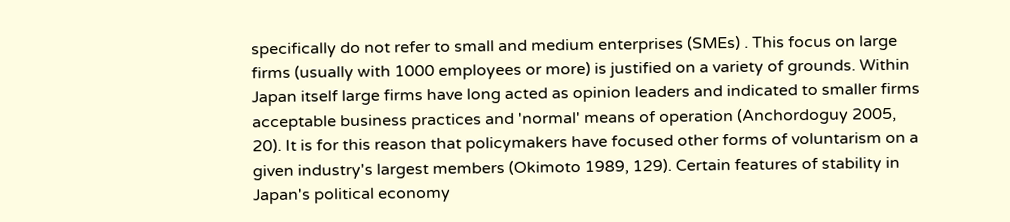specifically do not refer to small and medium enterprises (SMEs) . This focus on large firms (usually with 1000 employees or more) is justified on a variety of grounds. Within Japan itself large firms have long acted as opinion leaders and indicated to smaller firms acceptable business practices and 'normal' means of operation (Anchordoguy 2005, 20). It is for this reason that policymakers have focused other forms of voluntarism on a given industry's largest members (Okimoto 1989, 129). Certain features of stability in Japan's political economy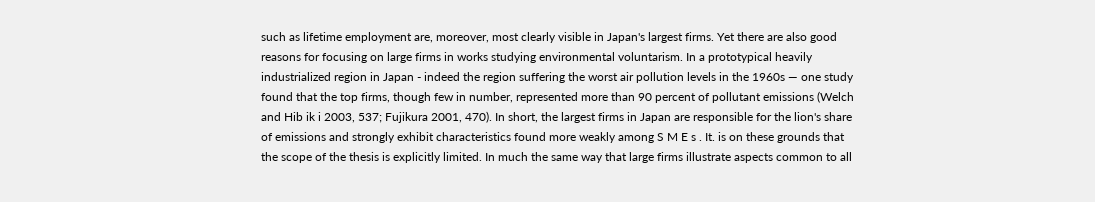such as lifetime employment are, moreover, most clearly visible in Japan's largest firms. Yet there are also good reasons for focusing on large firms in works studying environmental voluntarism. In a prototypical heavily industrialized region in Japan - indeed the region suffering the worst air pollution levels in the 1960s — one study found that the top firms, though few in number, represented more than 90 percent of pollutant emissions (Welch and Hib ik i 2003, 537; Fujikura 2001, 470). In short, the largest firms in Japan are responsible for the lion's share of emissions and strongly exhibit characteristics found more weakly among S M E s . It. is on these grounds that the scope of the thesis is explicitly limited. In much the same way that large firms illustrate aspects common to all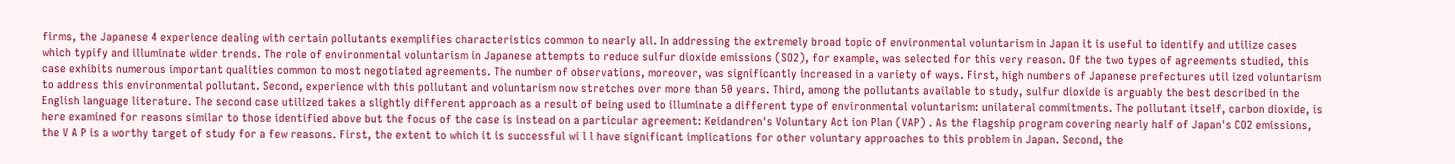firms, the Japanese 4 experience dealing with certain pollutants exemplifies characteristics common to nearly all. In addressing the extremely broad topic of environmental voluntarism in Japan it is useful to identify and utilize cases which typify and illuminate wider trends. The role of environmental voluntarism in Japanese attempts to reduce sulfur dioxide emissions (SO2), for example, was selected for this very reason. Of the two types of agreements studied, this case exhibits numerous important qualities common to most negotiated agreements. The number of observations, moreover, was significantly increased in a variety of ways. First, high numbers of Japanese prefectures util ized voluntarism to address this environmental pollutant. Second, experience with this pollutant and voluntarism now stretches over more than 50 years. Third, among the pollutants available to study, sulfur dioxide is arguably the best described in the English language literature. The second case utilized takes a slightly different approach as a result of being used to illuminate a different type of environmental voluntarism: unilateral commitments. The pollutant itself, carbon dioxide, is here examined for reasons similar to those identified above but the focus of the case is instead on a particular agreement: Keidandren's Voluntary Act ion Plan (VAP) . As the flagship program covering nearly half of Japan's CO2 emissions, the V A P is a worthy target of study for a few reasons. First, the extent to which it is successful wi l l have significant implications for other voluntary approaches to this problem in Japan. Second, the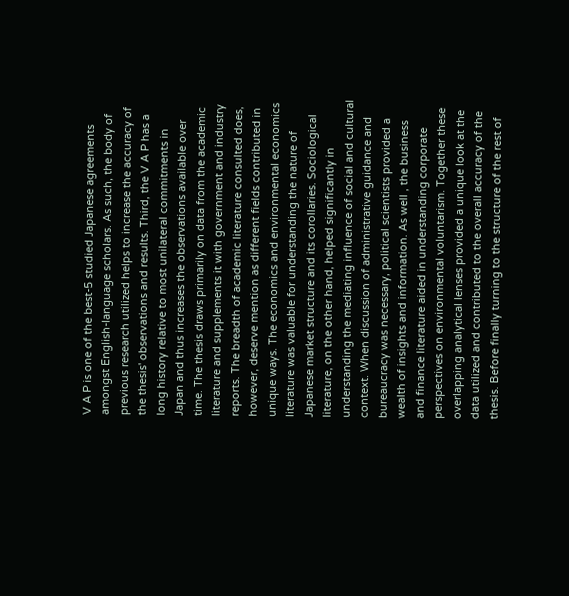V A P is one of the best-5 studied Japanese agreements amongst English-language scholars. As such, the body of previous research utilized helps to increase the accuracy of the thesis' observations and results. Third, the V A P has a long history relative to most unilateral commitments in Japan and thus increases the observations available over time. The thesis draws primarily on data from the academic literature and supplements it with government and industry reports. The breadth of academic literature consulted does, however, deserve mention as different fields contributed in unique ways. The economics and environmental economics literature was valuable for understanding the nature of Japanese market structure and its corollaries. Sociological literature, on the other hand, helped significantly in understanding the mediating influence of social and cultural context. When discussion of administrative guidance and bureaucracy was necessary, political scientists provided a wealth of insights and information. As well , the business and finance literature aided in understanding corporate perspectives on environmental voluntarism. Together these overlapping analytical lenses provided a unique look at the data utilized and contributed to the overall accuracy of the thesis. Before finally turning to the structure of the rest of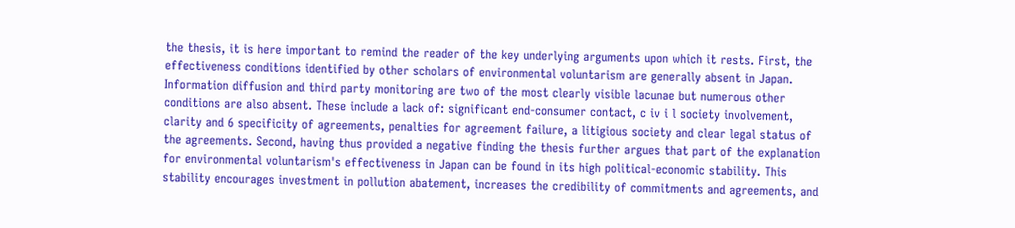the thesis, it is here important to remind the reader of the key underlying arguments upon which it rests. First, the effectiveness conditions identified by other scholars of environmental voluntarism are generally absent in Japan. Information diffusion and third party monitoring are two of the most clearly visible lacunae but numerous other conditions are also absent. These include a lack of: significant end-consumer contact, c iv i l society involvement, clarity and 6 specificity of agreements, penalties for agreement failure, a litigious society and clear legal status of the agreements. Second, having thus provided a negative finding the thesis further argues that part of the explanation for environmental voluntarism's effectiveness in Japan can be found in its high political-economic stability. This stability encourages investment in pollution abatement, increases the credibility of commitments and agreements, and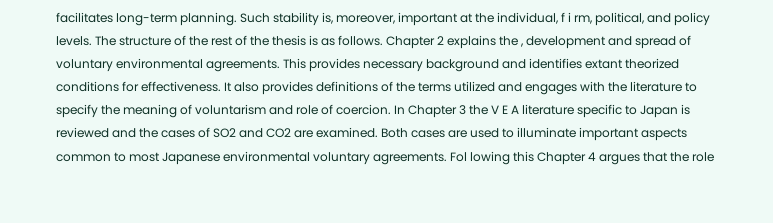facilitates long-term planning. Such stability is, moreover, important at the individual, f i rm, political, and policy levels. The structure of the rest of the thesis is as follows. Chapter 2 explains the , development and spread of voluntary environmental agreements. This provides necessary background and identifies extant theorized conditions for effectiveness. It also provides definitions of the terms utilized and engages with the literature to specify the meaning of voluntarism and role of coercion. In Chapter 3 the V E A literature specific to Japan is reviewed and the cases of SO2 and CO2 are examined. Both cases are used to illuminate important aspects common to most Japanese environmental voluntary agreements. Fol lowing this Chapter 4 argues that the role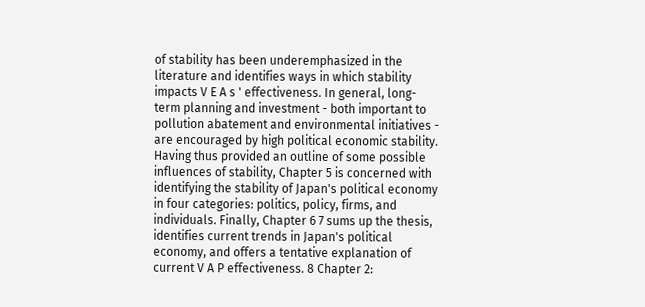of stability has been underemphasized in the literature and identifies ways in which stability impacts V E A s ' effectiveness. In general, long-term planning and investment - both important to pollution abatement and environmental initiatives - are encouraged by high political economic stability. Having thus provided an outline of some possible influences of stability, Chapter 5 is concerned with identifying the stability of Japan's political economy in four categories: politics, policy, firms, and individuals. Finally, Chapter 6 7 sums up the thesis, identifies current trends in Japan's political economy, and offers a tentative explanation of current V A P effectiveness. 8 Chapter 2: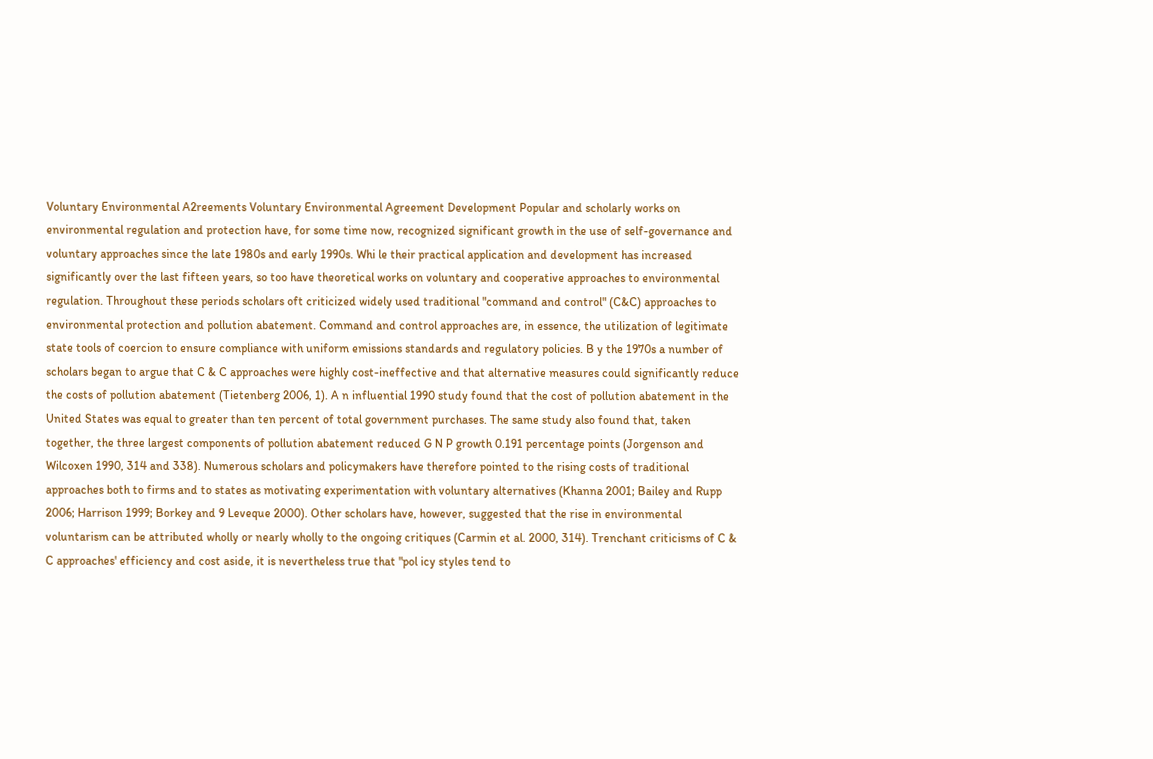Voluntary Environmental A2reements Voluntary Environmental Agreement Development Popular and scholarly works on environmental regulation and protection have, for some time now, recognized significant growth in the use of self-governance and voluntary approaches since the late 1980s and early 1990s. Whi le their practical application and development has increased significantly over the last fifteen years, so too have theoretical works on voluntary and cooperative approaches to environmental regulation. Throughout these periods scholars oft criticized widely used traditional "command and control" (C&C) approaches to environmental protection and pollution abatement. Command and control approaches are, in essence, the utilization of legitimate state tools of coercion to ensure compliance with uniform emissions standards and regulatory policies. B y the 1970s a number of scholars began to argue that C & C approaches were highly cost-ineffective and that alternative measures could significantly reduce the costs of pollution abatement (Tietenberg 2006, 1). A n influential 1990 study found that the cost of pollution abatement in the United States was equal to greater than ten percent of total government purchases. The same study also found that, taken together, the three largest components of pollution abatement reduced G N P growth 0.191 percentage points (Jorgenson and Wilcoxen 1990, 314 and 338). Numerous scholars and policymakers have therefore pointed to the rising costs of traditional approaches both to firms and to states as motivating experimentation with voluntary alternatives (Khanna 2001; Bailey and Rupp 2006; Harrison 1999; Borkey and 9 Leveque 2000). Other scholars have, however, suggested that the rise in environmental voluntarism can be attributed wholly or nearly wholly to the ongoing critiques (Carmin et al. 2000, 314). Trenchant criticisms of C & C approaches' efficiency and cost aside, it is nevertheless true that "pol icy styles tend to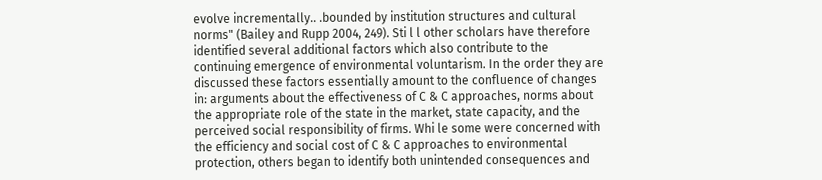evolve incrementally.. .bounded by institution structures and cultural norms" (Bailey and Rupp 2004, 249). Sti l l other scholars have therefore identified several additional factors which also contribute to the continuing emergence of environmental voluntarism. In the order they are discussed these factors essentially amount to the confluence of changes in: arguments about the effectiveness of C & C approaches, norms about the appropriate role of the state in the market, state capacity, and the perceived social responsibility of firms. Whi le some were concerned with the efficiency and social cost of C & C approaches to environmental protection, others began to identify both unintended consequences and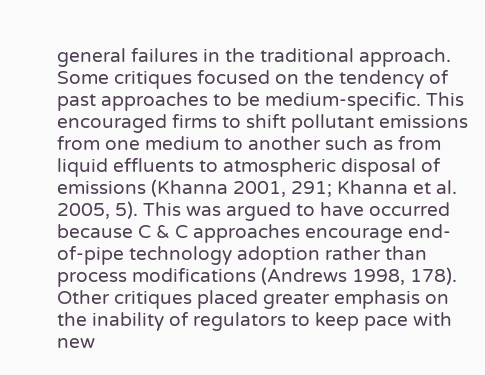general failures in the traditional approach. Some critiques focused on the tendency of past approaches to be medium-specific. This encouraged firms to shift pollutant emissions from one medium to another such as from liquid effluents to atmospheric disposal of emissions (Khanna 2001, 291; Khanna et al. 2005, 5). This was argued to have occurred because C & C approaches encourage end-of-pipe technology adoption rather than process modifications (Andrews 1998, 178). Other critiques placed greater emphasis on the inability of regulators to keep pace with new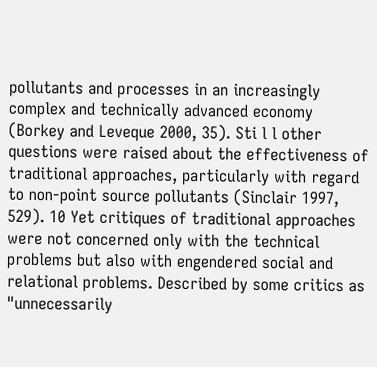pollutants and processes in an increasingly complex and technically advanced economy (Borkey and Leveque 2000, 35). Sti l l other questions were raised about the effectiveness of traditional approaches, particularly with regard to non-point source pollutants (Sinclair 1997, 529). 10 Yet critiques of traditional approaches were not concerned only with the technical problems but also with engendered social and relational problems. Described by some critics as "unnecessarily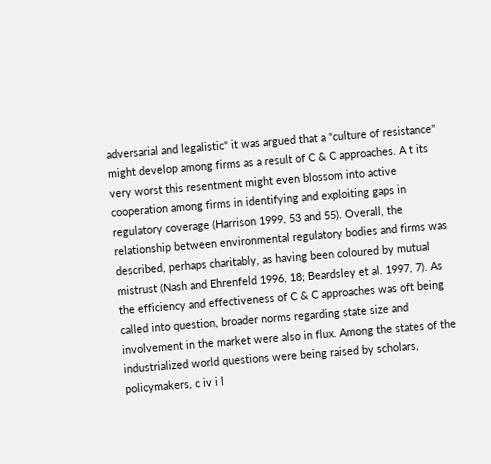adversarial and legalistic" it was argued that a "culture of resistance" might develop among firms as a result of C & C approaches. A t its very worst this resentment might even blossom into active cooperation among firms in identifying and exploiting gaps in regulatory coverage (Harrison 1999, 53 and 55). Overall, the relationship between environmental regulatory bodies and firms was described, perhaps charitably, as having been coloured by mutual mistrust (Nash and Ehrenfeld 1996, 18; Beardsley et al. 1997, 7). As the efficiency and effectiveness of C & C approaches was oft being called into question, broader norms regarding state size and involvement in the market were also in flux. Among the states of the industrialized world questions were being raised by scholars, policymakers, c iv i l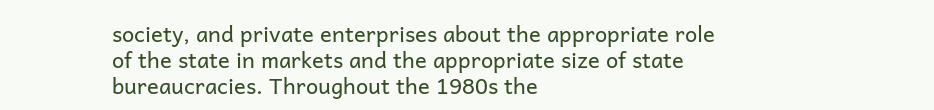society, and private enterprises about the appropriate role of the state in markets and the appropriate size of state bureaucracies. Throughout the 1980s the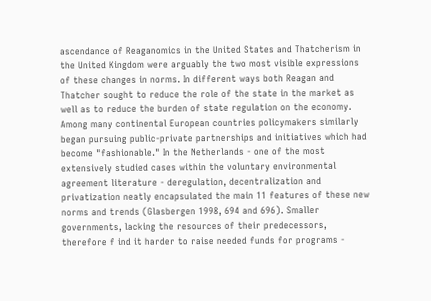ascendance of Reaganomics in the United States and Thatcherism in the United Kingdom were arguably the two most visible expressions of these changes in norms. In different ways both Reagan and Thatcher sought to reduce the role of the state in the market as well as to reduce the burden of state regulation on the economy. Among many continental European countries policymakers similarly began pursuing public-private partnerships and initiatives which had become "fashionable." In the Netherlands - one of the most extensively studied cases within the voluntary environmental agreement literature - deregulation, decentralization and privatization neatly encapsulated the main 11 features of these new norms and trends (Glasbergen 1998, 694 and 696). Smaller governments, lacking the resources of their predecessors, therefore f ind it harder to raise needed funds for programs -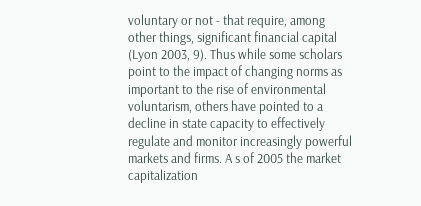voluntary or not - that require, among other things, significant financial capital (Lyon 2003, 9). Thus while some scholars point to the impact of changing norms as important to the rise of environmental voluntarism, others have pointed to a decline in state capacity to effectively regulate and monitor increasingly powerful markets and firms. A s of 2005 the market capitalization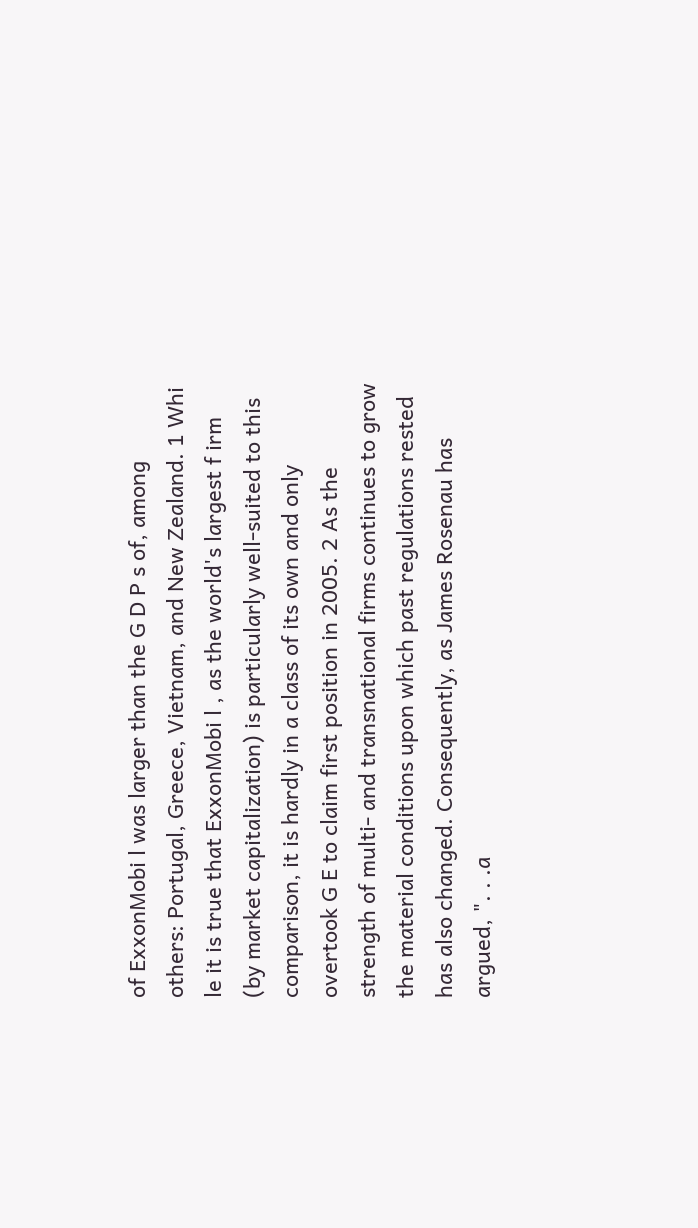of ExxonMobi l was larger than the G D P s of, among others: Portugal, Greece, Vietnam, and New Zealand. 1 Whi le it is true that ExxonMobi l , as the world's largest f irm (by market capitalization) is particularly well-suited to this comparison, it is hardly in a class of its own and only overtook G E to claim first position in 2005. 2 As the strength of multi- and transnational firms continues to grow the material conditions upon which past regulations rested has also changed. Consequently, as James Rosenau has argued, ". . .a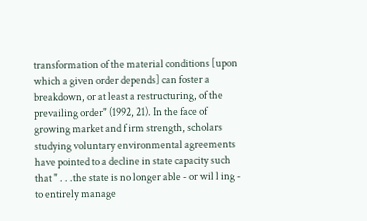transformation of the material conditions [upon which a given order depends] can foster a breakdown, or at least a restructuring, of the prevailing order" (1992, 21). In the face of growing market and f irm strength, scholars studying voluntary environmental agreements have pointed to a decline in state capacity such that " . . .the state is no longer able - or wil l ing - to entirely manage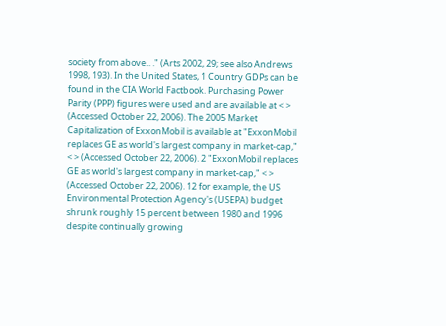society from above.. ." (Arts 2002, 29; see also Andrews 1998, 193). In the United States, 1 Country GDPs can be found in the CIA World Factbook. Purchasing Power Parity (PPP) figures were used and are available at < > (Accessed October 22, 2006). The 2005 Market Capitalization of ExxonMobil is available at "ExxonMobil replaces GE as world's largest company in market-cap," < > (Accessed October 22, 2006). 2 "ExxonMobil replaces GE as world's largest company in market-cap," < > (Accessed October 22, 2006). 12 for example, the US Environmental Protection Agency's (USEPA) budget shrunk roughly 15 percent between 1980 and 1996 despite continually growing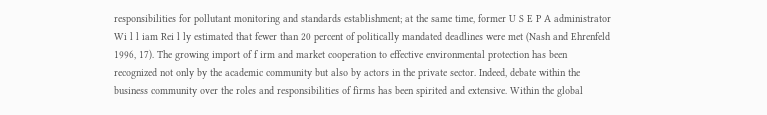responsibilities for pollutant monitoring and standards establishment; at the same time, former U S E P A administrator Wi l l iam Rei l ly estimated that fewer than 20 percent of politically mandated deadlines were met (Nash and Ehrenfeld 1996, 17). The growing import of f irm and market cooperation to effective environmental protection has been recognized not only by the academic community but also by actors in the private sector. Indeed, debate within the business community over the roles and responsibilities of firms has been spirited and extensive. Within the global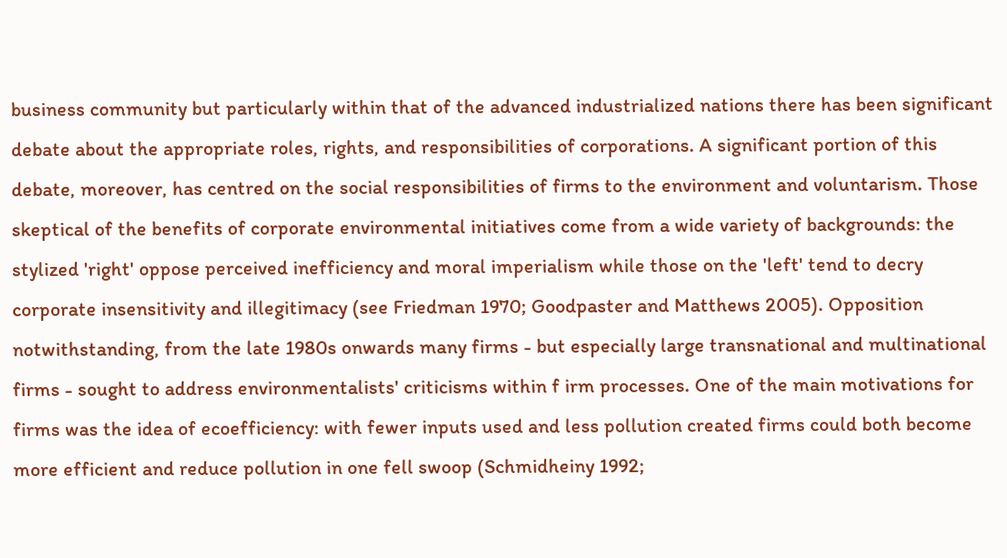business community but particularly within that of the advanced industrialized nations there has been significant debate about the appropriate roles, rights, and responsibilities of corporations. A significant portion of this debate, moreover, has centred on the social responsibilities of firms to the environment and voluntarism. Those skeptical of the benefits of corporate environmental initiatives come from a wide variety of backgrounds: the stylized 'right' oppose perceived inefficiency and moral imperialism while those on the 'left' tend to decry corporate insensitivity and illegitimacy (see Friedman 1970; Goodpaster and Matthews 2005). Opposition notwithstanding, from the late 1980s onwards many firms - but especially large transnational and multinational firms - sought to address environmentalists' criticisms within f irm processes. One of the main motivations for firms was the idea of ecoefficiency: with fewer inputs used and less pollution created firms could both become more efficient and reduce pollution in one fell swoop (Schmidheiny 1992;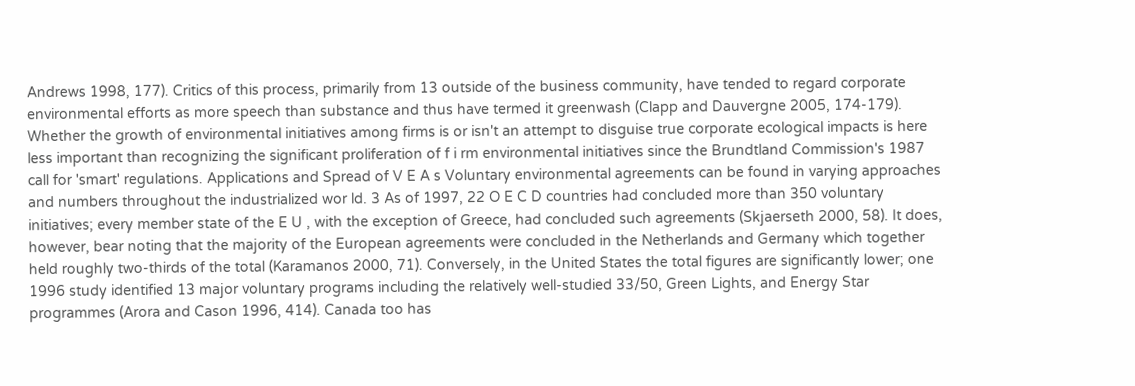Andrews 1998, 177). Critics of this process, primarily from 13 outside of the business community, have tended to regard corporate environmental efforts as more speech than substance and thus have termed it greenwash (Clapp and Dauvergne 2005, 174-179). Whether the growth of environmental initiatives among firms is or isn't an attempt to disguise true corporate ecological impacts is here less important than recognizing the significant proliferation of f i rm environmental initiatives since the Brundtland Commission's 1987 call for 'smart' regulations. Applications and Spread of V E A s Voluntary environmental agreements can be found in varying approaches and numbers throughout the industrialized wor ld. 3 As of 1997, 22 O E C D countries had concluded more than 350 voluntary initiatives; every member state of the E U , with the exception of Greece, had concluded such agreements (Skjaerseth 2000, 58). It does, however, bear noting that the majority of the European agreements were concluded in the Netherlands and Germany which together held roughly two-thirds of the total (Karamanos 2000, 71). Conversely, in the United States the total figures are significantly lower; one 1996 study identified 13 major voluntary programs including the relatively well-studied 33/50, Green Lights, and Energy Star programmes (Arora and Cason 1996, 414). Canada too has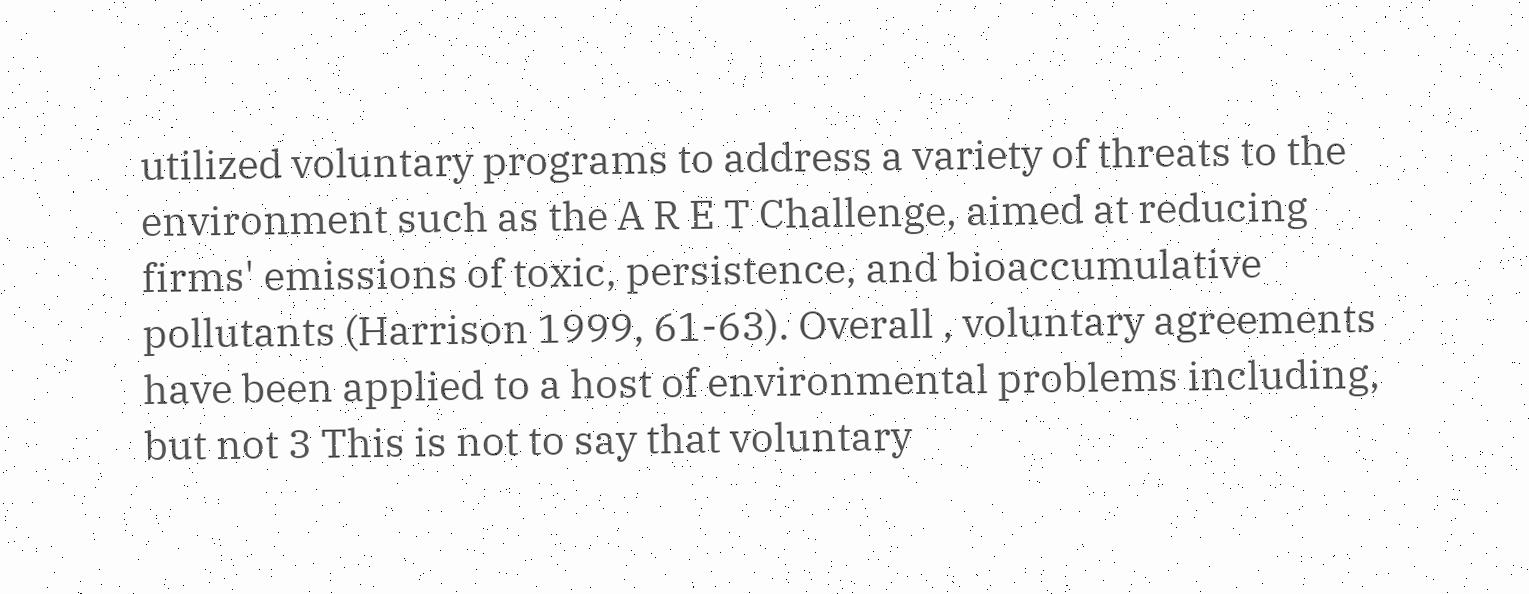utilized voluntary programs to address a variety of threats to the environment such as the A R E T Challenge, aimed at reducing firms' emissions of toxic, persistence, and bioaccumulative pollutants (Harrison 1999, 61-63). Overall , voluntary agreements have been applied to a host of environmental problems including, but not 3 This is not to say that voluntary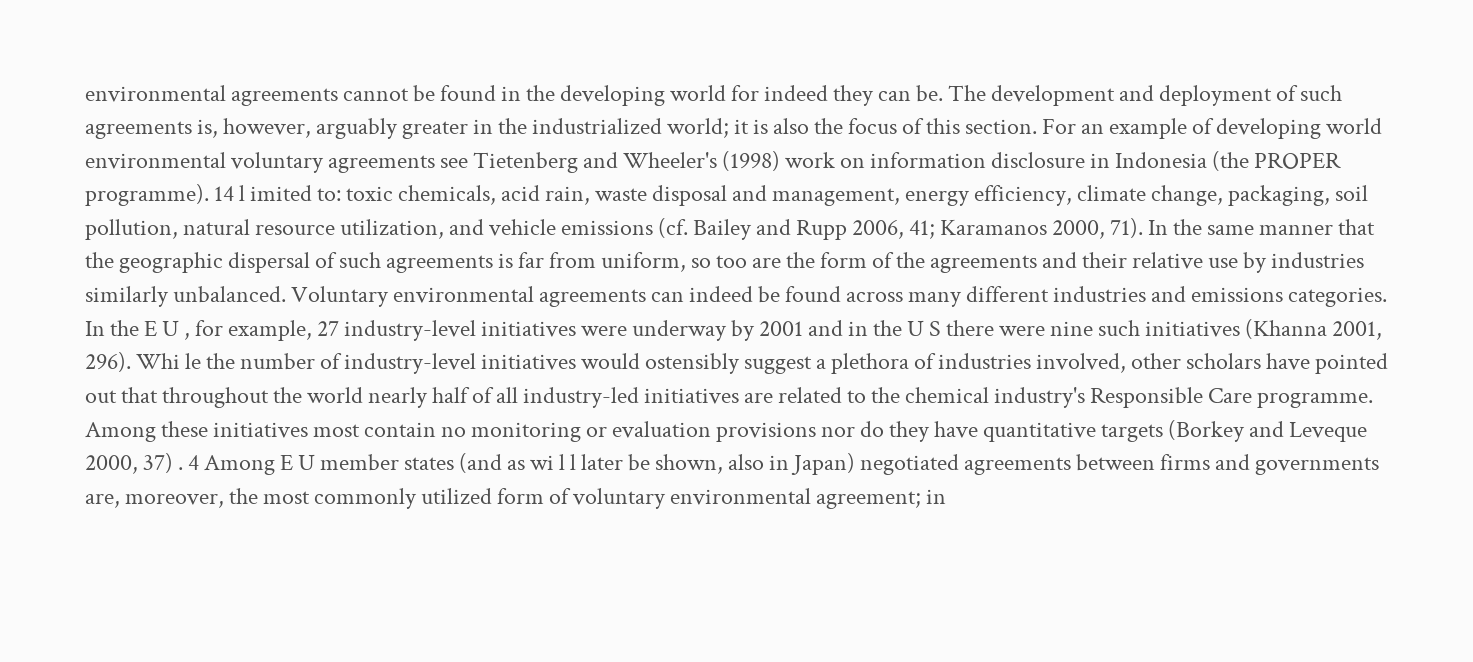environmental agreements cannot be found in the developing world for indeed they can be. The development and deployment of such agreements is, however, arguably greater in the industrialized world; it is also the focus of this section. For an example of developing world environmental voluntary agreements see Tietenberg and Wheeler's (1998) work on information disclosure in Indonesia (the PROPER programme). 14 l imited to: toxic chemicals, acid rain, waste disposal and management, energy efficiency, climate change, packaging, soil pollution, natural resource utilization, and vehicle emissions (cf. Bailey and Rupp 2006, 41; Karamanos 2000, 71). In the same manner that the geographic dispersal of such agreements is far from uniform, so too are the form of the agreements and their relative use by industries similarly unbalanced. Voluntary environmental agreements can indeed be found across many different industries and emissions categories. In the E U , for example, 27 industry-level initiatives were underway by 2001 and in the U S there were nine such initiatives (Khanna 2001, 296). Whi le the number of industry-level initiatives would ostensibly suggest a plethora of industries involved, other scholars have pointed out that throughout the world nearly half of all industry-led initiatives are related to the chemical industry's Responsible Care programme. Among these initiatives most contain no monitoring or evaluation provisions nor do they have quantitative targets (Borkey and Leveque 2000, 37) . 4 Among E U member states (and as wi l l later be shown, also in Japan) negotiated agreements between firms and governments are, moreover, the most commonly utilized form of voluntary environmental agreement; in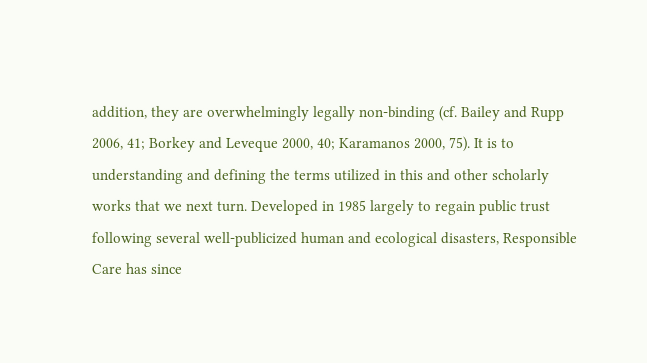addition, they are overwhelmingly legally non-binding (cf. Bailey and Rupp 2006, 41; Borkey and Leveque 2000, 40; Karamanos 2000, 75). It is to understanding and defining the terms utilized in this and other scholarly works that we next turn. Developed in 1985 largely to regain public trust following several well-publicized human and ecological disasters, Responsible Care has since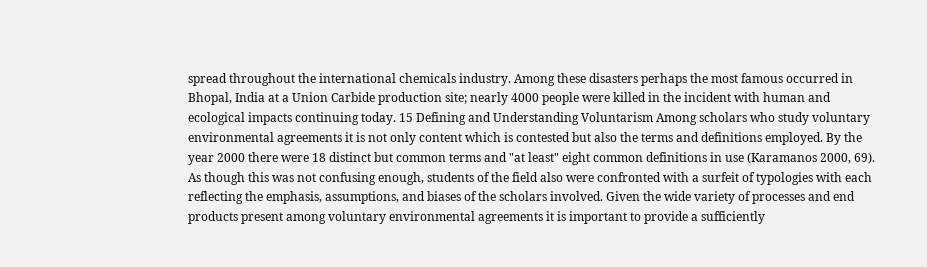spread throughout the international chemicals industry. Among these disasters perhaps the most famous occurred in Bhopal, India at a Union Carbide production site; nearly 4000 people were killed in the incident with human and ecological impacts continuing today. 15 Defining and Understanding Voluntarism Among scholars who study voluntary environmental agreements it is not only content which is contested but also the terms and definitions employed. By the year 2000 there were 18 distinct but common terms and "at least" eight common definitions in use (Karamanos 2000, 69). As though this was not confusing enough, students of the field also were confronted with a surfeit of typologies with each reflecting the emphasis, assumptions, and biases of the scholars involved. Given the wide variety of processes and end products present among voluntary environmental agreements it is important to provide a sufficiently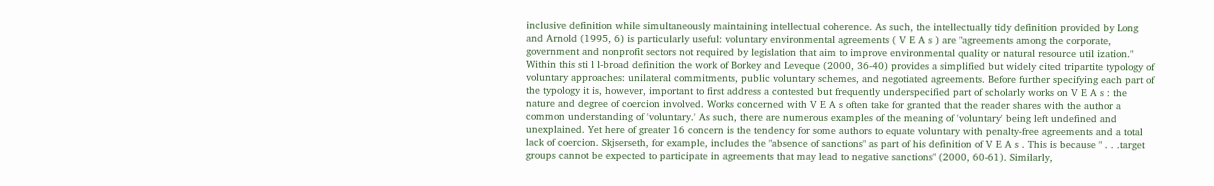inclusive definition while simultaneously maintaining intellectual coherence. As such, the intellectually tidy definition provided by Long and Arnold (1995, 6) is particularly useful: voluntary environmental agreements ( V E A s ) are "agreements among the corporate, government and nonprofit sectors not required by legislation that aim to improve environmental quality or natural resource util ization." Within this sti l l-broad definition the work of Borkey and Leveque (2000, 36-40) provides a simplified but widely cited tripartite typology of voluntary approaches: unilateral commitments, public voluntary schemes, and negotiated agreements. Before further specifying each part of the typology it is, however, important to first address a contested but frequently underspecified part of scholarly works on V E A s : the nature and degree of coercion involved. Works concerned with V E A s often take for granted that the reader shares with the author a common understanding of 'voluntary.' As such, there are numerous examples of the meaning of 'voluntary' being left undefined and unexplained. Yet here of greater 16 concern is the tendency for some authors to equate voluntary with penalty-free agreements and a total lack of coercion. Skjserseth, for example, includes the "absence of sanctions" as part of his definition of V E A s . This is because " . . .target groups cannot be expected to participate in agreements that may lead to negative sanctions" (2000, 60-61). Similarly,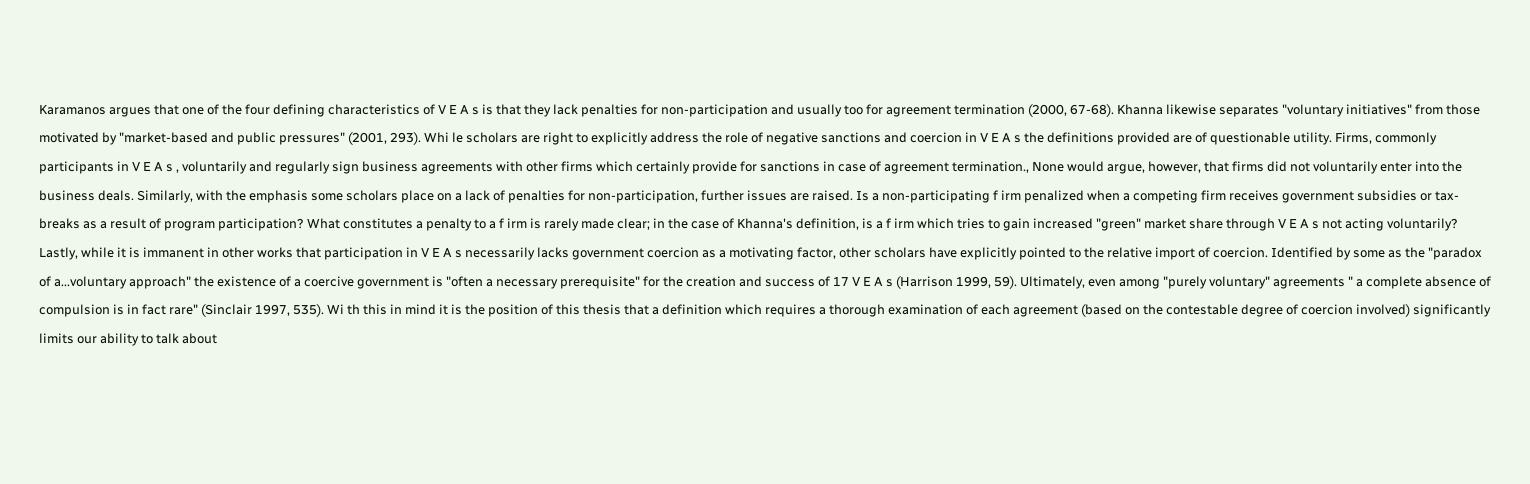Karamanos argues that one of the four defining characteristics of V E A s is that they lack penalties for non-participation and usually too for agreement termination (2000, 67-68). Khanna likewise separates "voluntary initiatives" from those motivated by "market-based and public pressures" (2001, 293). Whi le scholars are right to explicitly address the role of negative sanctions and coercion in V E A s the definitions provided are of questionable utility. Firms, commonly participants in V E A s , voluntarily and regularly sign business agreements with other firms which certainly provide for sanctions in case of agreement termination., None would argue, however, that firms did not voluntarily enter into the business deals. Similarly, with the emphasis some scholars place on a lack of penalties for non-participation, further issues are raised. Is a non-participating f irm penalized when a competing firm receives government subsidies or tax-breaks as a result of program participation? What constitutes a penalty to a f irm is rarely made clear; in the case of Khanna's definition, is a f irm which tries to gain increased "green" market share through V E A s not acting voluntarily? Lastly, while it is immanent in other works that participation in V E A s necessarily lacks government coercion as a motivating factor, other scholars have explicitly pointed to the relative import of coercion. Identified by some as the "paradox of a...voluntary approach" the existence of a coercive government is "often a necessary prerequisite" for the creation and success of 17 V E A s (Harrison 1999, 59). Ultimately, even among "purely voluntary" agreements " a complete absence of compulsion is in fact rare" (Sinclair 1997, 535). Wi th this in mind it is the position of this thesis that a definition which requires a thorough examination of each agreement (based on the contestable degree of coercion involved) significantly limits our ability to talk about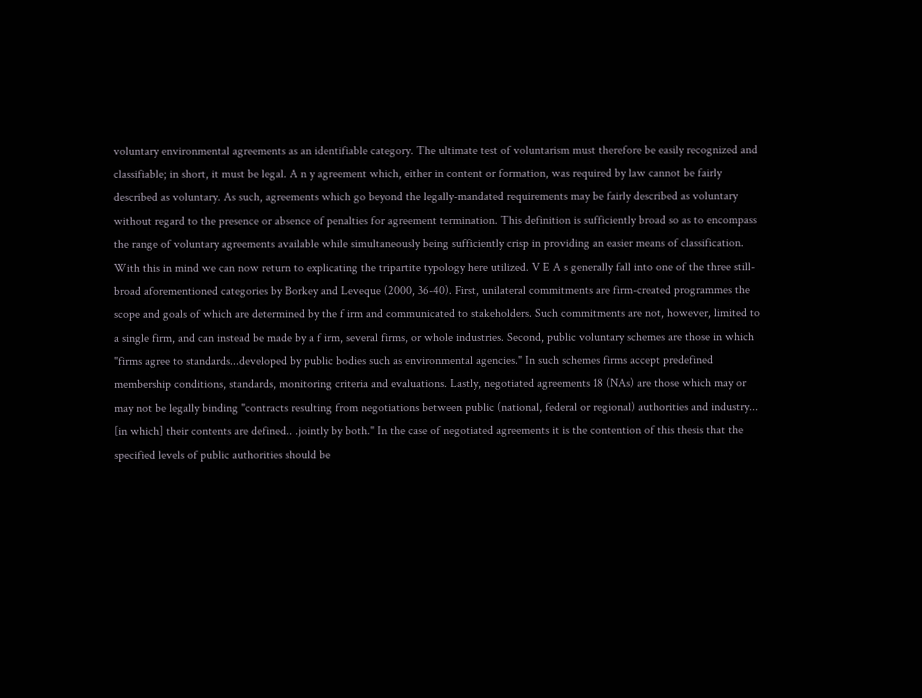voluntary environmental agreements as an identifiable category. The ultimate test of voluntarism must therefore be easily recognized and classifiable; in short, it must be legal. A n y agreement which, either in content or formation, was required by law cannot be fairly described as voluntary. As such, agreements which go beyond the legally-mandated requirements may be fairly described as voluntary without regard to the presence or absence of penalties for agreement termination. This definition is sufficiently broad so as to encompass the range of voluntary agreements available while simultaneously being sufficiently crisp in providing an easier means of classification. With this in mind we can now return to explicating the tripartite typology here utilized. V E A s generally fall into one of the three still-broad aforementioned categories by Borkey and Leveque (2000, 36-40). First, unilateral commitments are firm-created programmes the scope and goals of which are determined by the f irm and communicated to stakeholders. Such commitments are not, however, limited to a single firm, and can instead be made by a f irm, several firms, or whole industries. Second, public voluntary schemes are those in which "firms agree to standards...developed by public bodies such as environmental agencies." In such schemes firms accept predefined membership conditions, standards, monitoring criteria and evaluations. Lastly, negotiated agreements 18 (NAs) are those which may or may not be legally binding "contracts resulting from negotiations between public (national, federal or regional) authorities and industry... [in which] their contents are defined.. .jointly by both." In the case of negotiated agreements it is the contention of this thesis that the specified levels of public authorities should be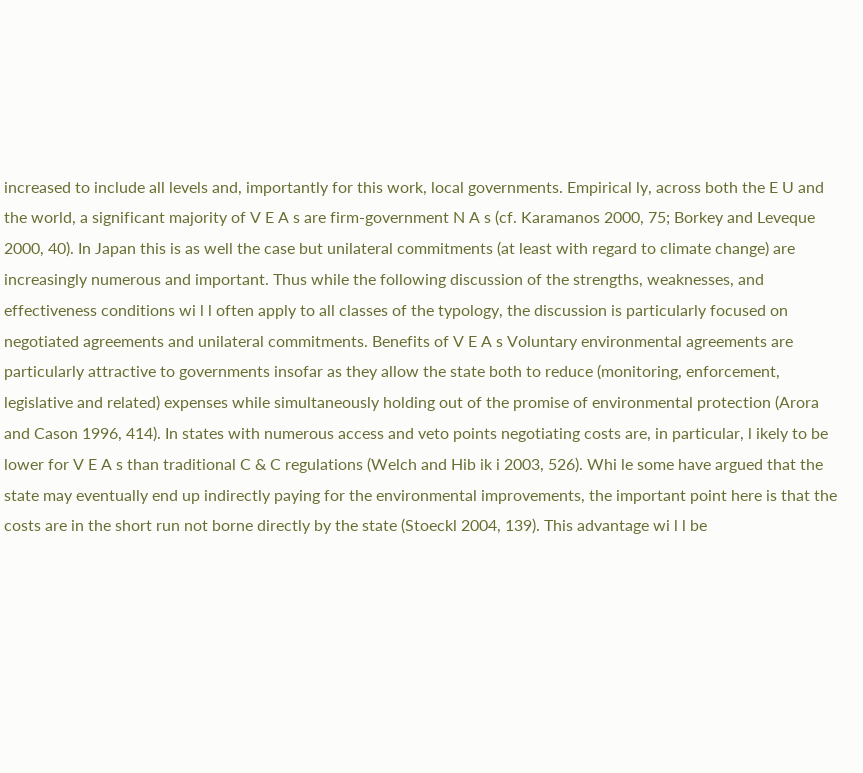increased to include all levels and, importantly for this work, local governments. Empirical ly, across both the E U and the world, a significant majority of V E A s are firm-government N A s (cf. Karamanos 2000, 75; Borkey and Leveque 2000, 40). In Japan this is as well the case but unilateral commitments (at least with regard to climate change) are increasingly numerous and important. Thus while the following discussion of the strengths, weaknesses, and effectiveness conditions wi l l often apply to all classes of the typology, the discussion is particularly focused on negotiated agreements and unilateral commitments. Benefits of V E A s Voluntary environmental agreements are particularly attractive to governments insofar as they allow the state both to reduce (monitoring, enforcement, legislative and related) expenses while simultaneously holding out of the promise of environmental protection (Arora and Cason 1996, 414). In states with numerous access and veto points negotiating costs are, in particular, l ikely to be lower for V E A s than traditional C & C regulations (Welch and Hib ik i 2003, 526). Whi le some have argued that the state may eventually end up indirectly paying for the environmental improvements, the important point here is that the costs are in the short run not borne directly by the state (Stoeckl 2004, 139). This advantage wi l l be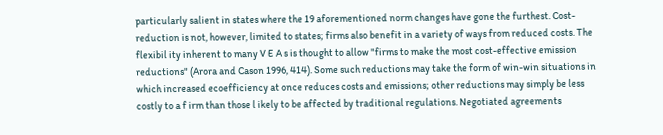particularly salient in states where the 19 aforementioned norm changes have gone the furthest. Cost-reduction is not, however, limited to states; firms also benefit in a variety of ways from reduced costs. The flexibil ity inherent to many V E A s is thought to allow "firms to make the most cost-effective emission reductions" (Arora and Cason 1996, 414). Some such reductions may take the form of win-win situations in which increased ecoefficiency at once reduces costs and emissions; other reductions may simply be less costly to a f irm than those l ikely to be affected by traditional regulations. Negotiated agreements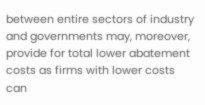between entire sectors of industry and governments may, moreover, provide for total lower abatement costs as firms with lower costs can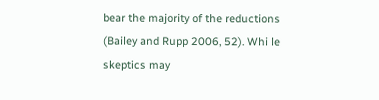bear the majority of the reductions (Bailey and Rupp 2006, 52). Whi le skeptics may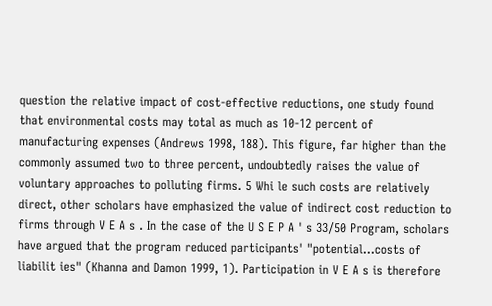question the relative impact of cost-effective reductions, one study found that environmental costs may total as much as 10-12 percent of manufacturing expenses (Andrews 1998, 188). This figure, far higher than the commonly assumed two to three percent, undoubtedly raises the value of voluntary approaches to polluting firms. 5 Whi le such costs are relatively direct, other scholars have emphasized the value of indirect cost reduction to firms through V E A s . In the case of the U S E P A ' s 33/50 Program, scholars have argued that the program reduced participants' "potential...costs of liabilit ies" (Khanna and Damon 1999, 1). Participation in V E A s is therefore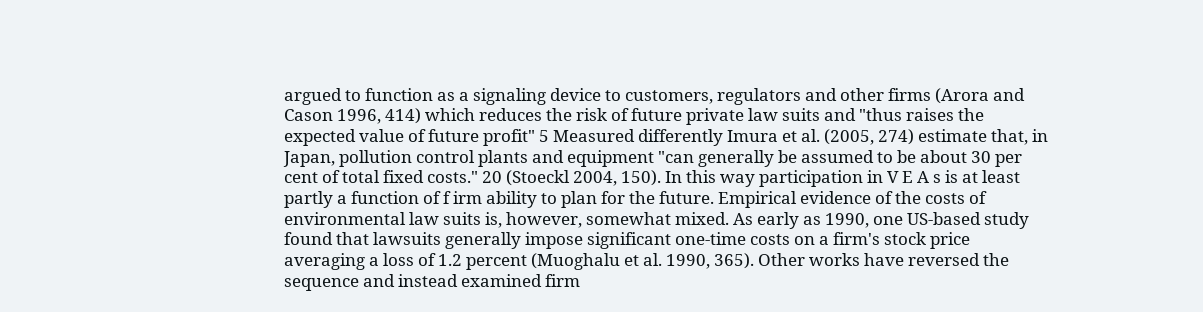argued to function as a signaling device to customers, regulators and other firms (Arora and Cason 1996, 414) which reduces the risk of future private law suits and "thus raises the expected value of future profit" 5 Measured differently Imura et al. (2005, 274) estimate that, in Japan, pollution control plants and equipment "can generally be assumed to be about 30 per cent of total fixed costs." 20 (Stoeckl 2004, 150). In this way participation in V E A s is at least partly a function of f irm ability to plan for the future. Empirical evidence of the costs of environmental law suits is, however, somewhat mixed. As early as 1990, one US-based study found that lawsuits generally impose significant one-time costs on a firm's stock price averaging a loss of 1.2 percent (Muoghalu et al. 1990, 365). Other works have reversed the sequence and instead examined firm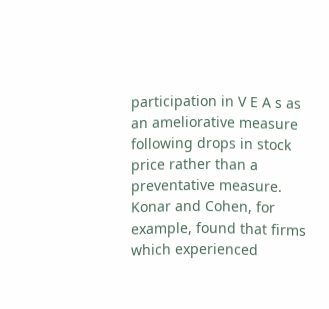participation in V E A s as an ameliorative measure following drops in stock price rather than a preventative measure. Konar and Cohen, for example, found that firms which experienced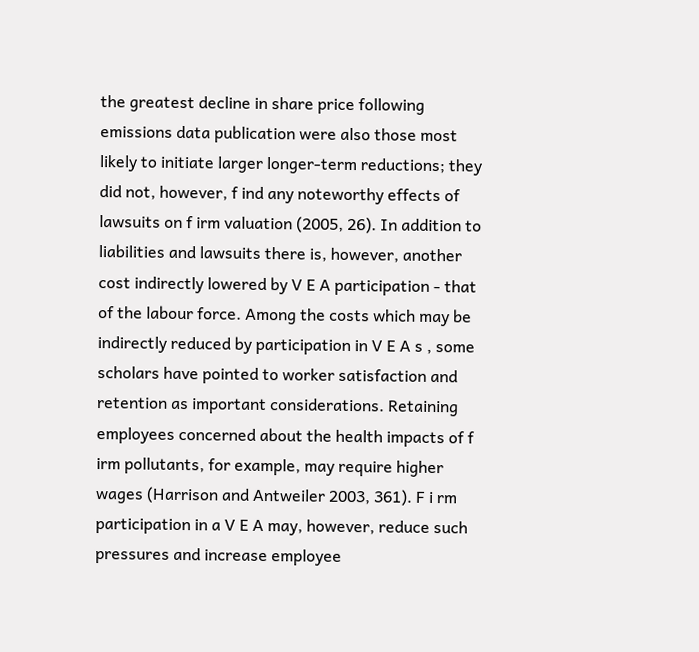the greatest decline in share price following emissions data publication were also those most likely to initiate larger longer-term reductions; they did not, however, f ind any noteworthy effects of lawsuits on f irm valuation (2005, 26). In addition to liabilities and lawsuits there is, however, another cost indirectly lowered by V E A participation - that of the labour force. Among the costs which may be indirectly reduced by participation in V E A s , some scholars have pointed to worker satisfaction and retention as important considerations. Retaining employees concerned about the health impacts of f irm pollutants, for example, may require higher wages (Harrison and Antweiler 2003, 361). F i rm participation in a V E A may, however, reduce such pressures and increase employee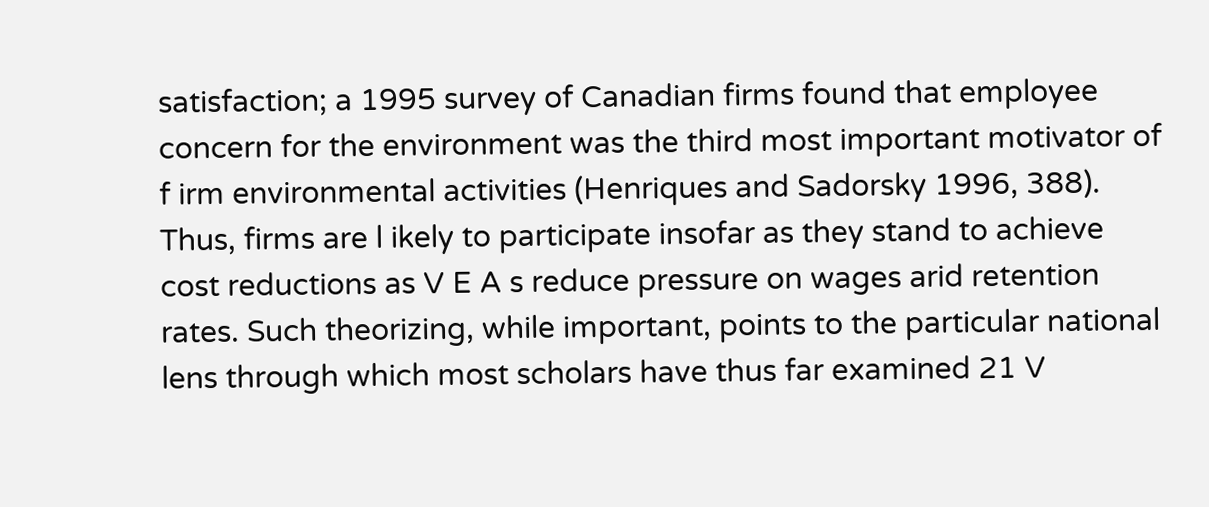satisfaction; a 1995 survey of Canadian firms found that employee concern for the environment was the third most important motivator of f irm environmental activities (Henriques and Sadorsky 1996, 388). Thus, firms are l ikely to participate insofar as they stand to achieve cost reductions as V E A s reduce pressure on wages arid retention rates. Such theorizing, while important, points to the particular national lens through which most scholars have thus far examined 21 V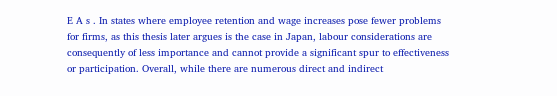E A s . In states where employee retention and wage increases pose fewer problems for firms, as this thesis later argues is the case in Japan, labour considerations are consequently of less importance and cannot provide a significant spur to effectiveness or participation. Overall, while there are numerous direct and indirect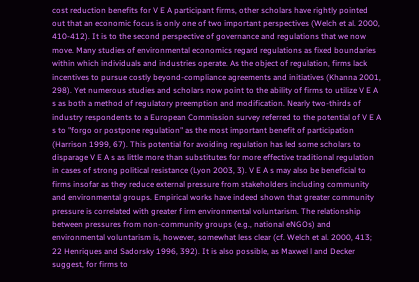cost reduction benefits for V E A participant firms, other scholars have rightly pointed out that an economic focus is only one of two important perspectives (Welch et al. 2000, 410-412). It is to the second perspective of governance and regulations that we now move. Many studies of environmental economics regard regulations as fixed boundaries within which individuals and industries operate. As the object of regulation, firms lack incentives to pursue costly beyond-compliance agreements and initiatives (Khanna 2001, 298). Yet numerous studies and scholars now point to the ability of firms to utilize V E A s as both a method of regulatory preemption and modification. Nearly two-thirds of industry respondents to a European Commission survey referred to the potential of V E A s to "forgo or postpone regulation" as the most important benefit of participation (Harrison 1999, 67). This potential for avoiding regulation has led some scholars to disparage V E A s as little more than substitutes for more effective traditional regulation in cases of strong political resistance (Lyon 2003, 3). V E A s may also be beneficial to firms insofar as they reduce external pressure from stakeholders including community and environmental groups. Empirical works have indeed shown that greater community pressure is correlated with greater f irm environmental voluntarism. The relationship between pressures from non-community groups (e.g., national eNGOs) and environmental voluntarism is, however, somewhat less clear (cf. Welch et al. 2000, 413; 22 Henriques and Sadorsky 1996, 392). It is also possible, as Maxwel l and Decker suggest, for firms to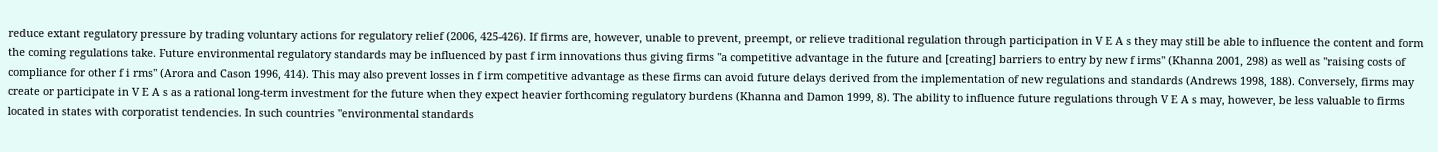reduce extant regulatory pressure by trading voluntary actions for regulatory relief (2006, 425-426). If firms are, however, unable to prevent, preempt, or relieve traditional regulation through participation in V E A s they may still be able to influence the content and form the coming regulations take. Future environmental regulatory standards may be influenced by past f irm innovations thus giving firms "a competitive advantage in the future and [creating] barriers to entry by new f irms" (Khanna 2001, 298) as well as "raising costs of compliance for other f i rms" (Arora and Cason 1996, 414). This may also prevent losses in f irm competitive advantage as these firms can avoid future delays derived from the implementation of new regulations and standards (Andrews 1998, 188). Conversely, firms may create or participate in V E A s as a rational long-term investment for the future when they expect heavier forthcoming regulatory burdens (Khanna and Damon 1999, 8). The ability to influence future regulations through V E A s may, however, be less valuable to firms located in states with corporatist tendencies. In such countries "environmental standards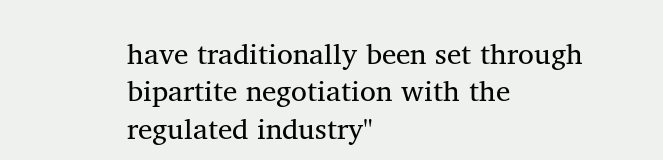have traditionally been set through bipartite negotiation with the regulated industry"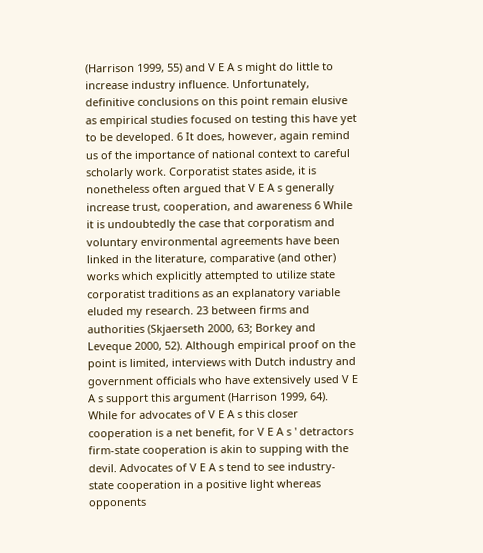(Harrison 1999, 55) and V E A s might do little to increase industry influence. Unfortunately, definitive conclusions on this point remain elusive as empirical studies focused on testing this have yet to be developed. 6 It does, however, again remind us of the importance of national context to careful scholarly work. Corporatist states aside, it is nonetheless often argued that V E A s generally increase trust, cooperation, and awareness 6 While it is undoubtedly the case that corporatism and voluntary environmental agreements have been linked in the literature, comparative (and other) works which explicitly attempted to utilize state corporatist traditions as an explanatory variable eluded my research. 23 between firms and authorities (Skjaerseth 2000, 63; Borkey and Leveque 2000, 52). Although empirical proof on the point is limited, interviews with Dutch industry and government officials who have extensively used V E A s support this argument (Harrison 1999, 64). While for advocates of V E A s this closer cooperation is a net benefit, for V E A s ' detractors firm-state cooperation is akin to supping with the devil. Advocates of V E A s tend to see industry-state cooperation in a positive light whereas opponents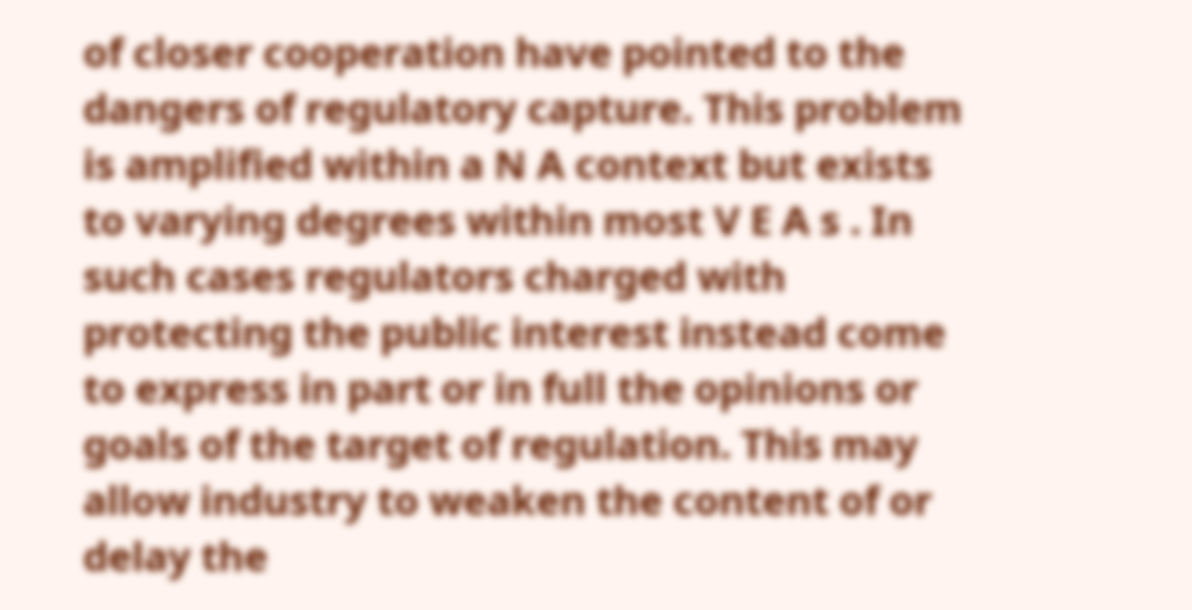of closer cooperation have pointed to the dangers of regulatory capture. This problem is amplified within a N A context but exists to varying degrees within most V E A s . In such cases regulators charged with protecting the public interest instead come to express in part or in full the opinions or goals of the target of regulation. This may allow industry to weaken the content of or delay the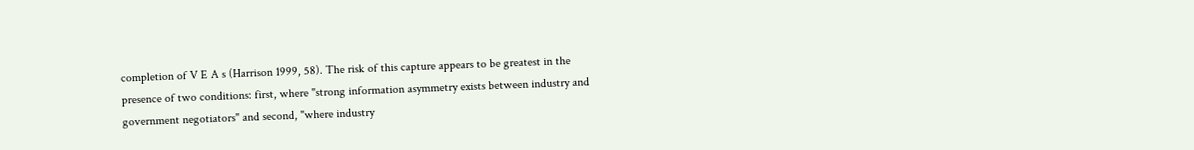completion of V E A s (Harrison 1999, 58). The risk of this capture appears to be greatest in the presence of two conditions: first, where "strong information asymmetry exists between industry and government negotiators" and second, "where industry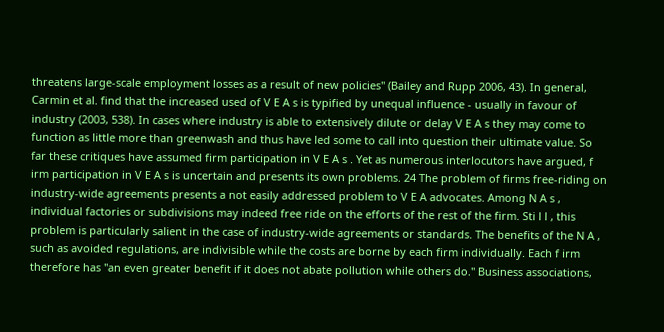threatens large-scale employment losses as a result of new policies" (Bailey and Rupp 2006, 43). In general, Carmin et al. find that the increased used of V E A s is typified by unequal influence - usually in favour of industry (2003, 538). In cases where industry is able to extensively dilute or delay V E A s they may come to function as little more than greenwash and thus have led some to call into question their ultimate value. So far these critiques have assumed firm participation in V E A s . Yet as numerous interlocutors have argued, f irm participation in V E A s is uncertain and presents its own problems. 24 The problem of firms free-riding on industry-wide agreements presents a not easily addressed problem to V E A advocates. Among N A s , individual factories or subdivisions may indeed free ride on the efforts of the rest of the firm. Sti l l , this problem is particularly salient in the case of industry-wide agreements or standards. The benefits of the N A , such as avoided regulations, are indivisible while the costs are borne by each firm individually. Each f irm therefore has "an even greater benefit if it does not abate pollution while others do." Business associations,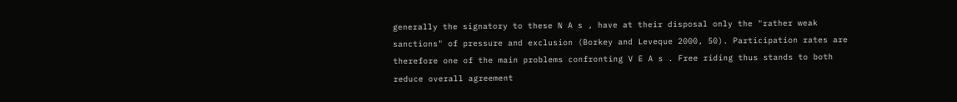generally the signatory to these N A s , have at their disposal only the "rather weak sanctions" of pressure and exclusion (Borkey and Leveque 2000, 50). Participation rates are therefore one of the main problems confronting V E A s . Free riding thus stands to both reduce overall agreement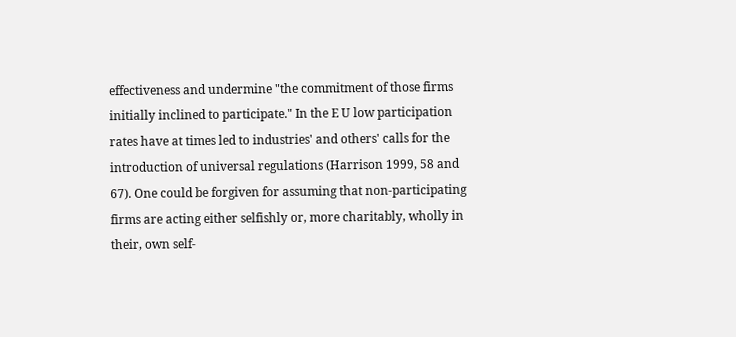effectiveness and undermine "the commitment of those firms initially inclined to participate." In the E U low participation rates have at times led to industries' and others' calls for the introduction of universal regulations (Harrison 1999, 58 and 67). One could be forgiven for assuming that non-participating firms are acting either selfishly or, more charitably, wholly in their, own self-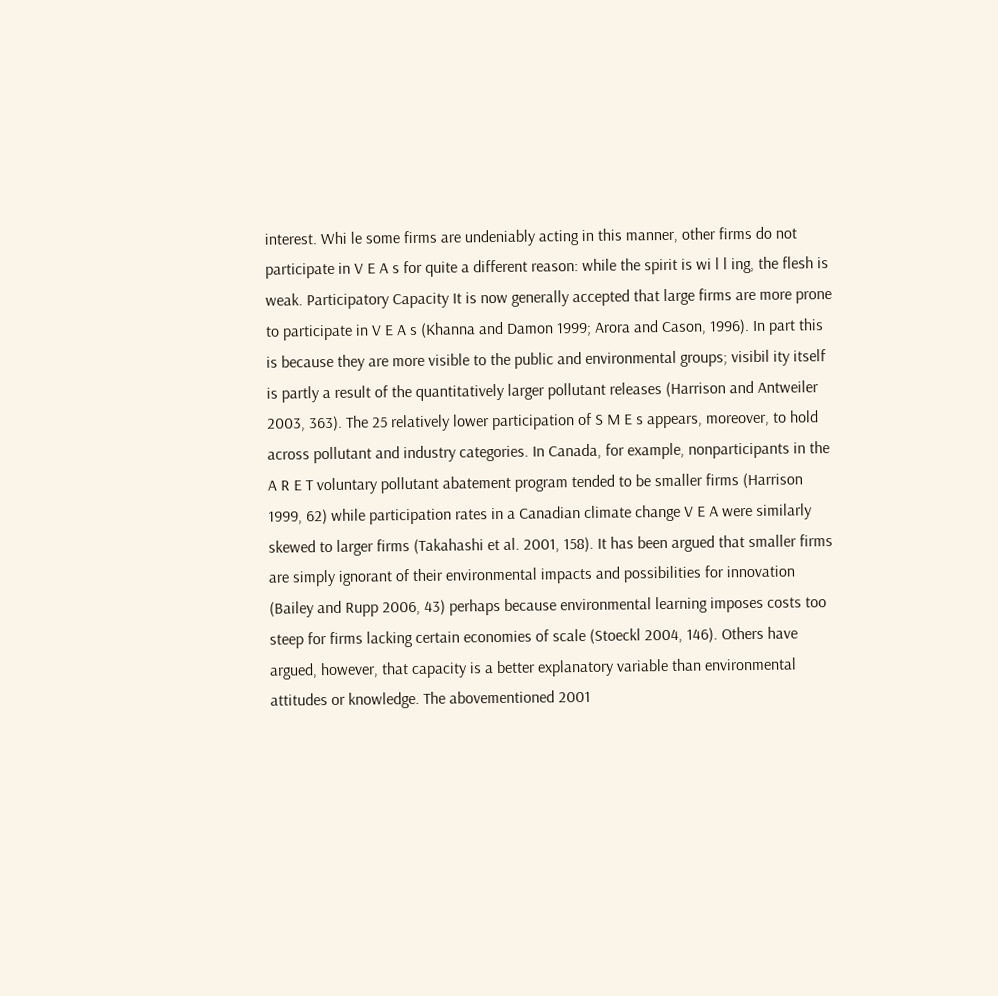interest. Whi le some firms are undeniably acting in this manner, other firms do not participate in V E A s for quite a different reason: while the spirit is wi l l ing, the flesh is weak. Participatory Capacity It is now generally accepted that large firms are more prone to participate in V E A s (Khanna and Damon 1999; Arora and Cason, 1996). In part this is because they are more visible to the public and environmental groups; visibil ity itself is partly a result of the quantitatively larger pollutant releases (Harrison and Antweiler 2003, 363). The 25 relatively lower participation of S M E s appears, moreover, to hold across pollutant and industry categories. In Canada, for example, nonparticipants in the A R E T voluntary pollutant abatement program tended to be smaller firms (Harrison 1999, 62) while participation rates in a Canadian climate change V E A were similarly skewed to larger firms (Takahashi et al. 2001, 158). It has been argued that smaller firms are simply ignorant of their environmental impacts and possibilities for innovation (Bailey and Rupp 2006, 43) perhaps because environmental learning imposes costs too steep for firms lacking certain economies of scale (Stoeckl 2004, 146). Others have argued, however, that capacity is a better explanatory variable than environmental attitudes or knowledge. The abovementioned 2001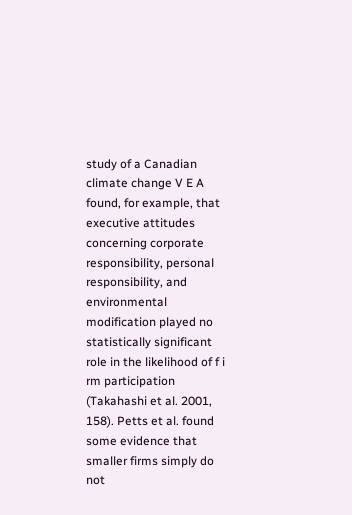study of a Canadian climate change V E A found, for example, that executive attitudes concerning corporate responsibility, personal responsibility, and environmental modification played no statistically significant role in the likelihood of f i rm participation (Takahashi et al. 2001, 158). Petts et al. found some evidence that smaller firms simply do not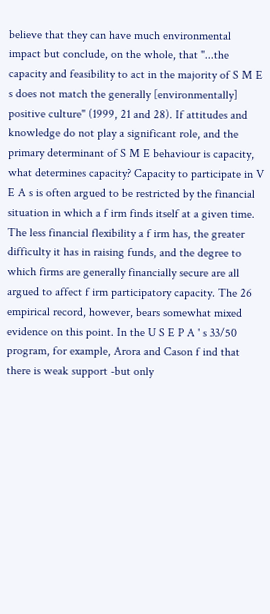believe that they can have much environmental impact but conclude, on the whole, that "...the capacity and feasibility to act in the majority of S M E s does not match the generally [environmentally] positive culture" (1999, 21 and 28). If attitudes and knowledge do not play a significant role, and the primary determinant of S M E behaviour is capacity, what determines capacity? Capacity to participate in V E A s is often argued to be restricted by the financial situation in which a f irm finds itself at a given time. The less financial flexibility a f irm has, the greater difficulty it has in raising funds, and the degree to which firms are generally financially secure are all argued to affect f irm participatory capacity. The 26 empirical record, however, bears somewhat mixed evidence on this point. In the U S E P A ' s 33/50 program, for example, Arora and Cason f ind that there is weak support -but only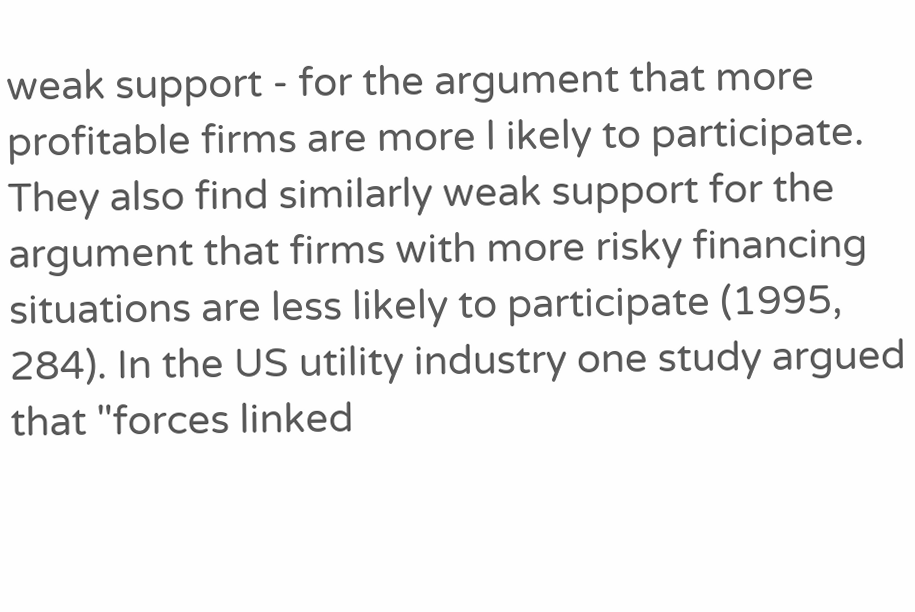weak support - for the argument that more profitable firms are more l ikely to participate. They also find similarly weak support for the argument that firms with more risky financing situations are less likely to participate (1995, 284). In the US utility industry one study argued that "forces linked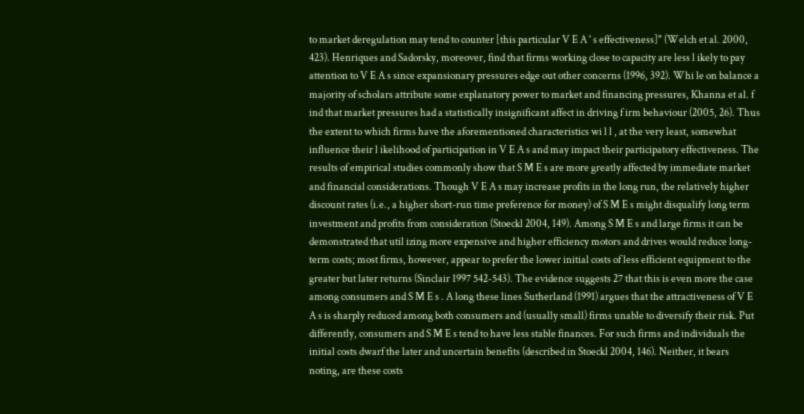to market deregulation may tend to counter [this particular V E A ' s effectiveness]" (Welch et al. 2000, 423). Henriques and Sadorsky, moreover, find that firms working close to capacity are less l ikely to pay attention to V E A s since expansionary pressures edge out other concerns (1996, 392). Whi le on balance a majority of scholars attribute some explanatory power to market and financing pressures, Khanna et al. f ind that market pressures had a statistically insignificant affect in driving f irm behaviour (2005, 26). Thus the extent to which firms have the aforementioned characteristics wi l l , at the very least, somewhat influence their l ikelihood of participation in V E A s and may impact their participatory effectiveness. The results of empirical studies commonly show that S M E s are more greatly affected by immediate market and financial considerations. Though V E A s may increase profits in the long run, the relatively higher discount rates (i.e., a higher short-run time preference for money) of S M E s might disqualify long term investment and profits from consideration (Stoeckl 2004, 149). Among S M E s and large firms it can be demonstrated that util izing more expensive and higher efficiency motors and drives would reduce long-term costs; most firms, however, appear to prefer the lower initial costs of less efficient equipment to the greater but later returns (Sinclair 1997 542-543). The evidence suggests 27 that this is even more the case among consumers and S M E s . A long these lines Sutherland (1991) argues that the attractiveness of V E A s is sharply reduced among both consumers and (usually small) firms unable to diversify their risk. Put differently, consumers and S M E s tend to have less stable finances. For such firms and individuals the initial costs dwarf the later and uncertain benefits (described in Stoeckl 2004, 146). Neither, it bears noting, are these costs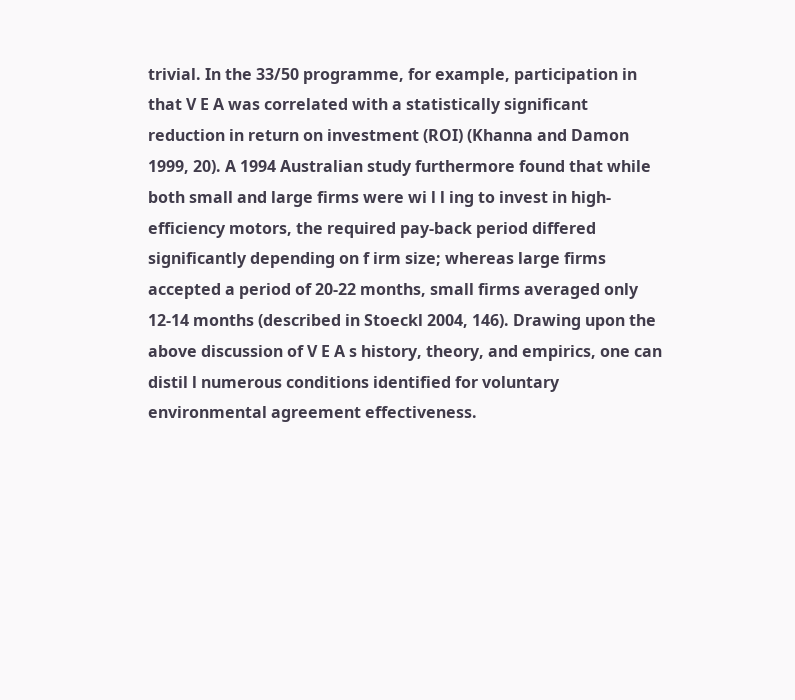trivial. In the 33/50 programme, for example, participation in that V E A was correlated with a statistically significant reduction in return on investment (ROI) (Khanna and Damon 1999, 20). A 1994 Australian study furthermore found that while both small and large firms were wi l l ing to invest in high-efficiency motors, the required pay-back period differed significantly depending on f irm size; whereas large firms accepted a period of 20-22 months, small firms averaged only 12-14 months (described in Stoeckl 2004, 146). Drawing upon the above discussion of V E A s history, theory, and empirics, one can distil l numerous conditions identified for voluntary environmental agreement effectiveness.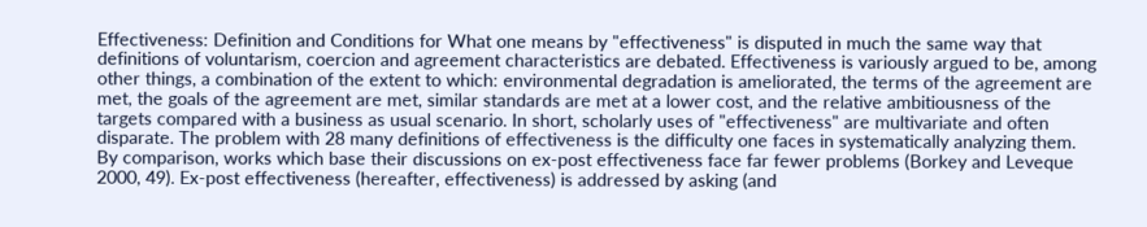Effectiveness: Definition and Conditions for What one means by "effectiveness" is disputed in much the same way that definitions of voluntarism, coercion and agreement characteristics are debated. Effectiveness is variously argued to be, among other things, a combination of the extent to which: environmental degradation is ameliorated, the terms of the agreement are met, the goals of the agreement are met, similar standards are met at a lower cost, and the relative ambitiousness of the targets compared with a business as usual scenario. In short, scholarly uses of "effectiveness" are multivariate and often disparate. The problem with 28 many definitions of effectiveness is the difficulty one faces in systematically analyzing them. By comparison, works which base their discussions on ex-post effectiveness face far fewer problems (Borkey and Leveque 2000, 49). Ex-post effectiveness (hereafter, effectiveness) is addressed by asking (and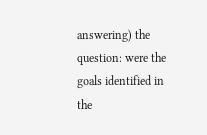answering) the question: were the goals identified in the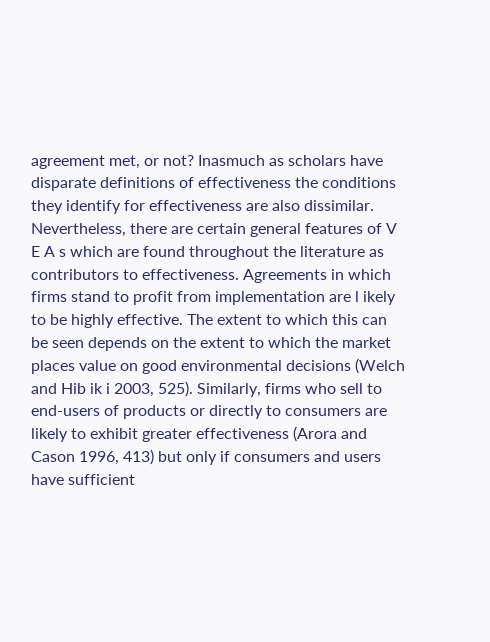agreement met, or not? Inasmuch as scholars have disparate definitions of effectiveness the conditions they identify for effectiveness are also dissimilar. Nevertheless, there are certain general features of V E A s which are found throughout the literature as contributors to effectiveness. Agreements in which firms stand to profit from implementation are l ikely to be highly effective. The extent to which this can be seen depends on the extent to which the market places value on good environmental decisions (Welch and Hib ik i 2003, 525). Similarly, firms who sell to end-users of products or directly to consumers are likely to exhibit greater effectiveness (Arora and Cason 1996, 413) but only if consumers and users have sufficient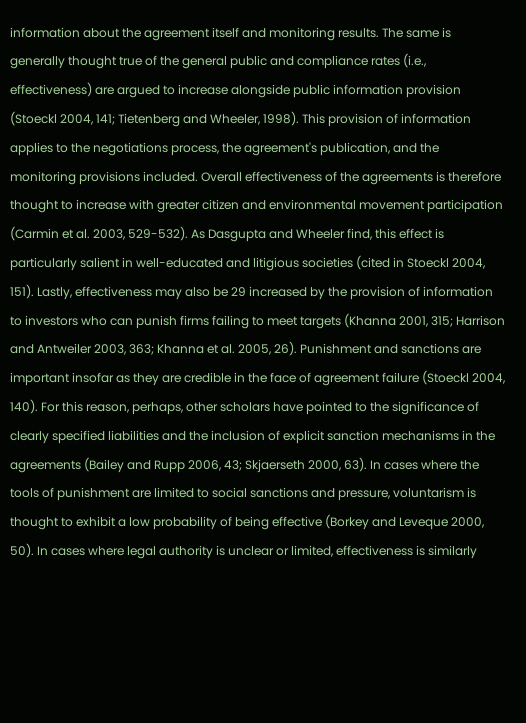information about the agreement itself and monitoring results. The same is generally thought true of the general public and compliance rates (i.e., effectiveness) are argued to increase alongside public information provision (Stoeckl 2004, 141; Tietenberg and Wheeler, 1998). This provision of information applies to the negotiations process, the agreement's publication, and the monitoring provisions included. Overall effectiveness of the agreements is therefore thought to increase with greater citizen and environmental movement participation (Carmin et al. 2003, 529-532). As Dasgupta and Wheeler find, this effect is particularly salient in well-educated and litigious societies (cited in Stoeckl 2004, 151). Lastly, effectiveness may also be 29 increased by the provision of information to investors who can punish firms failing to meet targets (Khanna 2001, 315; Harrison and Antweiler 2003, 363; Khanna et al. 2005, 26). Punishment and sanctions are important insofar as they are credible in the face of agreement failure (Stoeckl 2004, 140). For this reason, perhaps, other scholars have pointed to the significance of clearly specified liabilities and the inclusion of explicit sanction mechanisms in the agreements (Bailey and Rupp 2006, 43; Skjaerseth 2000, 63). In cases where the tools of punishment are limited to social sanctions and pressure, voluntarism is thought to exhibit a low probability of being effective (Borkey and Leveque 2000, 50). In cases where legal authority is unclear or limited, effectiveness is similarly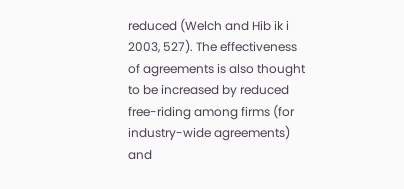reduced (Welch and Hib ik i 2003, 527). The effectiveness of agreements is also thought to be increased by reduced free-riding among firms (for industry-wide agreements) and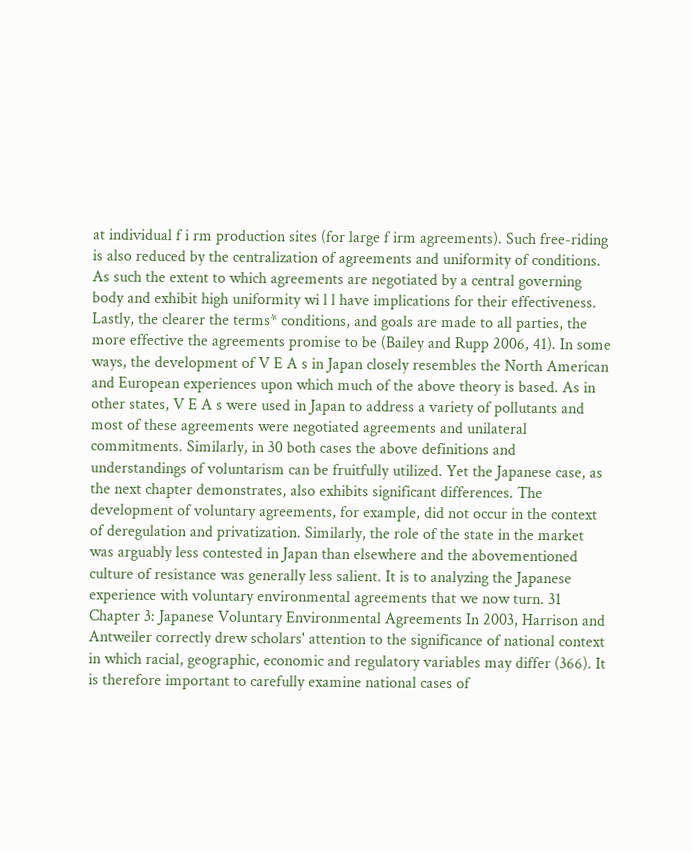at individual f i rm production sites (for large f irm agreements). Such free-riding is also reduced by the centralization of agreements and uniformity of conditions. As such the extent to which agreements are negotiated by a central governing body and exhibit high uniformity wi l l have implications for their effectiveness. Lastly, the clearer the terms* conditions, and goals are made to all parties, the more effective the agreements promise to be (Bailey and Rupp 2006, 41). In some ways, the development of V E A s in Japan closely resembles the North American and European experiences upon which much of the above theory is based. As in other states, V E A s were used in Japan to address a variety of pollutants and most of these agreements were negotiated agreements and unilateral commitments. Similarly, in 30 both cases the above definitions and understandings of voluntarism can be fruitfully utilized. Yet the Japanese case, as the next chapter demonstrates, also exhibits significant differences. The development of voluntary agreements, for example, did not occur in the context of deregulation and privatization. Similarly, the role of the state in the market was arguably less contested in Japan than elsewhere and the abovementioned culture of resistance was generally less salient. It is to analyzing the Japanese experience with voluntary environmental agreements that we now turn. 31 Chapter 3: Japanese Voluntary Environmental Agreements In 2003, Harrison and Antweiler correctly drew scholars' attention to the significance of national context in which racial, geographic, economic and regulatory variables may differ (366). It is therefore important to carefully examine national cases of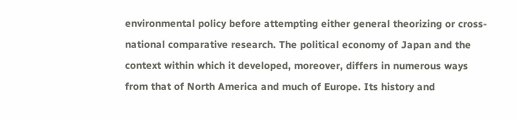environmental policy before attempting either general theorizing or cross-national comparative research. The political economy of Japan and the context within which it developed, moreover, differs in numerous ways from that of North America and much of Europe. Its history and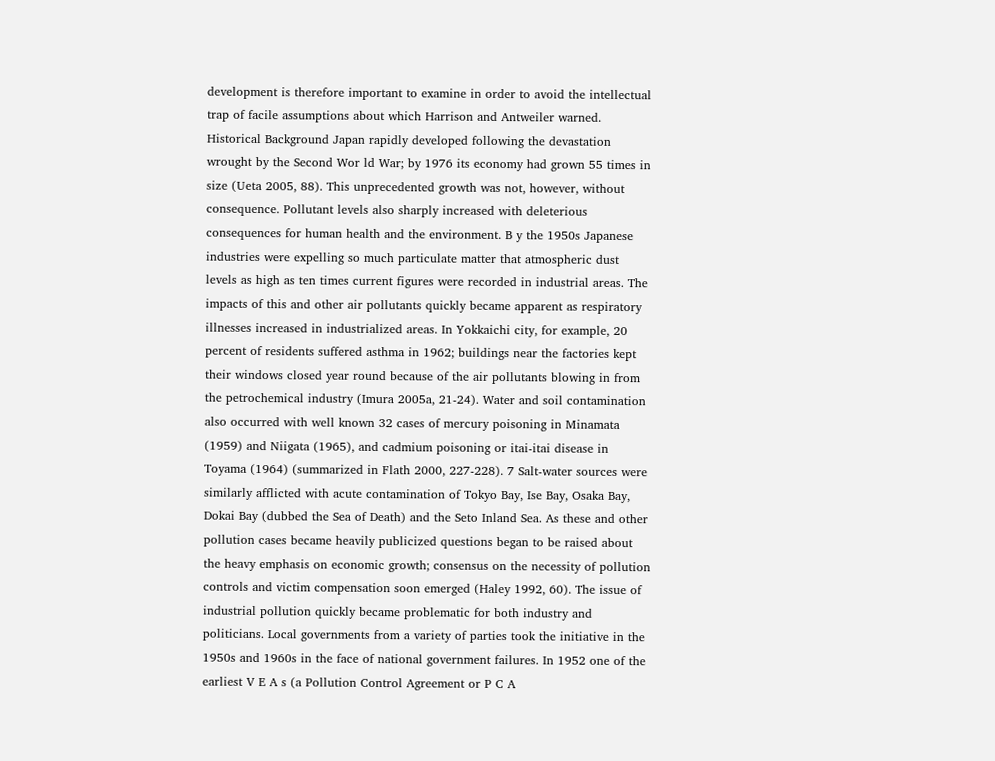development is therefore important to examine in order to avoid the intellectual trap of facile assumptions about which Harrison and Antweiler warned. Historical Background Japan rapidly developed following the devastation wrought by the Second Wor ld War; by 1976 its economy had grown 55 times in size (Ueta 2005, 88). This unprecedented growth was not, however, without consequence. Pollutant levels also sharply increased with deleterious consequences for human health and the environment. B y the 1950s Japanese industries were expelling so much particulate matter that atmospheric dust levels as high as ten times current figures were recorded in industrial areas. The impacts of this and other air pollutants quickly became apparent as respiratory illnesses increased in industrialized areas. In Yokkaichi city, for example, 20 percent of residents suffered asthma in 1962; buildings near the factories kept their windows closed year round because of the air pollutants blowing in from the petrochemical industry (Imura 2005a, 21-24). Water and soil contamination also occurred with well known 32 cases of mercury poisoning in Minamata (1959) and Niigata (1965), and cadmium poisoning or itai-itai disease in Toyama (1964) (summarized in Flath 2000, 227-228). 7 Salt-water sources were similarly afflicted with acute contamination of Tokyo Bay, Ise Bay, Osaka Bay, Dokai Bay (dubbed the Sea of Death) and the Seto Inland Sea. As these and other pollution cases became heavily publicized questions began to be raised about the heavy emphasis on economic growth; consensus on the necessity of pollution controls and victim compensation soon emerged (Haley 1992, 60). The issue of industrial pollution quickly became problematic for both industry and politicians. Local governments from a variety of parties took the initiative in the 1950s and 1960s in the face of national government failures. In 1952 one of the earliest V E A s (a Pollution Control Agreement or P C A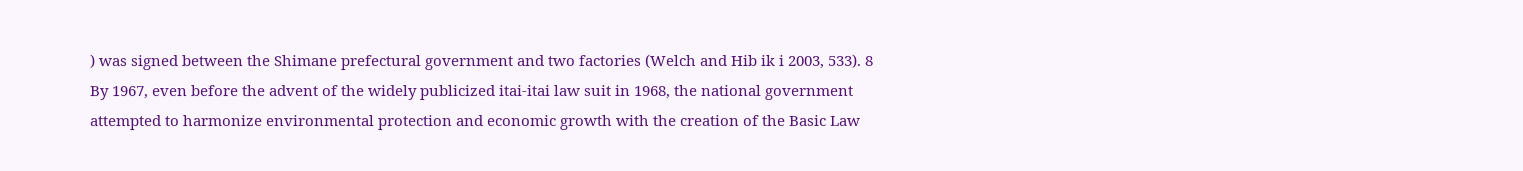) was signed between the Shimane prefectural government and two factories (Welch and Hib ik i 2003, 533). 8 By 1967, even before the advent of the widely publicized itai-itai law suit in 1968, the national government attempted to harmonize environmental protection and economic growth with the creation of the Basic Law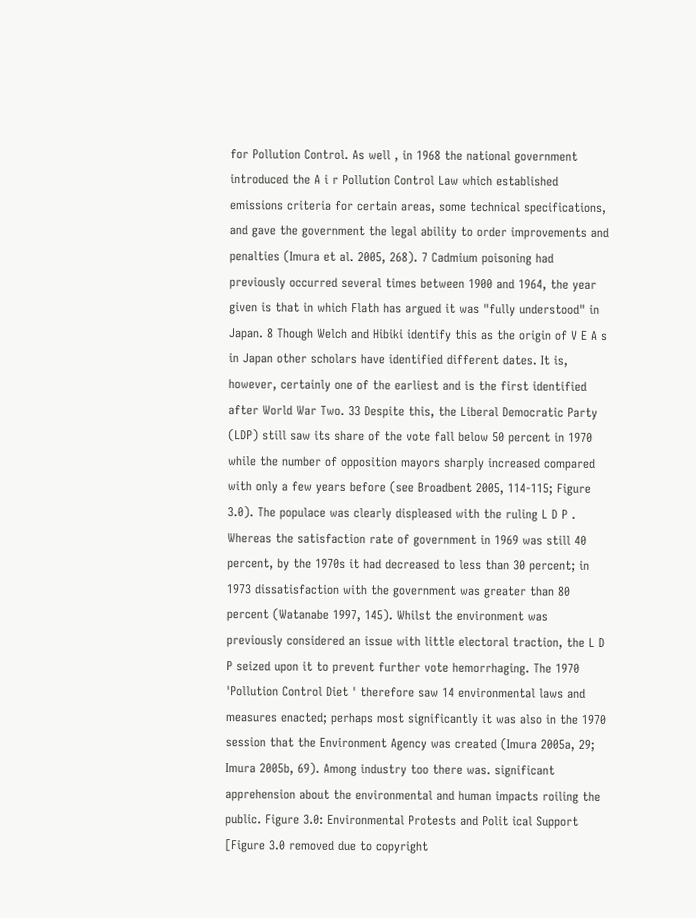for Pollution Control. As well , in 1968 the national government introduced the A i r Pollution Control Law which established emissions criteria for certain areas, some technical specifications, and gave the government the legal ability to order improvements and penalties (Imura et al. 2005, 268). 7 Cadmium poisoning had previously occurred several times between 1900 and 1964, the year given is that in which Flath has argued it was "fully understood" in Japan. 8 Though Welch and Hibiki identify this as the origin of V E A s in Japan other scholars have identified different dates. It is, however, certainly one of the earliest and is the first identified after World War Two. 33 Despite this, the Liberal Democratic Party (LDP) still saw its share of the vote fall below 50 percent in 1970 while the number of opposition mayors sharply increased compared with only a few years before (see Broadbent 2005, 114-115; Figure 3.0). The populace was clearly displeased with the ruling L D P . Whereas the satisfaction rate of government in 1969 was still 40 percent, by the 1970s it had decreased to less than 30 percent; in 1973 dissatisfaction with the government was greater than 80 percent (Watanabe 1997, 145). Whilst the environment was previously considered an issue with little electoral traction, the L D P seized upon it to prevent further vote hemorrhaging. The 1970 'Pollution Control Diet ' therefore saw 14 environmental laws and measures enacted; perhaps most significantly it was also in the 1970 session that the Environment Agency was created (Imura 2005a, 29; Imura 2005b, 69). Among industry too there was. significant apprehension about the environmental and human impacts roiling the public. Figure 3.0: Environmental Protests and Polit ical Support [Figure 3.0 removed due to copyright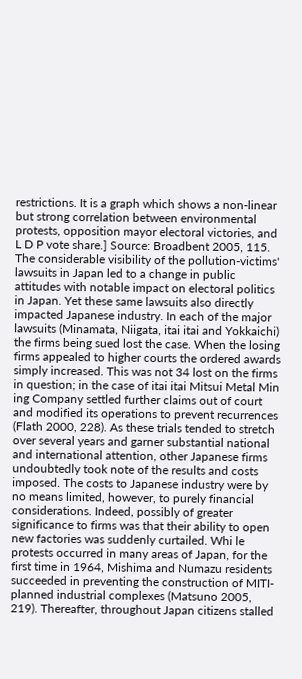restrictions. It is a graph which shows a non-linear but strong correlation between environmental protests, opposition mayor electoral victories, and L D P vote share.] Source: Broadbent 2005, 115. The considerable visibility of the pollution-victims' lawsuits in Japan led to a change in public attitudes with notable impact on electoral politics in Japan. Yet these same lawsuits also directly impacted Japanese industry. In each of the major lawsuits (Minamata, Niigata, itai itai and Yokkaichi) the firms being sued lost the case. When the losing firms appealed to higher courts the ordered awards simply increased. This was not 34 lost on the firms in question; in the case of itai itai Mitsui Metal Min ing Company settled further claims out of court and modified its operations to prevent recurrences (Flath 2000, 228). As these trials tended to stretch over several years and garner substantial national and international attention, other Japanese firms undoubtedly took note of the results and costs imposed. The costs to Japanese industry were by no means limited, however, to purely financial considerations. Indeed, possibly of greater significance to firms was that their ability to open new factories was suddenly curtailed. Whi le protests occurred in many areas of Japan, for the first time in 1964, Mishima and Numazu residents succeeded in preventing the construction of MITI-planned industrial complexes (Matsuno 2005, 219). Thereafter, throughout Japan citizens stalled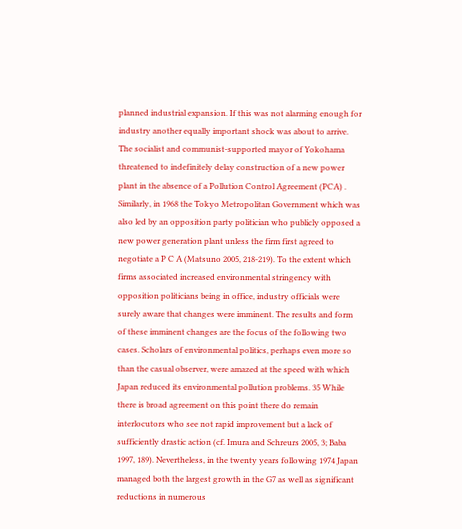planned industrial expansion. If this was not alarming enough for industry another equally important shock was about to arrive. The socialist and communist-supported mayor of Yokohama threatened to indefinitely delay construction of a new power plant in the absence of a Pollution Control Agreement (PCA) . Similarly, in 1968 the Tokyo Metropolitan Government which was also led by an opposition party politician who publicly opposed a new power generation plant unless the firm first agreed to negotiate a P C A (Matsuno 2005, 218-219). To the extent which firms associated increased environmental stringency with opposition politicians being in office, industry officials were surely aware that changes were imminent. The results and form of these imminent changes are the focus of the following two cases. Scholars of environmental politics, perhaps even more so than the casual observer, were amazed at the speed with which Japan reduced its environmental pollution problems. 35 While there is broad agreement on this point there do remain interlocutors who see not rapid improvement but a lack of sufficiently drastic action (cf. Imura and Schreurs 2005, 3; Baba 1997, 189). Nevertheless, in the twenty years following 1974 Japan managed both the largest growth in the G7 as well as significant reductions in numerous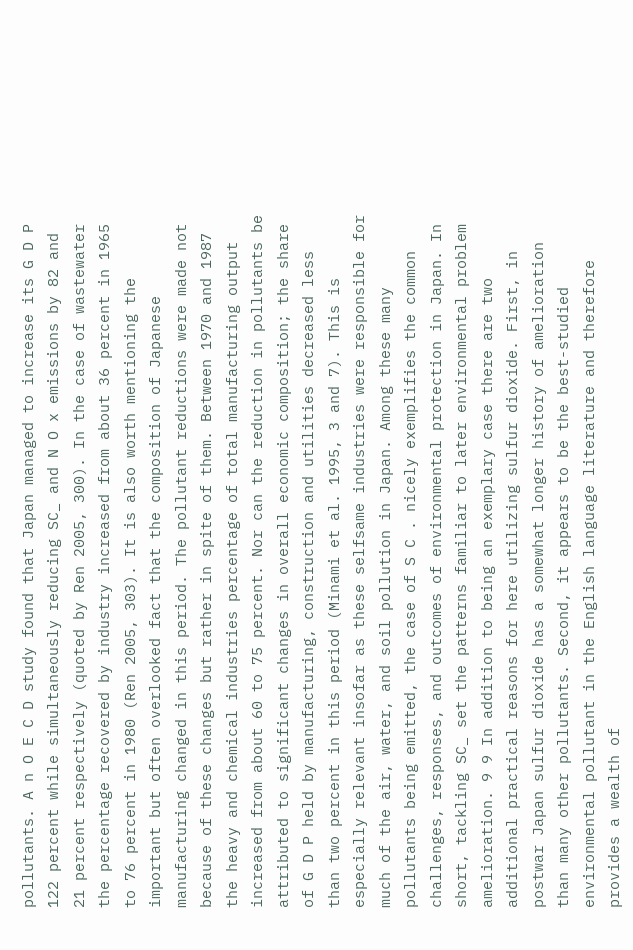pollutants. A n O E C D study found that Japan managed to increase its G D P 122 percent while simultaneously reducing SC_ and N O x emissions by 82 and 21 percent respectively (quoted by Ren 2005, 300). In the case of wastewater the percentage recovered by industry increased from about 36 percent in 1965 to 76 percent in 1980 (Ren 2005, 303). It is also worth mentioning the important but often overlooked fact that the composition of Japanese manufacturing changed in this period. The pollutant reductions were made not because of these changes but rather in spite of them. Between 1970 and 1987 the heavy and chemical industries percentage of total manufacturing output increased from about 60 to 75 percent. Nor can the reduction in pollutants be attributed to significant changes in overall economic composition; the share of G D P held by manufacturing, construction and utilities decreased less than two percent in this period (Minami et al. 1995, 3 and 7). This is especially relevant insofar as these selfsame industries were responsible for much of the air, water, and soil pollution in Japan. Among these many pollutants being emitted, the case of S C . nicely exemplifies the common challenges, responses, and outcomes of environmental protection in Japan. In short, tackling SC_ set the patterns familiar to later environmental problem amelioration. 9 9 In addition to being an exemplary case there are two additional practical reasons for here utilizing sulfur dioxide. First, in postwar Japan sulfur dioxide has a somewhat longer history of amelioration than many other pollutants. Second, it appears to be the best-studied environmental pollutant in the English language literature and therefore provides a wealth of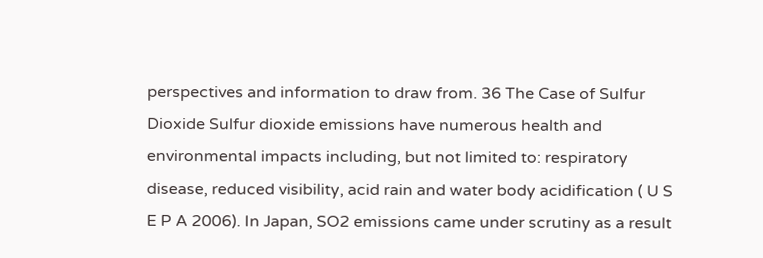perspectives and information to draw from. 36 The Case of Sulfur Dioxide Sulfur dioxide emissions have numerous health and environmental impacts including, but not limited to: respiratory disease, reduced visibility, acid rain and water body acidification ( U S E P A 2006). In Japan, SO2 emissions came under scrutiny as a result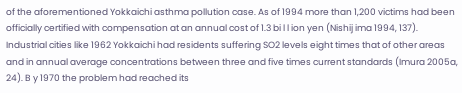of the aforementioned Yokkaichi asthma pollution case. As of 1994 more than 1,200 victims had been officially certified with compensation at an annual cost of 1.3 bi l l ion yen (Nishij ima 1994, 137). Industrial cities like 1962 Yokkaichi had residents suffering SO2 levels eight times that of other areas and in annual average concentrations between three and five times current standards (Imura 2005a, 24). B y 1970 the problem had reached its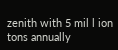zenith with 5 mil l ion tons annually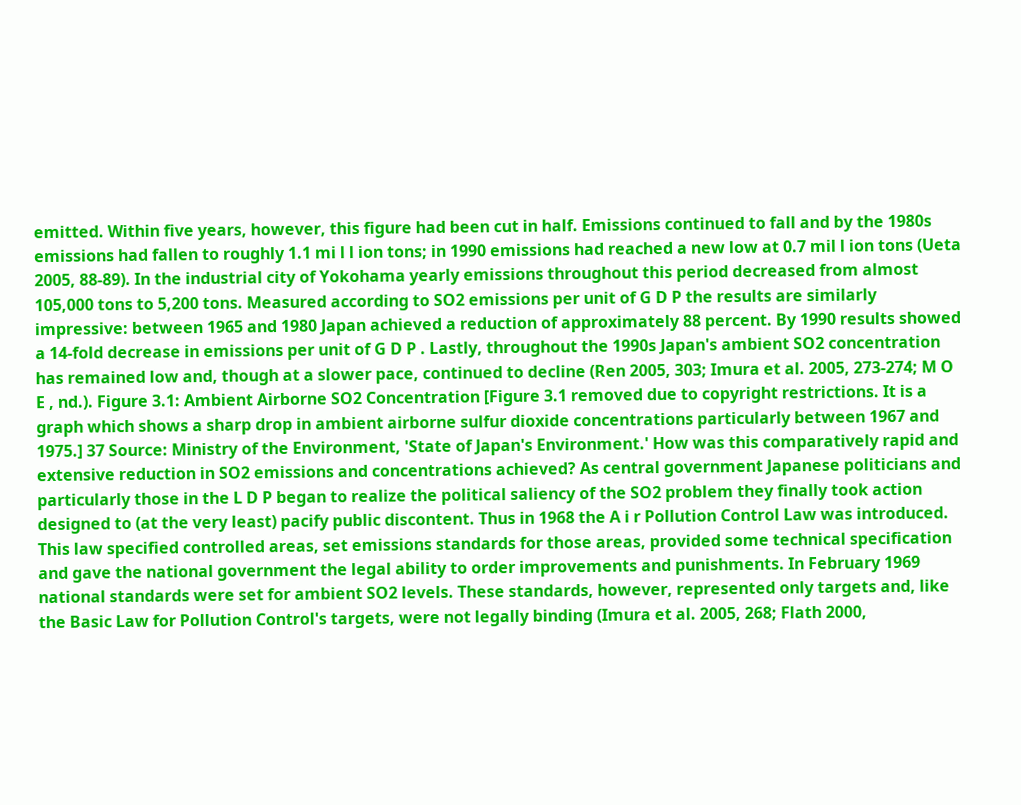emitted. Within five years, however, this figure had been cut in half. Emissions continued to fall and by the 1980s emissions had fallen to roughly 1.1 mi l l ion tons; in 1990 emissions had reached a new low at 0.7 mil l ion tons (Ueta 2005, 88-89). In the industrial city of Yokohama yearly emissions throughout this period decreased from almost 105,000 tons to 5,200 tons. Measured according to SO2 emissions per unit of G D P the results are similarly impressive: between 1965 and 1980 Japan achieved a reduction of approximately 88 percent. By 1990 results showed a 14-fold decrease in emissions per unit of G D P . Lastly, throughout the 1990s Japan's ambient SO2 concentration has remained low and, though at a slower pace, continued to decline (Ren 2005, 303; Imura et al. 2005, 273-274; M O E , nd.). Figure 3.1: Ambient Airborne SO2 Concentration [Figure 3.1 removed due to copyright restrictions. It is a graph which shows a sharp drop in ambient airborne sulfur dioxide concentrations particularly between 1967 and 1975.] 37 Source: Ministry of the Environment, 'State of Japan's Environment.' How was this comparatively rapid and extensive reduction in SO2 emissions and concentrations achieved? As central government Japanese politicians and particularly those in the L D P began to realize the political saliency of the SO2 problem they finally took action designed to (at the very least) pacify public discontent. Thus in 1968 the A i r Pollution Control Law was introduced. This law specified controlled areas, set emissions standards for those areas, provided some technical specification and gave the national government the legal ability to order improvements and punishments. In February 1969 national standards were set for ambient SO2 levels. These standards, however, represented only targets and, like the Basic Law for Pollution Control's targets, were not legally binding (Imura et al. 2005, 268; Flath 2000,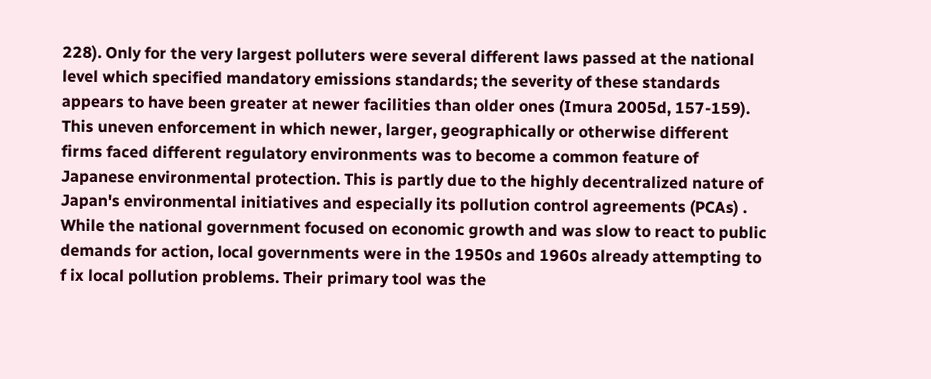228). Only for the very largest polluters were several different laws passed at the national level which specified mandatory emissions standards; the severity of these standards appears to have been greater at newer facilities than older ones (Imura 2005d, 157-159). This uneven enforcement in which newer, larger, geographically or otherwise different firms faced different regulatory environments was to become a common feature of Japanese environmental protection. This is partly due to the highly decentralized nature of Japan's environmental initiatives and especially its pollution control agreements (PCAs) . While the national government focused on economic growth and was slow to react to public demands for action, local governments were in the 1950s and 1960s already attempting to f ix local pollution problems. Their primary tool was the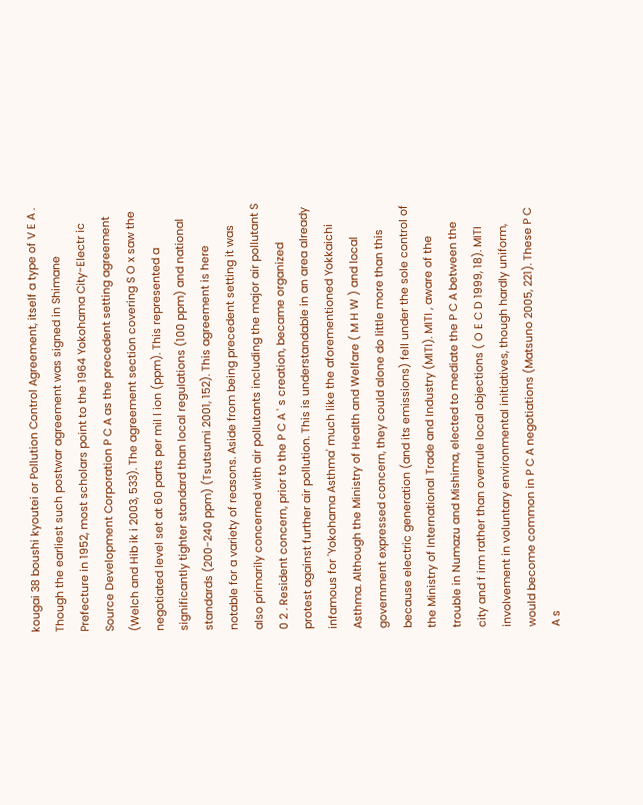kougai 38 boushi kyoutei or Pollution Control Agreement, itself a type of V E A . Though the earliest such postwar agreement was signed in Shimane Prefecture in 1952, most scholars point to the 1964 Yokohama City-Electr ic Source Development Corporation P C A as the precedent setting agreement (Welch and Hib ik i 2003, 533). The agreement section covering S O x saw the negotiated level set at 60 parts per mil l ion (ppm). This represented a significantly tighter standard than local regulations (100 ppm) and national standards (200-240 ppm) (Tsutsumi 2001, 152). This agreement is here notable for a variety of reasons. Aside from being precedent setting it was also primarily concerned with air pollutants including the major air pollutant S 0 2 . Resident concern, prior to the P C A ' s creation, became organized protest against further air pollution. This is understandable in an area already infamous for 'Yokohama Asthma' much like the aforementioned Yokkaichi Asthma. Although the Ministry of Health and Welfare ( M H W ) and local government expressed concern, they could alone do little more than this because electric generation (and its emissions) fell under the sole control of the Ministry of International Trade and Industry (MITI). MITI , aware of the trouble in Numazu and Mishima, elected to mediate the P C A between the city and f irm rather than overrule local objections ( O E C D 1999, 18). MITI involvement in voluntary environmental initiatives, though hardly uniform, would become common in P C A negotiations (Matsuno 2005, 221). These P C A s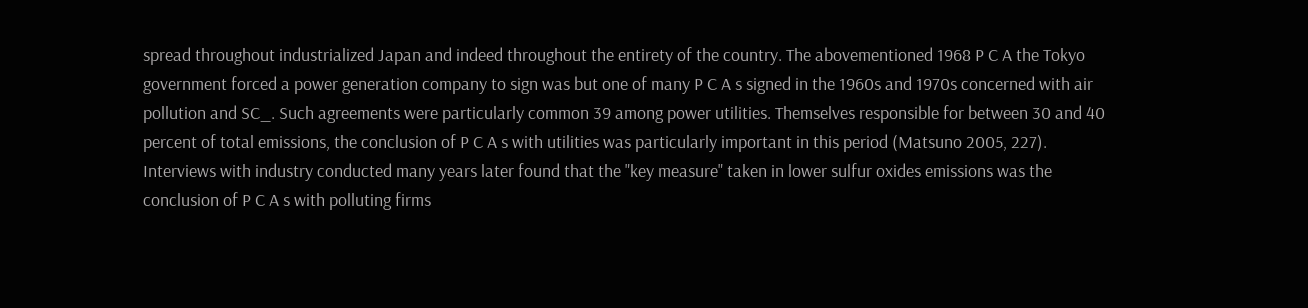spread throughout industrialized Japan and indeed throughout the entirety of the country. The abovementioned 1968 P C A the Tokyo government forced a power generation company to sign was but one of many P C A s signed in the 1960s and 1970s concerned with air pollution and SC_. Such agreements were particularly common 39 among power utilities. Themselves responsible for between 30 and 40 percent of total emissions, the conclusion of P C A s with utilities was particularly important in this period (Matsuno 2005, 227). Interviews with industry conducted many years later found that the "key measure" taken in lower sulfur oxides emissions was the conclusion of P C A s with polluting firms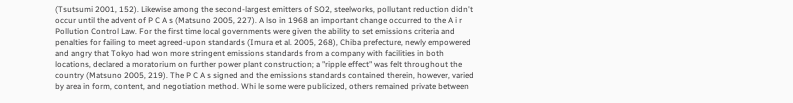(Tsutsumi 2001, 152). Likewise among the second-largest emitters of SO2, steelworks, pollutant reduction didn't occur until the advent of P C A s (Matsuno 2005, 227). A lso in 1968 an important change occurred to the A i r Pollution Control Law. For the first time local governments were given the ability to set emissions criteria and penalties for failing to meet agreed-upon standards (Imura et al. 2005, 268), Chiba prefecture, newly empowered and angry that Tokyo had won more stringent emissions standards from a company with facilities in both locations, declared a moratorium on further power plant construction; a "ripple effect" was felt throughout the country (Matsuno 2005, 219). The P C A s signed and the emissions standards contained therein, however, varied by area in form, content, and negotiation method. Whi le some were publicized, others remained private between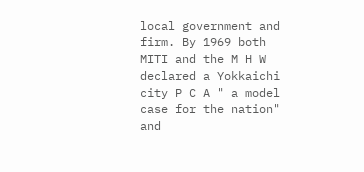local government and firm. By 1969 both MITI and the M H W declared a Yokkaichi city P C A " a model case for the nation" and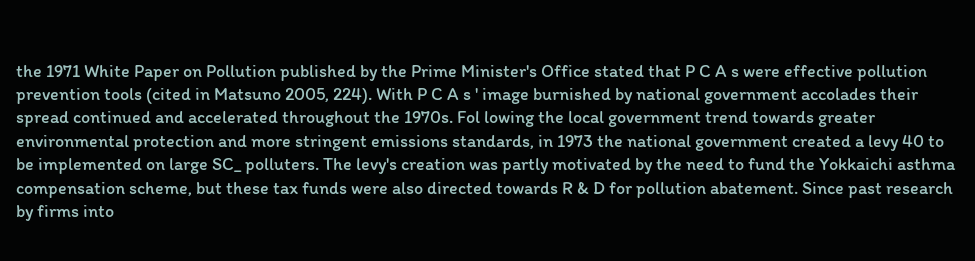the 1971 White Paper on Pollution published by the Prime Minister's Office stated that P C A s were effective pollution prevention tools (cited in Matsuno 2005, 224). With P C A s ' image burnished by national government accolades their spread continued and accelerated throughout the 1970s. Fol lowing the local government trend towards greater environmental protection and more stringent emissions standards, in 1973 the national government created a levy 40 to be implemented on large SC_ polluters. The levy's creation was partly motivated by the need to fund the Yokkaichi asthma compensation scheme, but these tax funds were also directed towards R & D for pollution abatement. Since past research by firms into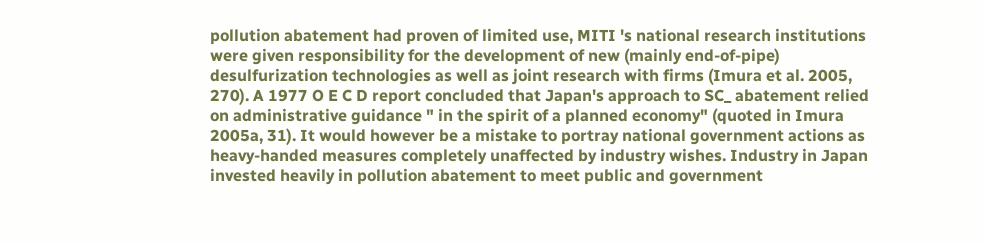pollution abatement had proven of limited use, MITI 's national research institutions were given responsibility for the development of new (mainly end-of-pipe) desulfurization technologies as well as joint research with firms (Imura et al. 2005, 270). A 1977 O E C D report concluded that Japan's approach to SC_ abatement relied on administrative guidance " in the spirit of a planned economy" (quoted in Imura 2005a, 31). It would however be a mistake to portray national government actions as heavy-handed measures completely unaffected by industry wishes. Industry in Japan invested heavily in pollution abatement to meet public and government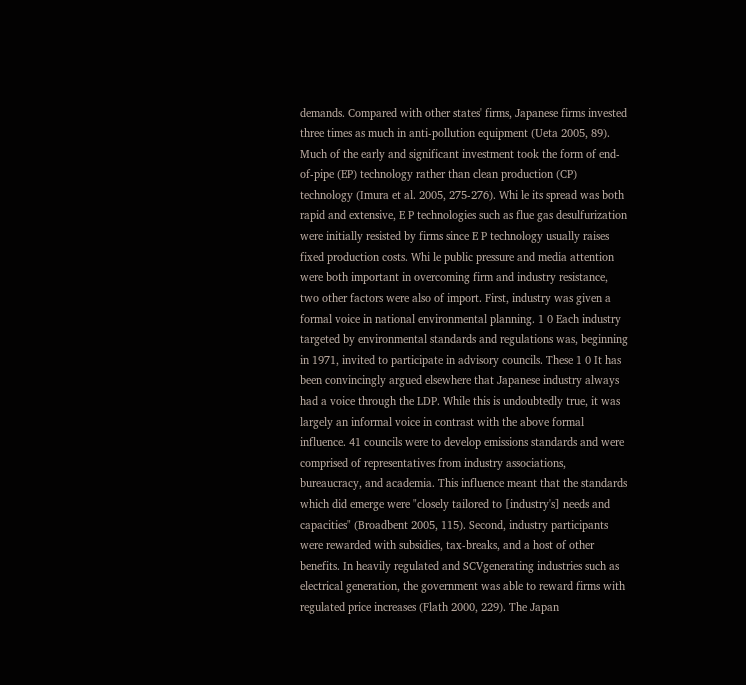demands. Compared with other states' firms, Japanese firms invested three times as much in anti-pollution equipment (Ueta 2005, 89). Much of the early and significant investment took the form of end-of-pipe (EP) technology rather than clean production (CP) technology (Imura et al. 2005, 275-276). Whi le its spread was both rapid and extensive, E P technologies such as flue gas desulfurization were initially resisted by firms since E P technology usually raises fixed production costs. Whi le public pressure and media attention were both important in overcoming firm and industry resistance, two other factors were also of import. First, industry was given a formal voice in national environmental planning. 1 0 Each industry targeted by environmental standards and regulations was, beginning in 1971, invited to participate in advisory councils. These 1 0 It has been convincingly argued elsewhere that Japanese industry always had a voice through the LDP. While this is undoubtedly true, it was largely an informal voice in contrast with the above formal influence. 41 councils were to develop emissions standards and were comprised of representatives from industry associations, bureaucracy, and academia. This influence meant that the standards which did emerge were "closely tailored to [industry's] needs and capacities" (Broadbent 2005, 115). Second, industry participants were rewarded with subsidies, tax-breaks, and a host of other benefits. In heavily regulated and SCVgenerating industries such as electrical generation, the government was able to reward firms with regulated price increases (Flath 2000, 229). The Japan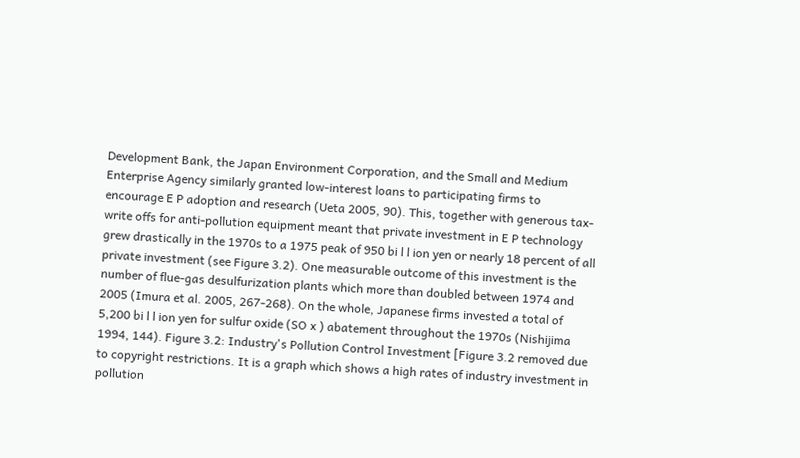Development Bank, the Japan Environment Corporation, and the Small and Medium Enterprise Agency similarly granted low-interest loans to participating firms to encourage E P adoption and research (Ueta 2005, 90). This, together with generous tax-write offs for anti-pollution equipment meant that private investment in E P technology grew drastically in the 1970s to a 1975 peak of 950 bi l l ion yen or nearly 18 percent of all private investment (see Figure 3.2). One measurable outcome of this investment is the number of flue-gas desulfurization plants which more than doubled between 1974 and 2005 (Imura et al. 2005, 267-268). On the whole, Japanese firms invested a total of 5,200 bi l l ion yen for sulfur oxide (SO x ) abatement throughout the 1970s (Nishijima 1994, 144). Figure 3.2: Industry's Pollution Control Investment [Figure 3.2 removed due to copyright restrictions. It is a graph which shows a high rates of industry investment in pollution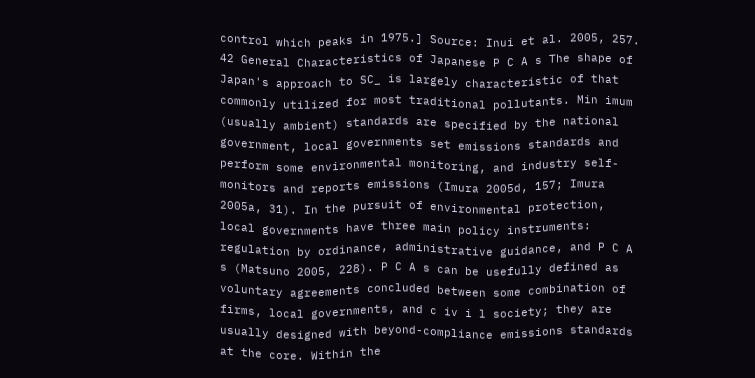control which peaks in 1975.] Source: Inui et al. 2005, 257. 42 General Characteristics of Japanese P C A s The shape of Japan's approach to SC_ is largely characteristic of that commonly utilized for most traditional pollutants. Min imum (usually ambient) standards are specified by the national government, local governments set emissions standards and perform some environmental monitoring, and industry self-monitors and reports emissions (Imura 2005d, 157; Imura 2005a, 31). In the pursuit of environmental protection, local governments have three main policy instruments: regulation by ordinance, administrative guidance, and P C A s (Matsuno 2005, 228). P C A s can be usefully defined as voluntary agreements concluded between some combination of firms, local governments, and c iv i l society; they are usually designed with beyond-compliance emissions standards at the core. Within the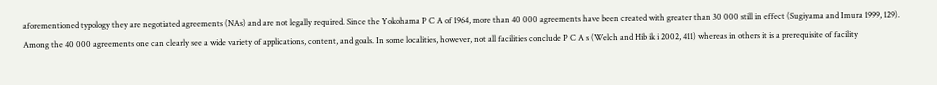aforementioned typology they are negotiated agreements (NAs) and are not legally required. Since the Yokohama P C A of 1964, more than 40 000 agreements have been created with greater than 30 000 still in effect (Sugiyama and Imura 1999, 129). Among the 40 000 agreements one can clearly see a wide variety of applications, content, and goals. In some localities, however, not all facilities conclude P C A s (Welch and Hib ik i 2002, 411) whereas in others it is a prerequisite of facility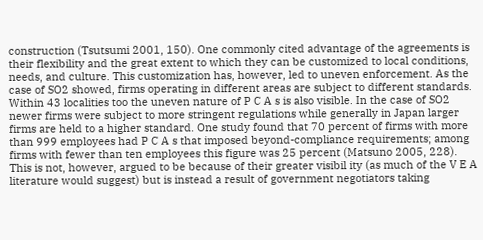construction (Tsutsumi 2001, 150). One commonly cited advantage of the agreements is their flexibility and the great extent to which they can be customized to local conditions, needs, and culture. This customization has, however, led to uneven enforcement. As the case of SO2 showed, firms operating in different areas are subject to different standards. Within 43 localities too the uneven nature of P C A s is also visible. In the case of SO2 newer firms were subject to more stringent regulations while generally in Japan larger firms are held to a higher standard. One study found that 70 percent of firms with more than 999 employees had P C A s that imposed beyond-compliance requirements; among firms with fewer than ten employees this figure was 25 percent (Matsuno 2005, 228). This is not, however, argued to be because of their greater visibil ity (as much of the V E A literature would suggest) but is instead a result of government negotiators taking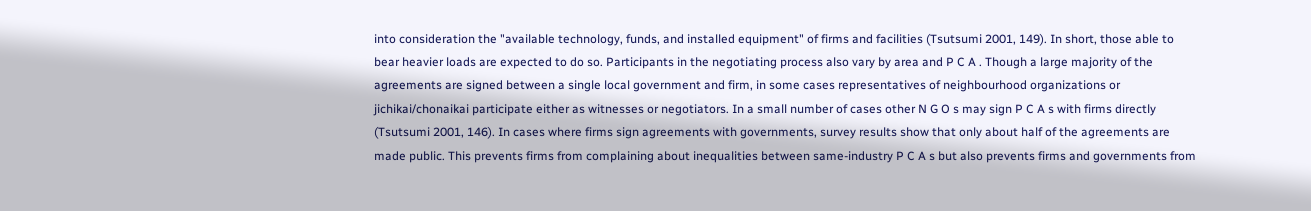into consideration the "available technology, funds, and installed equipment" of firms and facilities (Tsutsumi 2001, 149). In short, those able to bear heavier loads are expected to do so. Participants in the negotiating process also vary by area and P C A . Though a large majority of the agreements are signed between a single local government and firm, in some cases representatives of neighbourhood organizations or jichikai/chonaikai participate either as witnesses or negotiators. In a small number of cases other N G O s may sign P C A s with firms directly (Tsutsumi 2001, 146). In cases where firms sign agreements with governments, survey results show that only about half of the agreements are made public. This prevents firms from complaining about inequalities between same-industry P C A s but also prevents firms and governments from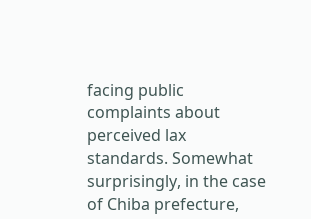facing public complaints about perceived lax standards. Somewhat surprisingly, in the case of Chiba prefecture,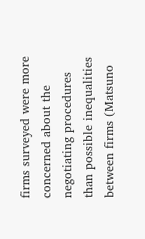firms surveyed were more concerned about the negotiating procedures than possible inequalities between firms (Matsuno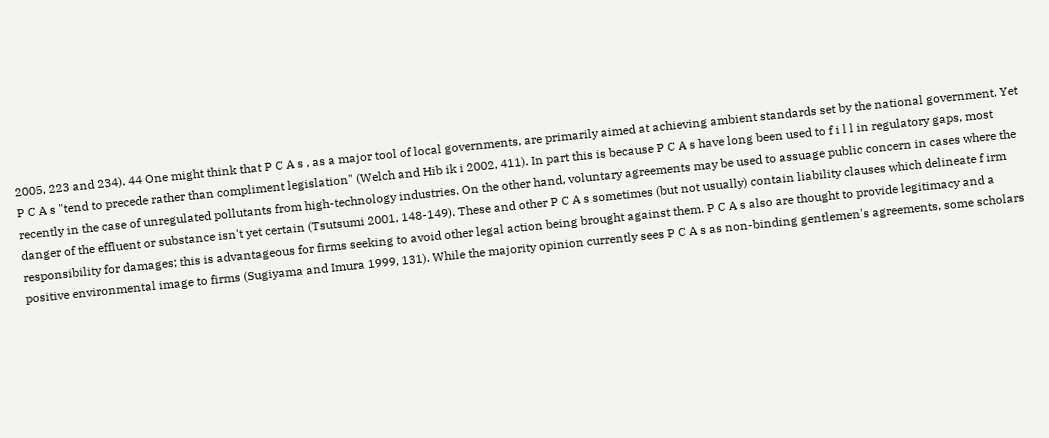2005, 223 and 234). 44 One might think that P C A s , as a major tool of local governments, are primarily aimed at achieving ambient standards set by the national government. Yet P C A s "tend to precede rather than compliment legislation" (Welch and Hib ik i 2002, 411). In part this is because P C A s have long been used to f i l l in regulatory gaps, most recently in the case of unregulated pollutants from high-technology industries. On the other hand, voluntary agreements may be used to assuage public concern in cases where the danger of the effluent or substance isn't yet certain (Tsutsumi 2001, 148-149). These and other P C A s sometimes (but not usually) contain liability clauses which delineate f irm responsibility for damages; this is advantageous for firms seeking to avoid other legal action being brought against them. P C A s also are thought to provide legitimacy and a positive environmental image to firms (Sugiyama and Imura 1999, 131). While the majority opinion currently sees P C A s as non-binding gentlemen's agreements, some scholars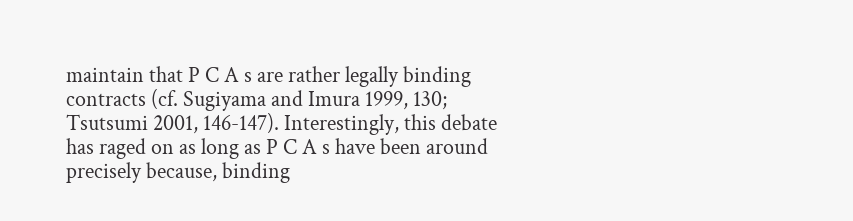maintain that P C A s are rather legally binding contracts (cf. Sugiyama and Imura 1999, 130; Tsutsumi 2001, 146-147). Interestingly, this debate has raged on as long as P C A s have been around precisely because, binding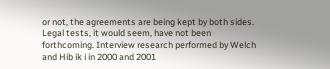or not, the agreements are being kept by both sides. Legal tests, it would seem, have not been forthcoming. Interview research performed by Welch and Hib ik i in 2000 and 2001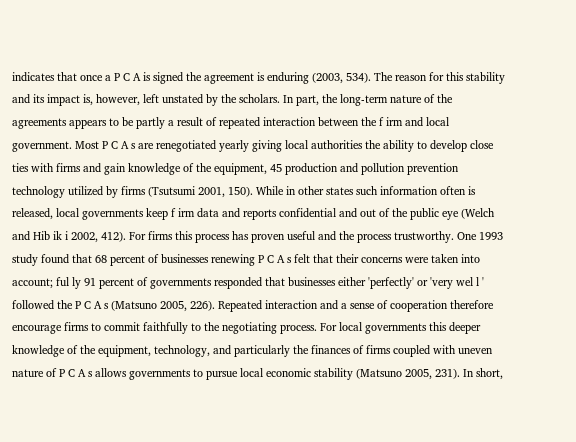indicates that once a P C A is signed the agreement is enduring (2003, 534). The reason for this stability and its impact is, however, left unstated by the scholars. In part, the long-term nature of the agreements appears to be partly a result of repeated interaction between the f irm and local government. Most P C A s are renegotiated yearly giving local authorities the ability to develop close ties with firms and gain knowledge of the equipment, 45 production and pollution prevention technology utilized by firms (Tsutsumi 2001, 150). While in other states such information often is released, local governments keep f irm data and reports confidential and out of the public eye (Welch and Hib ik i 2002, 412). For firms this process has proven useful and the process trustworthy. One 1993 study found that 68 percent of businesses renewing P C A s felt that their concerns were taken into account; ful ly 91 percent of governments responded that businesses either 'perfectly' or 'very wel l ' followed the P C A s (Matsuno 2005, 226). Repeated interaction and a sense of cooperation therefore encourage firms to commit faithfully to the negotiating process. For local governments this deeper knowledge of the equipment, technology, and particularly the finances of firms coupled with uneven nature of P C A s allows governments to pursue local economic stability (Matsuno 2005, 231). In short,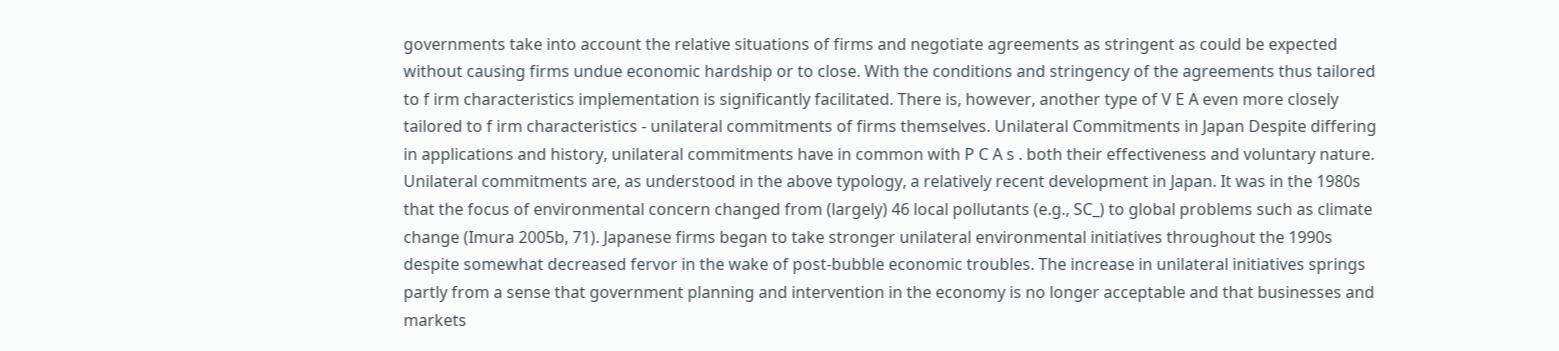governments take into account the relative situations of firms and negotiate agreements as stringent as could be expected without causing firms undue economic hardship or to close. With the conditions and stringency of the agreements thus tailored to f irm characteristics implementation is significantly facilitated. There is, however, another type of V E A even more closely tailored to f irm characteristics - unilateral commitments of firms themselves. Unilateral Commitments in Japan Despite differing in applications and history, unilateral commitments have in common with P C A s . both their effectiveness and voluntary nature. Unilateral commitments are, as understood in the above typology, a relatively recent development in Japan. It was in the 1980s that the focus of environmental concern changed from (largely) 46 local pollutants (e.g., SC_) to global problems such as climate change (Imura 2005b, 71). Japanese firms began to take stronger unilateral environmental initiatives throughout the 1990s despite somewhat decreased fervor in the wake of post-bubble economic troubles. The increase in unilateral initiatives springs partly from a sense that government planning and intervention in the economy is no longer acceptable and that businesses and markets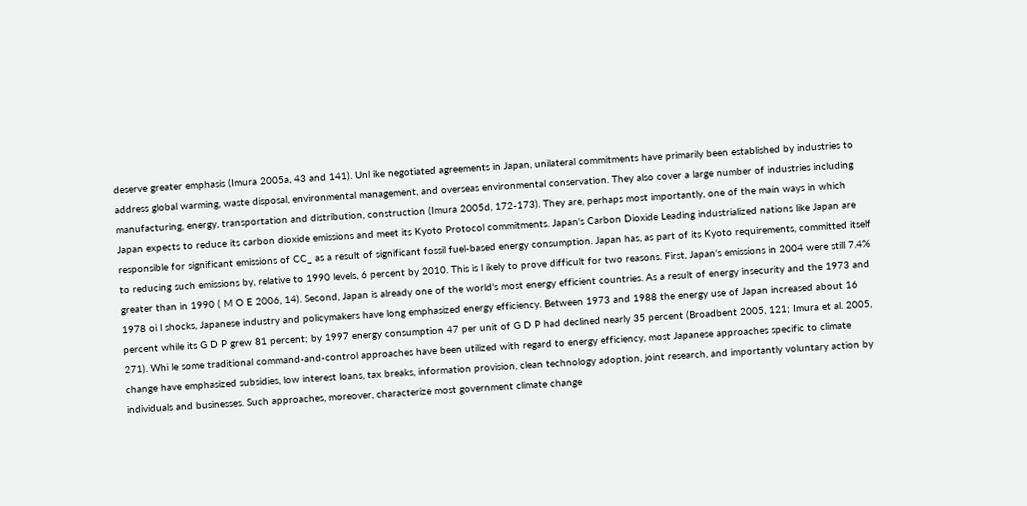deserve greater emphasis (Imura 2005a, 43 and 141). Unl ike negotiated agreements in Japan, unilateral commitments have primarily been established by industries to address global warming, waste disposal, environmental management, and overseas environmental conservation. They also cover a large number of industries including manufacturing, energy, transportation and distribution, construction (Imura 2005d, 172-173). They are, perhaps most importantly, one of the main ways in which Japan expects to reduce its carbon dioxide emissions and meet its Kyoto Protocol commitments. Japan's Carbon Dioxide Leading industrialized nations like Japan are responsible for significant emissions of CC_ as a result of significant fossil fuel-based energy consumption. Japan has, as part of its Kyoto requirements, committed itself to reducing such emissions by, relative to 1990 levels, 6 percent by 2010. This is l ikely to prove difficult for two reasons. First, Japan's emissions in 2004 were still 7.4% greater than in 1990 ( M O E 2006, 14). Second, Japan is already one of the world's most energy efficient countries. As a result of energy insecurity and the 1973 and 1978 oi l shocks, Japanese industry and policymakers have long emphasized energy efficiency. Between 1973 and 1988 the energy use of Japan increased about 16 percent while its G D P grew 81 percent; by 1997 energy consumption 47 per unit of G D P had declined nearly 35 percent (Broadbent 2005, 121; Imura et al. 2005, 271). Whi le some traditional command-and-control approaches have been utilized with regard to energy efficiency, most Japanese approaches specific to climate change have emphasized subsidies, low interest loans, tax breaks, information provision, clean technology adoption, joint research, and importantly voluntary action by individuals and businesses. Such approaches, moreover, characterize most government climate change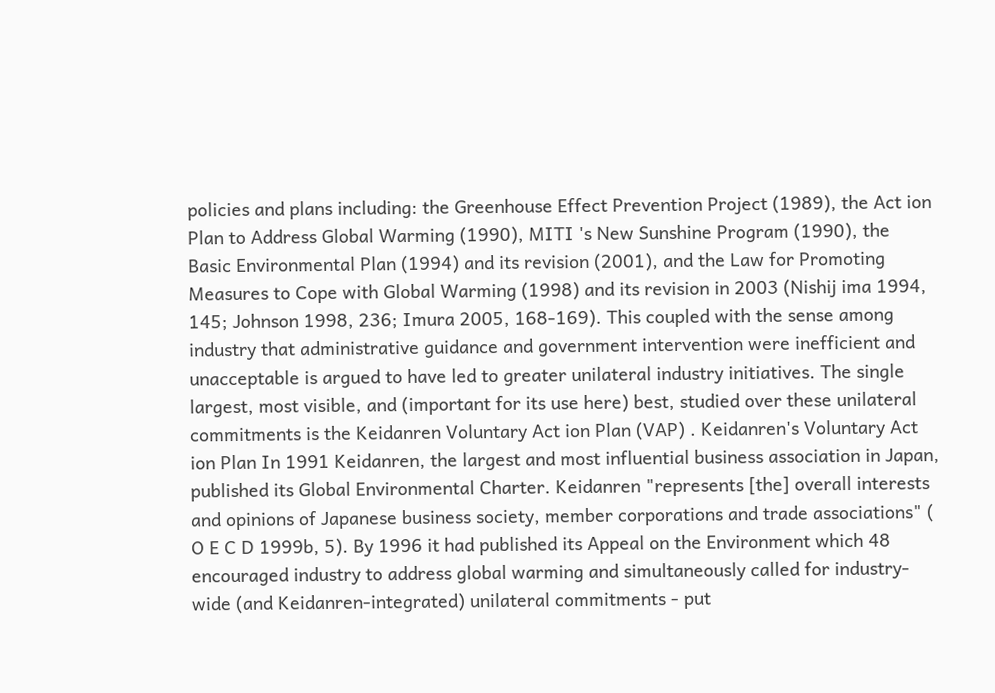policies and plans including: the Greenhouse Effect Prevention Project (1989), the Act ion Plan to Address Global Warming (1990), MITI 's New Sunshine Program (1990), the Basic Environmental Plan (1994) and its revision (2001), and the Law for Promoting Measures to Cope with Global Warming (1998) and its revision in 2003 (Nishij ima 1994, 145; Johnson 1998, 236; Imura 2005, 168-169). This coupled with the sense among industry that administrative guidance and government intervention were inefficient and unacceptable is argued to have led to greater unilateral industry initiatives. The single largest, most visible, and (important for its use here) best, studied over these unilateral commitments is the Keidanren Voluntary Act ion Plan (VAP) . Keidanren's Voluntary Act ion Plan In 1991 Keidanren, the largest and most influential business association in Japan, published its Global Environmental Charter. Keidanren "represents [the] overall interests and opinions of Japanese business society, member corporations and trade associations" ( O E C D 1999b, 5). By 1996 it had published its Appeal on the Environment which 48 encouraged industry to address global warming and simultaneously called for industry-wide (and Keidanren-integrated) unilateral commitments - put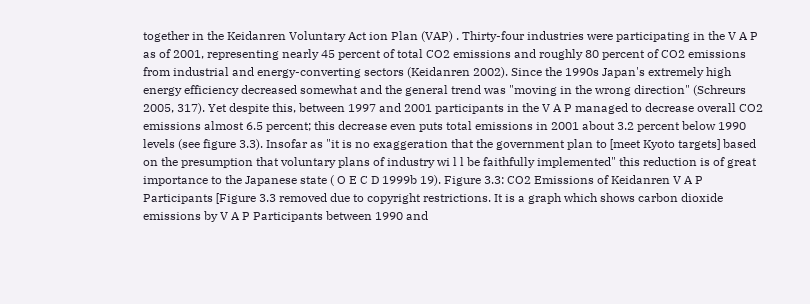together in the Keidanren Voluntary Act ion Plan (VAP) . Thirty-four industries were participating in the V A P as of 2001, representing nearly 45 percent of total CO2 emissions and roughly 80 percent of CO2 emissions from industrial and energy-converting sectors (Keidanren 2002). Since the 1990s Japan's extremely high energy efficiency decreased somewhat and the general trend was "moving in the wrong direction" (Schreurs 2005, 317). Yet despite this, between 1997 and 2001 participants in the V A P managed to decrease overall CO2 emissions almost 6.5 percent; this decrease even puts total emissions in 2001 about 3.2 percent below 1990 levels (see figure 3.3). Insofar as "it is no exaggeration that the government plan to [meet Kyoto targets] based on the presumption that voluntary plans of industry wi l l be faithfully implemented" this reduction is of great importance to the Japanese state ( O E C D 1999b 19). Figure 3.3: CO2 Emissions of Keidanren V A P Participants [Figure 3.3 removed due to copyright restrictions. It is a graph which shows carbon dioxide emissions by V A P Participants between 1990 and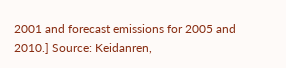2001 and forecast emissions for 2005 and 2010.] Source: Keidanren,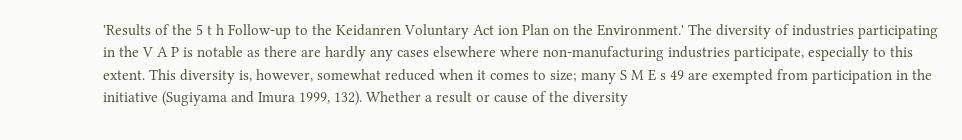'Results of the 5 t h Follow-up to the Keidanren Voluntary Act ion Plan on the Environment.' The diversity of industries participating in the V A P is notable as there are hardly any cases elsewhere where non-manufacturing industries participate, especially to this extent. This diversity is, however, somewhat reduced when it comes to size; many S M E s 49 are exempted from participation in the initiative (Sugiyama and Imura 1999, 132). Whether a result or cause of the diversity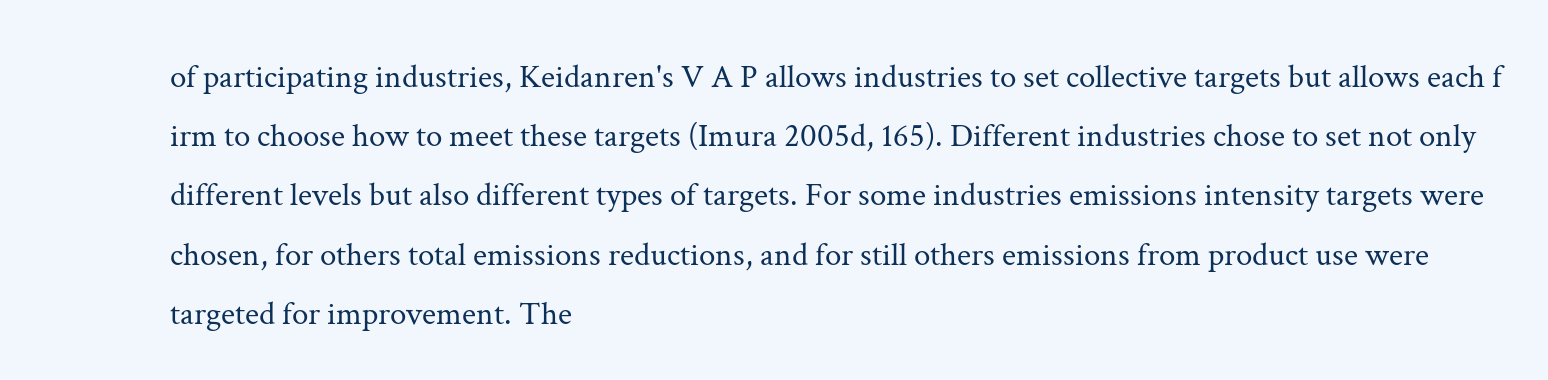of participating industries, Keidanren's V A P allows industries to set collective targets but allows each f irm to choose how to meet these targets (Imura 2005d, 165). Different industries chose to set not only different levels but also different types of targets. For some industries emissions intensity targets were chosen, for others total emissions reductions, and for still others emissions from product use were targeted for improvement. The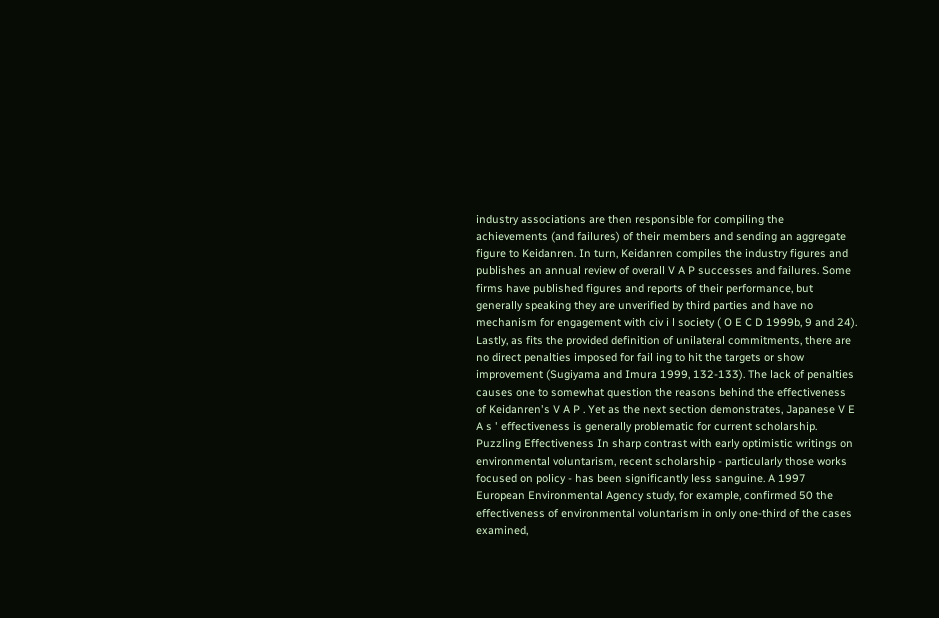industry associations are then responsible for compiling the achievements (and failures) of their members and sending an aggregate figure to Keidanren. In turn, Keidanren compiles the industry figures and publishes an annual review of overall V A P successes and failures. Some firms have published figures and reports of their performance, but generally speaking they are unverified by third parties and have no mechanism for engagement with civ i l society ( O E C D 1999b, 9 and 24). Lastly, as fits the provided definition of unilateral commitments, there are no direct penalties imposed for fail ing to hit the targets or show improvement (Sugiyama and Imura 1999, 132-133). The lack of penalties causes one to somewhat question the reasons behind the effectiveness of Keidanren's V A P . Yet as the next section demonstrates, Japanese V E A s ' effectiveness is generally problematic for current scholarship. Puzzling Effectiveness In sharp contrast with early optimistic writings on environmental voluntarism, recent scholarship - particularly those works focused on policy - has been significantly less sanguine. A 1997 European Environmental Agency study, for example, confirmed 50 the effectiveness of environmental voluntarism in only one-third of the cases examined,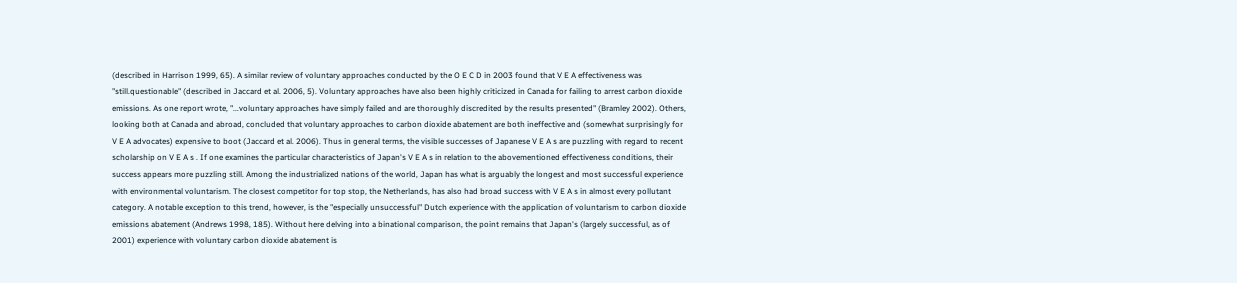(described in Harrison 1999, 65). A similar review of voluntary approaches conducted by the O E C D in 2003 found that V E A effectiveness was "still.questionable" (described in Jaccard et al. 2006, 5). Voluntary approaches have also been highly criticized in Canada for failing to arrest carbon dioxide emissions. As one report wrote, "...voluntary approaches have simply failed and are thoroughly discredited by the results presented" (Bramley 2002). Others, looking both at Canada and abroad, concluded that voluntary approaches to carbon dioxide abatement are both ineffective and (somewhat surprisingly for V E A advocates) expensive to boot (Jaccard et al. 2006). Thus in general terms, the visible successes of Japanese V E A s are puzzling with regard to recent scholarship on V E A s . If one examines the particular characteristics of Japan's V E A s in relation to the abovementioned effectiveness conditions, their success appears more puzzling still. Among the industrialized nations of the world, Japan has what is arguably the longest and most successful experience with environmental voluntarism. The closest competitor for top stop, the Netherlands, has also had broad success with V E A s in almost every pollutant category. A notable exception to this trend, however, is the "especially unsuccessful" Dutch experience with the application of voluntarism to carbon dioxide emissions abatement (Andrews 1998, 185). Without here delving into a binational comparison, the point remains that Japan's (largely successful, as of 2001) experience with voluntary carbon dioxide abatement is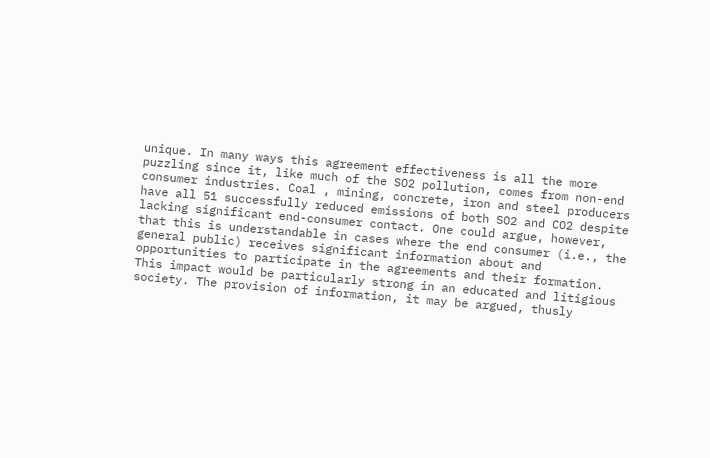unique. In many ways this agreement effectiveness is all the more puzzling since it, like much of the SO2 pollution, comes from non-end consumer industries. Coal , mining, concrete, iron and steel producers have all 51 successfully reduced emissions of both SO2 and CO2 despite lacking significant end-consumer contact. One could argue, however, that this is understandable in cases where the end consumer (i.e., the general public) receives significant information about and opportunities to participate in the agreements and their formation. This impact would be particularly strong in an educated and litigious society. The provision of information, it may be argued, thusly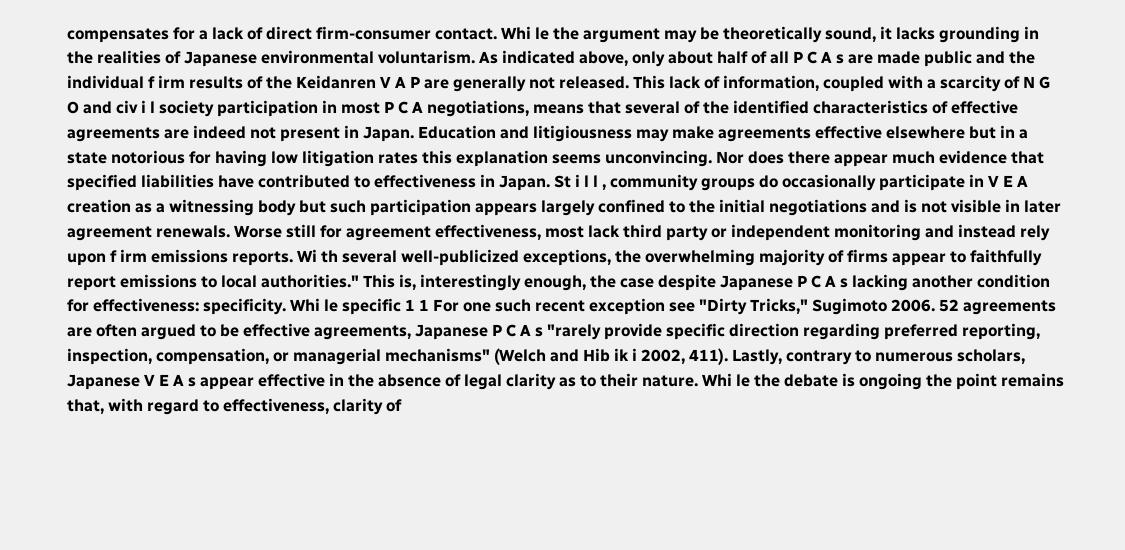compensates for a lack of direct firm-consumer contact. Whi le the argument may be theoretically sound, it lacks grounding in the realities of Japanese environmental voluntarism. As indicated above, only about half of all P C A s are made public and the individual f irm results of the Keidanren V A P are generally not released. This lack of information, coupled with a scarcity of N G O and civ i l society participation in most P C A negotiations, means that several of the identified characteristics of effective agreements are indeed not present in Japan. Education and litigiousness may make agreements effective elsewhere but in a state notorious for having low litigation rates this explanation seems unconvincing. Nor does there appear much evidence that specified liabilities have contributed to effectiveness in Japan. St i l l , community groups do occasionally participate in V E A creation as a witnessing body but such participation appears largely confined to the initial negotiations and is not visible in later agreement renewals. Worse still for agreement effectiveness, most lack third party or independent monitoring and instead rely upon f irm emissions reports. Wi th several well-publicized exceptions, the overwhelming majority of firms appear to faithfully report emissions to local authorities." This is, interestingly enough, the case despite Japanese P C A s lacking another condition for effectiveness: specificity. Whi le specific 1 1 For one such recent exception see "Dirty Tricks," Sugimoto 2006. 52 agreements are often argued to be effective agreements, Japanese P C A s "rarely provide specific direction regarding preferred reporting, inspection, compensation, or managerial mechanisms" (Welch and Hib ik i 2002, 411). Lastly, contrary to numerous scholars, Japanese V E A s appear effective in the absence of legal clarity as to their nature. Whi le the debate is ongoing the point remains that, with regard to effectiveness, clarity of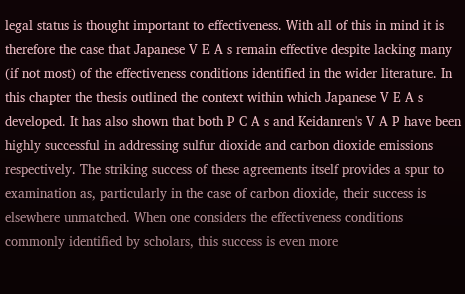legal status is thought important to effectiveness. With all of this in mind it is therefore the case that Japanese V E A s remain effective despite lacking many (if not most) of the effectiveness conditions identified in the wider literature. In this chapter the thesis outlined the context within which Japanese V E A s developed. It has also shown that both P C A s and Keidanren's V A P have been highly successful in addressing sulfur dioxide and carbon dioxide emissions respectively. The striking success of these agreements itself provides a spur to examination as, particularly in the case of carbon dioxide, their success is elsewhere unmatched. When one considers the effectiveness conditions commonly identified by scholars, this success is even more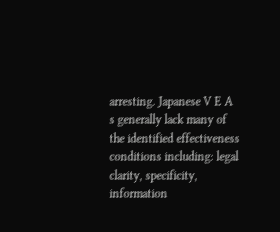arresting. Japanese V E A s generally lack many of the identified effectiveness conditions including: legal clarity, specificity, information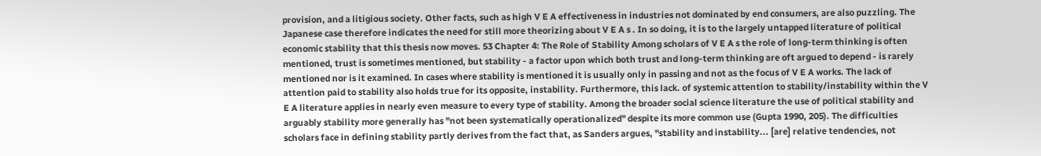provision, and a litigious society. Other facts, such as high V E A effectiveness in industries not dominated by end consumers, are also puzzling. The Japanese case therefore indicates the need for still more theorizing about V E A s . In so doing, it is to the largely untapped literature of political economic stability that this thesis now moves. 53 Chapter 4: The Role of Stability Among scholars of V E A s the role of long-term thinking is often mentioned, trust is sometimes mentioned, but stability - a factor upon which both trust and long-term thinking are oft argued to depend - is rarely mentioned nor is it examined. In cases where stability is mentioned it is usually only in passing and not as the focus of V E A works. The lack of attention paid to stability also holds true for its opposite, instability. Furthermore, this lack. of systemic attention to stability/instability within the V E A literature applies in nearly even measure to every type of stability. Among the broader social science literature the use of political stability and arguably stability more generally has "not been systematically operationalized" despite its more common use (Gupta 1990, 205). The difficulties scholars face in defining stability partly derives from the fact that, as Sanders argues, "stability and instability... [are] relative tendencies, not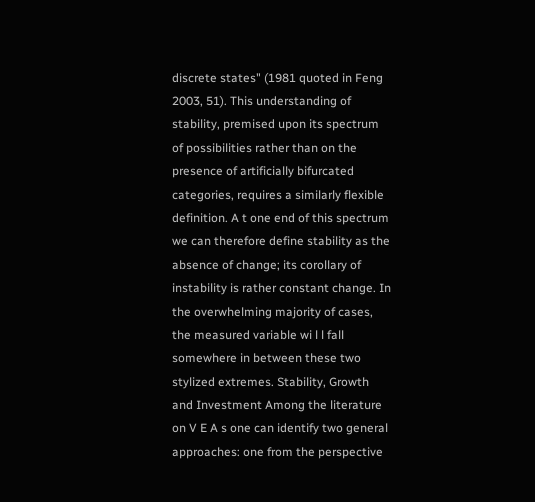discrete states" (1981 quoted in Feng 2003, 51). This understanding of stability, premised upon its spectrum of possibilities rather than on the presence of artificially bifurcated categories, requires a similarly flexible definition. A t one end of this spectrum we can therefore define stability as the absence of change; its corollary of instability is rather constant change. In the overwhelming majority of cases, the measured variable wi l l fall somewhere in between these two stylized extremes. Stability, Growth and Investment Among the literature on V E A s one can identify two general approaches: one from the perspective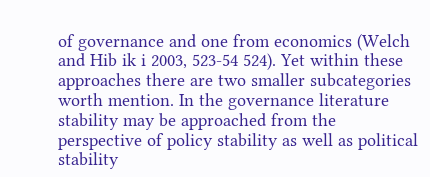of governance and one from economics (Welch and Hib ik i 2003, 523-54 524). Yet within these approaches there are two smaller subcategories worth mention. In the governance literature stability may be approached from the perspective of policy stability as well as political stability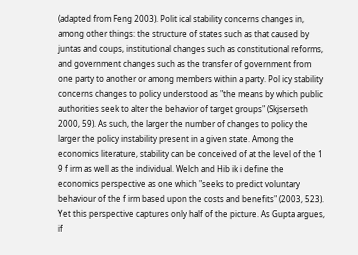(adapted from Feng 2003). Polit ical stability concerns changes in, among other things: the structure of states such as that caused by juntas and coups, institutional changes such as constitutional reforms, and government changes such as the transfer of government from one party to another or among members within a party. Pol icy stability concerns changes to policy understood as "the means by which public authorities seek to alter the behavior of target groups" (Skjserseth 2000, 59). As such, the larger the number of changes to policy the larger the policy instability present in a given state. Among the economics literature, stability can be conceived of at the level of the 1 9 f irm as well as the individual. Welch and Hib ik i define the economics perspective as one which "seeks to predict voluntary behaviour of the f irm based upon the costs and benefits" (2003, 523). Yet this perspective captures only half of the picture. As Gupta argues, if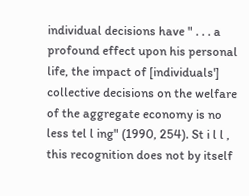individual decisions have " . . . a profound effect upon his personal life, the impact of [individuals'] collective decisions on the welfare of the aggregate economy is no less tel l ing" (1990, 254). St i l l , this recognition does not by itself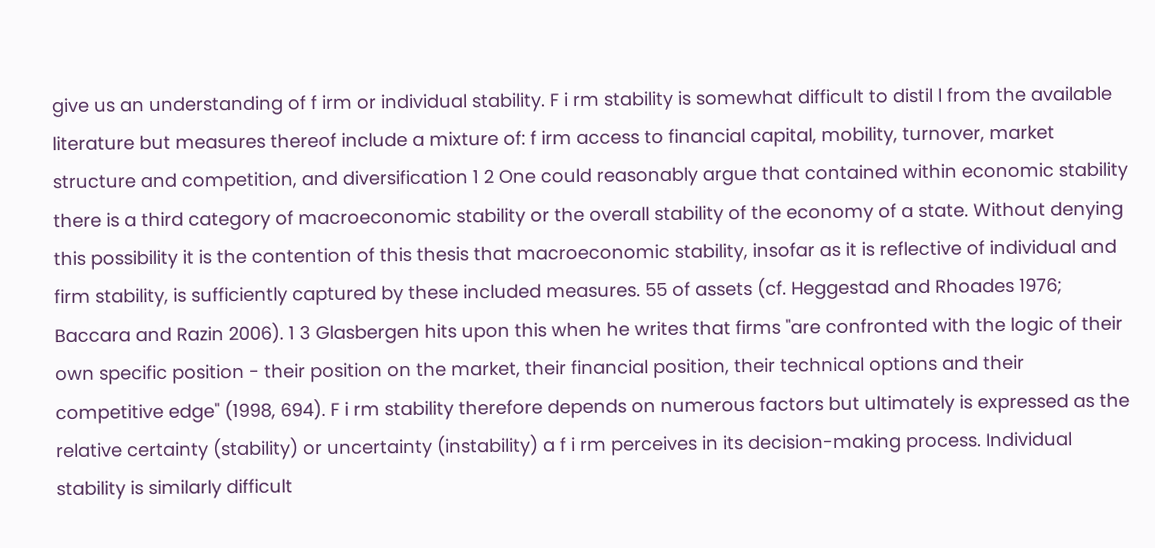give us an understanding of f irm or individual stability. F i rm stability is somewhat difficult to distil l from the available literature but measures thereof include a mixture of: f irm access to financial capital, mobility, turnover, market structure and competition, and diversification 1 2 One could reasonably argue that contained within economic stability there is a third category of macroeconomic stability or the overall stability of the economy of a state. Without denying this possibility it is the contention of this thesis that macroeconomic stability, insofar as it is reflective of individual and firm stability, is sufficiently captured by these included measures. 55 of assets (cf. Heggestad and Rhoades 1976; Baccara and Razin 2006). 1 3 Glasbergen hits upon this when he writes that firms "are confronted with the logic of their own specific position - their position on the market, their financial position, their technical options and their competitive edge" (1998, 694). F i rm stability therefore depends on numerous factors but ultimately is expressed as the relative certainty (stability) or uncertainty (instability) a f i rm perceives in its decision-making process. Individual stability is similarly difficult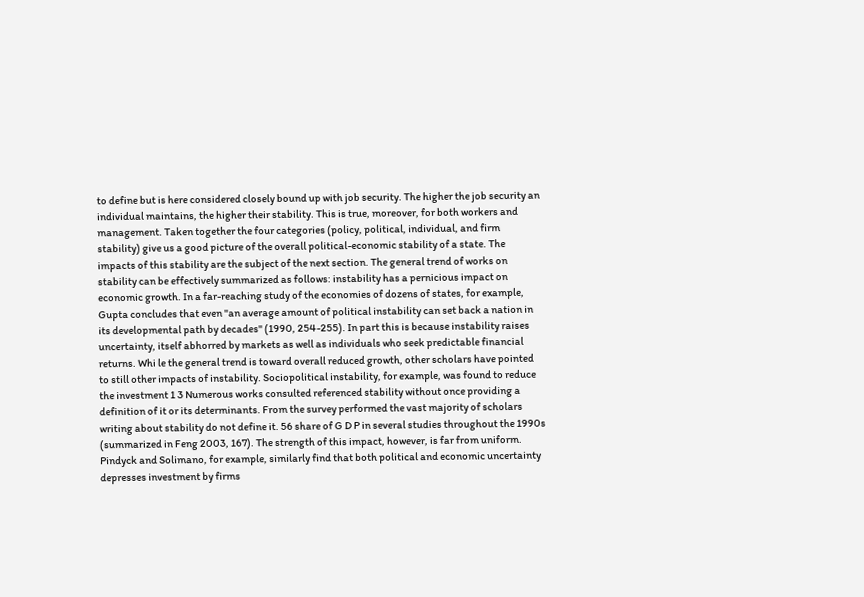to define but is here considered closely bound up with job security. The higher the job security an individual maintains, the higher their stability. This is true, moreover, for both workers and management. Taken together the four categories (policy, political, individual, and firm stability) give us a good picture of the overall political-economic stability of a state. The impacts of this stability are the subject of the next section. The general trend of works on stability can be effectively summarized as follows: instability has a pernicious impact on economic growth. In a far-reaching study of the economies of dozens of states, for example, Gupta concludes that even "an average amount of political instability can set back a nation in its developmental path by decades" (1990, 254-255). In part this is because instability raises uncertainty, itself abhorred by markets as well as individuals who seek predictable financial returns. Whi le the general trend is toward overall reduced growth, other scholars have pointed to still other impacts of instability. Sociopolitical instability, for example, was found to reduce the investment 1 3 Numerous works consulted referenced stability without once providing a definition of it or its determinants. From the survey performed the vast majority of scholars writing about stability do not define it. 56 share of G D P in several studies throughout the 1990s (summarized in Feng 2003, 167). The strength of this impact, however, is far from uniform. Pindyck and Solimano, for example, similarly find that both political and economic uncertainty depresses investment by firms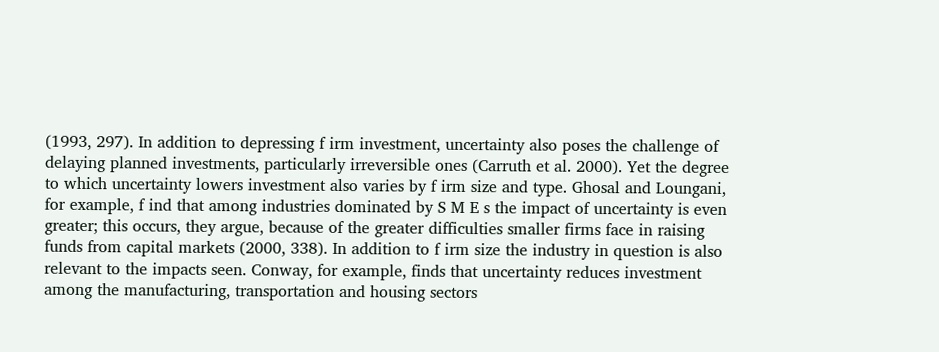(1993, 297). In addition to depressing f irm investment, uncertainty also poses the challenge of delaying planned investments, particularly irreversible ones (Carruth et al. 2000). Yet the degree to which uncertainty lowers investment also varies by f irm size and type. Ghosal and Loungani, for example, f ind that among industries dominated by S M E s the impact of uncertainty is even greater; this occurs, they argue, because of the greater difficulties smaller firms face in raising funds from capital markets (2000, 338). In addition to f irm size the industry in question is also relevant to the impacts seen. Conway, for example, finds that uncertainty reduces investment among the manufacturing, transportation and housing sectors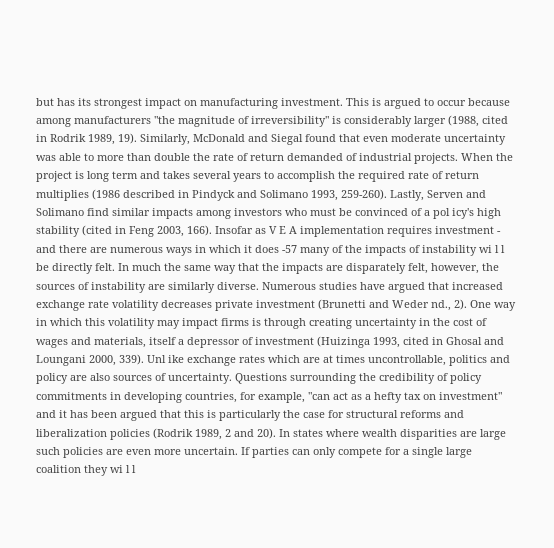but has its strongest impact on manufacturing investment. This is argued to occur because among manufacturers "the magnitude of irreversibility" is considerably larger (1988, cited in Rodrik 1989, 19). Similarly, McDonald and Siegal found that even moderate uncertainty was able to more than double the rate of return demanded of industrial projects. When the project is long term and takes several years to accomplish the required rate of return multiplies (1986 described in Pindyck and Solimano 1993, 259-260). Lastly, Serven and Solimano find similar impacts among investors who must be convinced of a pol icy's high stability (cited in Feng 2003, 166). Insofar as V E A implementation requires investment - and there are numerous ways in which it does -57 many of the impacts of instability wi l l be directly felt. In much the same way that the impacts are disparately felt, however, the sources of instability are similarly diverse. Numerous studies have argued that increased exchange rate volatility decreases private investment (Brunetti and Weder nd., 2). One way in which this volatility may impact firms is through creating uncertainty in the cost of wages and materials, itself a depressor of investment (Huizinga 1993, cited in Ghosal and Loungani 2000, 339). Unl ike exchange rates which are at times uncontrollable, politics and policy are also sources of uncertainty. Questions surrounding the credibility of policy commitments in developing countries, for example, "can act as a hefty tax on investment" and it has been argued that this is particularly the case for structural reforms and liberalization policies (Rodrik 1989, 2 and 20). In states where wealth disparities are large such policies are even more uncertain. If parties can only compete for a single large coalition they wi l l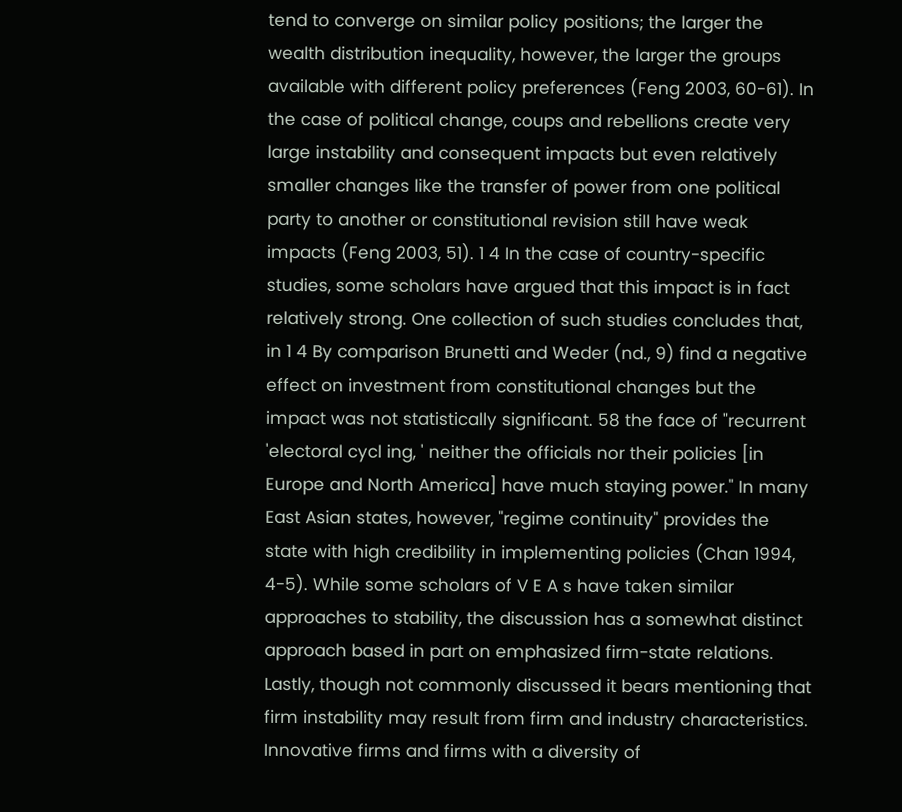tend to converge on similar policy positions; the larger the wealth distribution inequality, however, the larger the groups available with different policy preferences (Feng 2003, 60-61). In the case of political change, coups and rebellions create very large instability and consequent impacts but even relatively smaller changes like the transfer of power from one political party to another or constitutional revision still have weak impacts (Feng 2003, 51). 1 4 In the case of country-specific studies, some scholars have argued that this impact is in fact relatively strong. One collection of such studies concludes that, in 1 4 By comparison Brunetti and Weder (nd., 9) find a negative effect on investment from constitutional changes but the impact was not statistically significant. 58 the face of "recurrent 'electoral cycl ing, ' neither the officials nor their policies [in Europe and North America] have much staying power." In many East Asian states, however, "regime continuity" provides the state with high credibility in implementing policies (Chan 1994, 4-5). While some scholars of V E A s have taken similar approaches to stability, the discussion has a somewhat distinct approach based in part on emphasized firm-state relations. Lastly, though not commonly discussed it bears mentioning that firm instability may result from firm and industry characteristics. Innovative firms and firms with a diversity of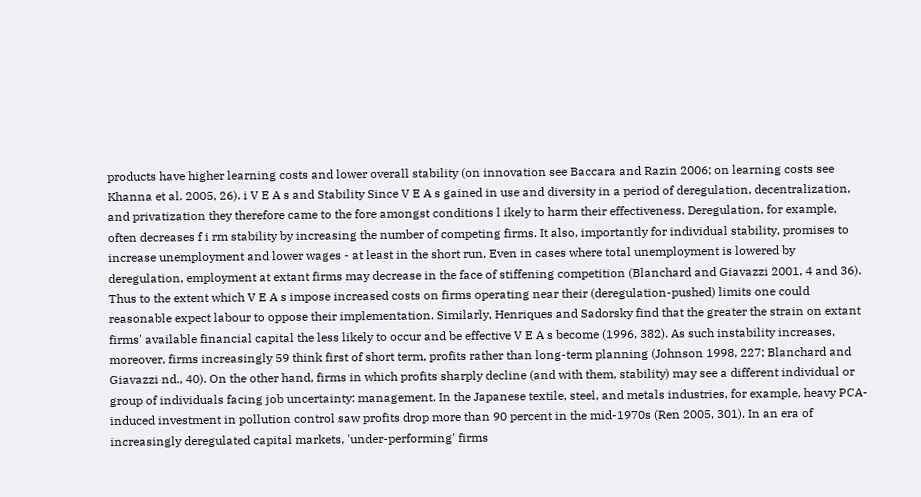products have higher learning costs and lower overall stability (on innovation see Baccara and Razin 2006; on learning costs see Khanna et al. 2005, 26). i V E A s and Stability Since V E A s gained in use and diversity in a period of deregulation, decentralization, and privatization they therefore came to the fore amongst conditions l ikely to harm their effectiveness. Deregulation, for example, often decreases f i rm stability by increasing the number of competing firms. It also, importantly for individual stability, promises to increase unemployment and lower wages - at least in the short run. Even in cases where total unemployment is lowered by deregulation, employment at extant firms may decrease in the face of stiffening competition (Blanchard and Giavazzi 2001, 4 and 36). Thus to the extent which V E A s impose increased costs on firms operating near their (deregulation-pushed) limits one could reasonable expect labour to oppose their implementation. Similarly, Henriques and Sadorsky find that the greater the strain on extant firms' available financial capital the less likely to occur and be effective V E A s become (1996, 382). As such instability increases, moreover, firms increasingly 59 think first of short term, profits rather than long-term planning (Johnson 1998, 227; Blanchard and Giavazzi nd., 40). On the other hand, firms in which profits sharply decline (and with them, stability) may see a different individual or group of individuals facing job uncertainty: management. In the Japanese textile, steel, and metals industries, for example, heavy PCA-induced investment in pollution control saw profits drop more than 90 percent in the mid-1970s (Ren 2005, 301). In an era of increasingly deregulated capital markets, 'under-performing' firms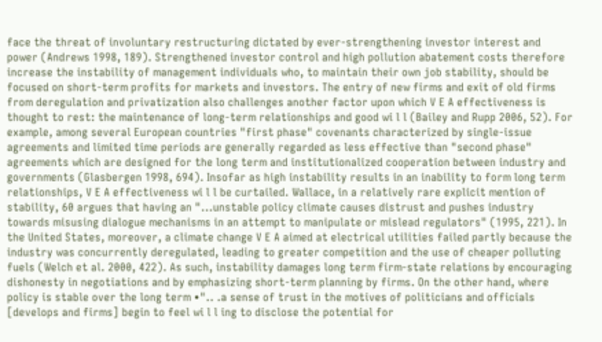face the threat of involuntary restructuring dictated by ever-strengthening investor interest and power (Andrews 1998, 189). Strengthened investor control and high pollution abatement costs therefore increase the instability of management individuals who, to maintain their own job stability, should be focused on short-term profits for markets and investors. The entry of new firms and exit of old firms from deregulation and privatization also challenges another factor upon which V E A effectiveness is thought to rest: the maintenance of long-term relationships and good wi l l (Bailey and Rupp 2006, 52). For example, among several European countries "first phase" covenants characterized by single-issue agreements and limited time periods are generally regarded as less effective than "second phase" agreements which are designed for the long term and institutionalized cooperation between industry and governments (Glasbergen 1998, 694). Insofar as high instability results in an inability to form long term relationships, V E A effectiveness wi l l be curtailed. Wallace, in a relatively rare explicit mention of stability, 60 argues that having an "...unstable policy climate causes distrust and pushes industry towards misusing dialogue mechanisms in an attempt to manipulate or mislead regulators" (1995, 221). In the United States, moreover, a climate change V E A aimed at electrical utilities failed partly because the industry was concurrently deregulated, leading to greater competition and the use of cheaper polluting fuels (Welch et al. 2000, 422). As such, instability damages long term firm-state relations by encouraging dishonesty in negotiations and by emphasizing short-term planning by firms. On the other hand, where policy is stable over the long term •".. .a sense of trust in the motives of politicians and officials [develops and firms] begin to feel wi l l ing to disclose the potential for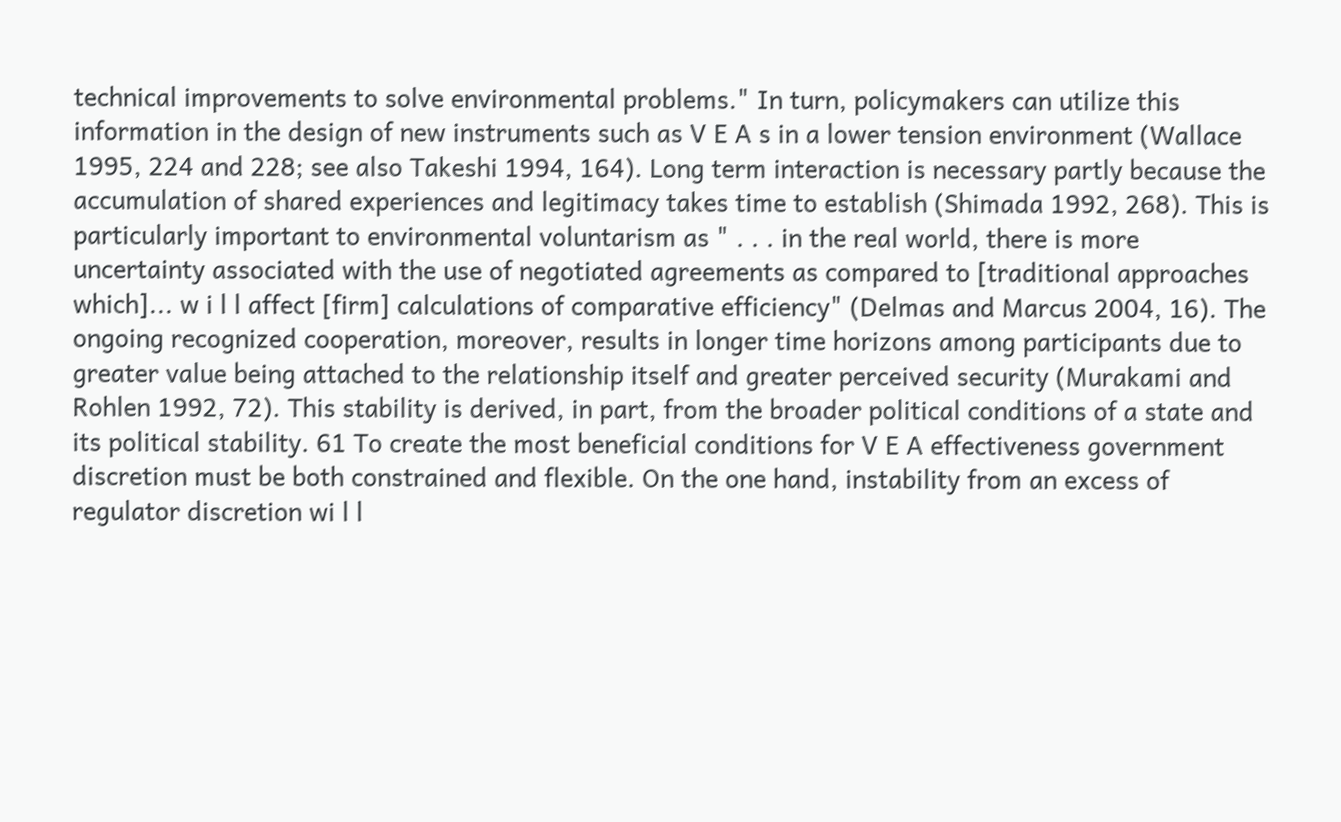technical improvements to solve environmental problems." In turn, policymakers can utilize this information in the design of new instruments such as V E A s in a lower tension environment (Wallace 1995, 224 and 228; see also Takeshi 1994, 164). Long term interaction is necessary partly because the accumulation of shared experiences and legitimacy takes time to establish (Shimada 1992, 268). This is particularly important to environmental voluntarism as " . . . in the real world, there is more uncertainty associated with the use of negotiated agreements as compared to [traditional approaches which]... w i l l affect [firm] calculations of comparative efficiency" (Delmas and Marcus 2004, 16). The ongoing recognized cooperation, moreover, results in longer time horizons among participants due to greater value being attached to the relationship itself and greater perceived security (Murakami and Rohlen 1992, 72). This stability is derived, in part, from the broader political conditions of a state and its political stability. 61 To create the most beneficial conditions for V E A effectiveness government discretion must be both constrained and flexible. On the one hand, instability from an excess of regulator discretion wi l l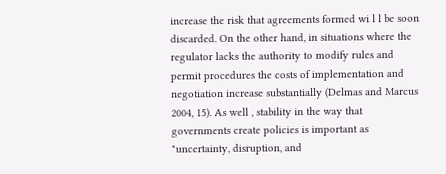increase the risk that agreements formed wi l l be soon discarded. On the other hand, in situations where the regulator lacks the authority to modify rules and permit procedures the costs of implementation and negotiation increase substantially (Delmas and Marcus 2004, 15). As well , stability in the way that governments create policies is important as "uncertainty, disruption, and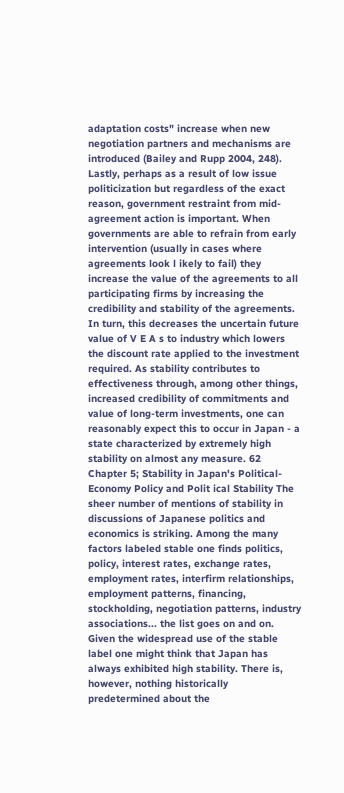adaptation costs" increase when new negotiation partners and mechanisms are introduced (Bailey and Rupp 2004, 248). Lastly, perhaps as a result of low issue politicization but regardless of the exact reason, government restraint from mid-agreement action is important. When governments are able to refrain from early intervention (usually in cases where agreements look l ikely to fail) they increase the value of the agreements to all participating firms by increasing the credibility and stability of the agreements. In turn, this decreases the uncertain future value of V E A s to industry which lowers the discount rate applied to the investment required. As stability contributes to effectiveness through, among other things, increased credibility of commitments and value of long-term investments, one can reasonably expect this to occur in Japan - a state characterized by extremely high stability on almost any measure. 62 Chapter 5; Stability in Japan's Political-Economy Policy and Polit ical Stability The sheer number of mentions of stability in discussions of Japanese politics and economics is striking. Among the many factors labeled stable one finds politics, policy, interest rates, exchange rates, employment rates, interfirm relationships, employment patterns, financing, stockholding, negotiation patterns, industry associations... the list goes on and on. Given the widespread use of the stable label one might think that Japan has always exhibited high stability. There is, however, nothing historically predetermined about the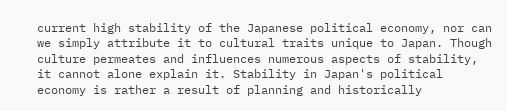current high stability of the Japanese political economy, nor can we simply attribute it to cultural traits unique to Japan. Though culture permeates and influences numerous aspects of stability, it cannot alone explain it. Stability in Japan's political economy is rather a result of planning and historically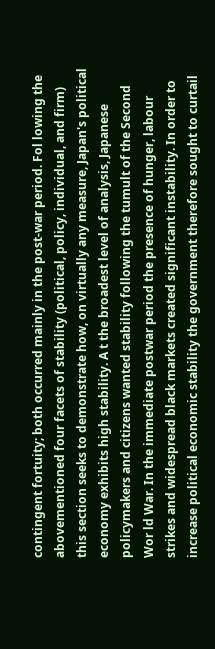contingent fortuity; both occurred mainly in the post-war period. Fol lowing the abovementioned four facets of stability (political, policy, individual, and firm) this section seeks to demonstrate how, on virtually any measure, Japan's political economy exhibits high stability. A t the broadest level of analysis, Japanese policymakers and citizens wanted stability following the tumult of the Second Wor ld War. In the immediate postwar period the presence of hunger, labour strikes and widespread black markets created significant instability. In order to increase political economic stability the government therefore sought to curtail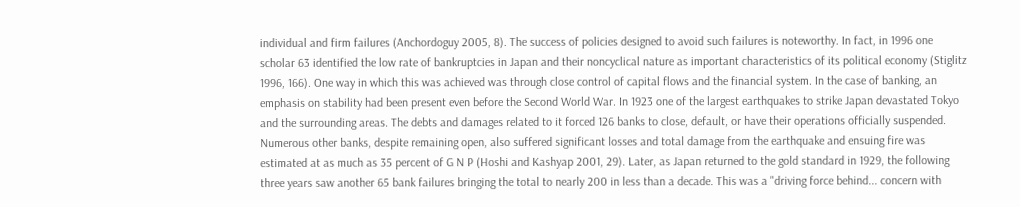individual and firm failures (Anchordoguy 2005, 8). The success of policies designed to avoid such failures is noteworthy. In fact, in 1996 one scholar 63 identified the low rate of bankruptcies in Japan and their noncyclical nature as important characteristics of its political economy (Stiglitz 1996, 166). One way in which this was achieved was through close control of capital flows and the financial system. In the case of banking, an emphasis on stability had been present even before the Second World War. In 1923 one of the largest earthquakes to strike Japan devastated Tokyo and the surrounding areas. The debts and damages related to it forced 126 banks to close, default, or have their operations officially suspended. Numerous other banks, despite remaining open, also suffered significant losses and total damage from the earthquake and ensuing fire was estimated at as much as 35 percent of G N P (Hoshi and Kashyap 2001, 29). Later, as Japan returned to the gold standard in 1929, the following three years saw another 65 bank failures bringing the total to nearly 200 in less than a decade. This was a "driving force behind... concern with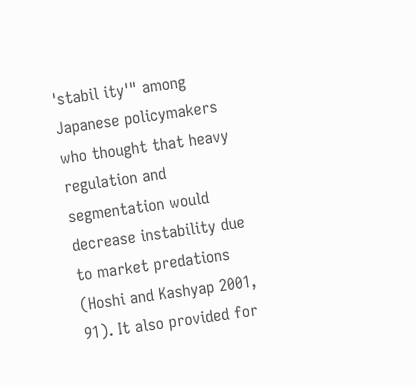'stabil ity'" among Japanese policymakers who thought that heavy regulation and segmentation would decrease instability due to market predations (Hoshi and Kashyap 2001, 91). It also provided for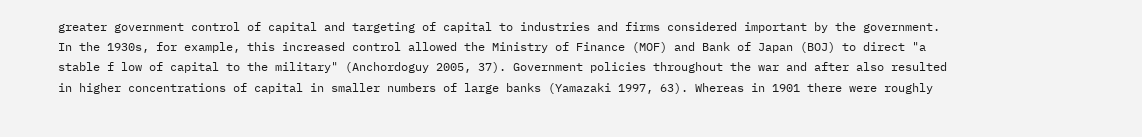greater government control of capital and targeting of capital to industries and firms considered important by the government. In the 1930s, for example, this increased control allowed the Ministry of Finance (MOF) and Bank of Japan (BOJ) to direct "a stable f low of capital to the military" (Anchordoguy 2005, 37). Government policies throughout the war and after also resulted in higher concentrations of capital in smaller numbers of large banks (Yamazaki 1997, 63). Whereas in 1901 there were roughly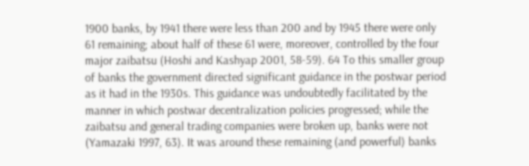1900 banks, by 1941 there were less than 200 and by 1945 there were only 61 remaining; about half of these 61 were, moreover, controlled by the four major zaibatsu (Hoshi and Kashyap 2001, 58-59). 64 To this smaller group of banks the government directed significant guidance in the postwar period as it had in the 1930s. This guidance was undoubtedly facilitated by the manner in which postwar decentralization policies progressed; while the zaibatsu and general trading companies were broken up, banks were not (Yamazaki 1997, 63). It was around these remaining (and powerful) banks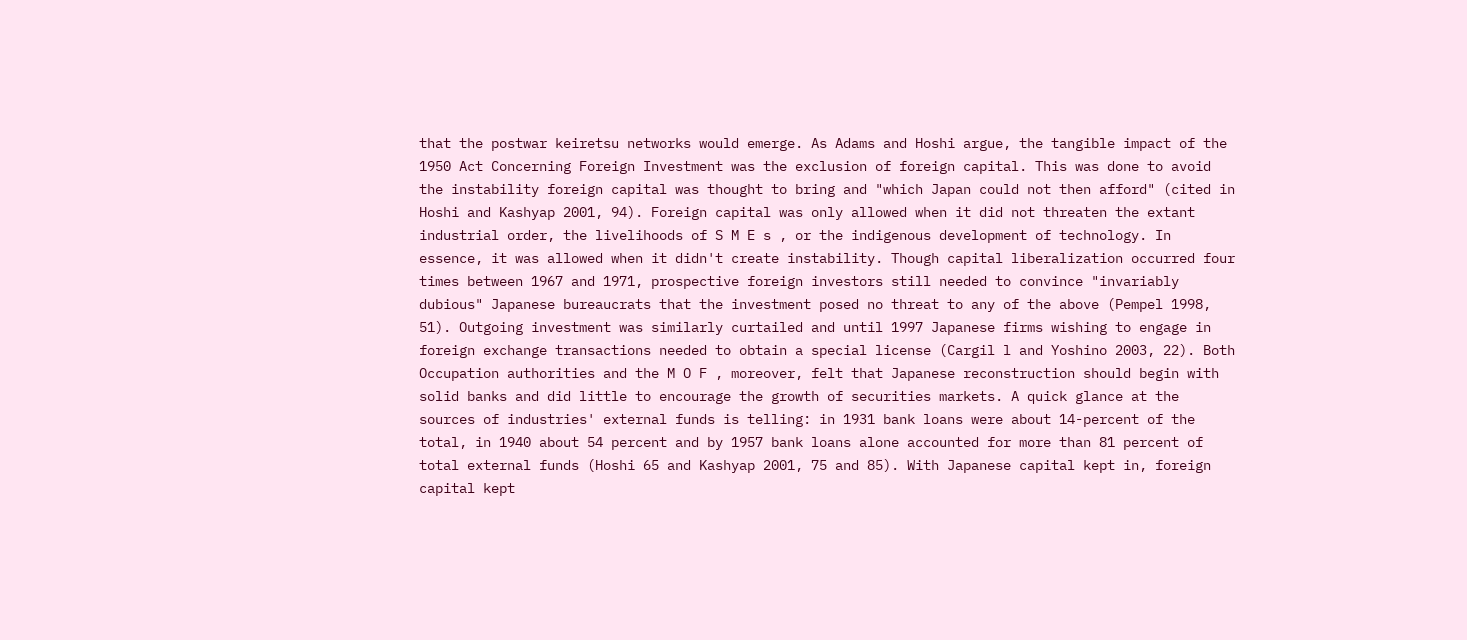that the postwar keiretsu networks would emerge. As Adams and Hoshi argue, the tangible impact of the 1950 Act Concerning Foreign Investment was the exclusion of foreign capital. This was done to avoid the instability foreign capital was thought to bring and "which Japan could not then afford" (cited in Hoshi and Kashyap 2001, 94). Foreign capital was only allowed when it did not threaten the extant industrial order, the livelihoods of S M E s , or the indigenous development of technology. In essence, it was allowed when it didn't create instability. Though capital liberalization occurred four times between 1967 and 1971, prospective foreign investors still needed to convince "invariably dubious" Japanese bureaucrats that the investment posed no threat to any of the above (Pempel 1998, 51). Outgoing investment was similarly curtailed and until 1997 Japanese firms wishing to engage in foreign exchange transactions needed to obtain a special license (Cargil l and Yoshino 2003, 22). Both Occupation authorities and the M O F , moreover, felt that Japanese reconstruction should begin with solid banks and did little to encourage the growth of securities markets. A quick glance at the sources of industries' external funds is telling: in 1931 bank loans were about 14-percent of the total, in 1940 about 54 percent and by 1957 bank loans alone accounted for more than 81 percent of total external funds (Hoshi 65 and Kashyap 2001, 75 and 85). With Japanese capital kept in, foreign capital kept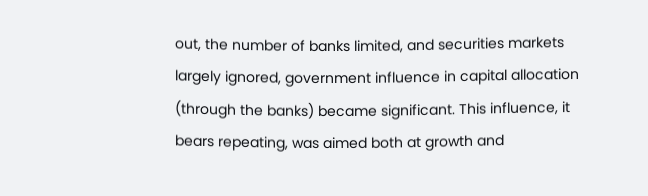out, the number of banks limited, and securities markets largely ignored, government influence in capital allocation (through the banks) became significant. This influence, it bears repeating, was aimed both at growth and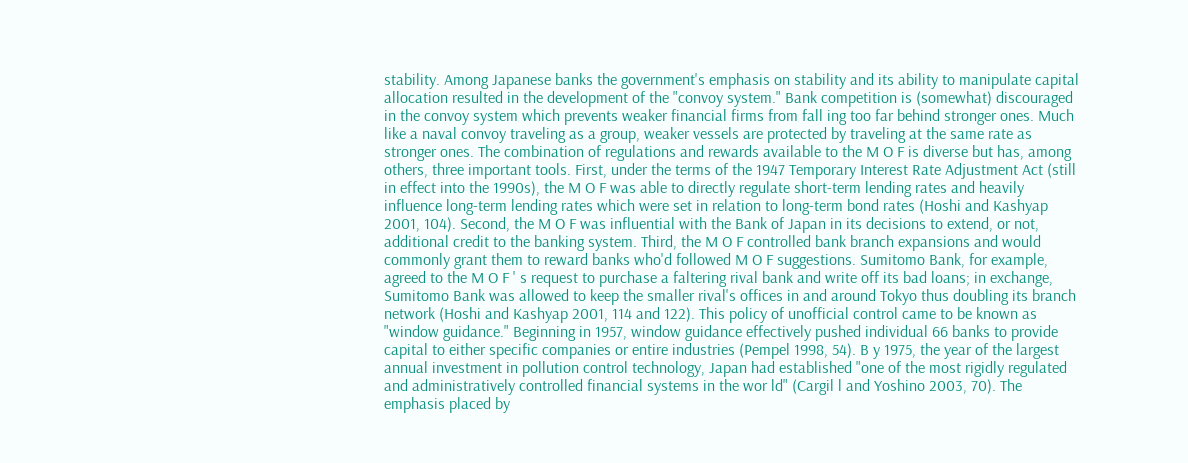stability. Among Japanese banks the government's emphasis on stability and its ability to manipulate capital allocation resulted in the development of the "convoy system." Bank competition is (somewhat) discouraged in the convoy system which prevents weaker financial firms from fall ing too far behind stronger ones. Much like a naval convoy traveling as a group, weaker vessels are protected by traveling at the same rate as stronger ones. The combination of regulations and rewards available to the M O F is diverse but has, among others, three important tools. First, under the terms of the 1947 Temporary Interest Rate Adjustment Act (still in effect into the 1990s), the M O F was able to directly regulate short-term lending rates and heavily influence long-term lending rates which were set in relation to long-term bond rates (Hoshi and Kashyap 2001, 104). Second, the M O F was influential with the Bank of Japan in its decisions to extend, or not, additional credit to the banking system. Third, the M O F controlled bank branch expansions and would commonly grant them to reward banks who'd followed M O F suggestions. Sumitomo Bank, for example, agreed to the M O F ' s request to purchase a faltering rival bank and write off its bad loans; in exchange, Sumitomo Bank was allowed to keep the smaller rival's offices in and around Tokyo thus doubling its branch network (Hoshi and Kashyap 2001, 114 and 122). This policy of unofficial control came to be known as "window guidance." Beginning in 1957, window guidance effectively pushed individual 66 banks to provide capital to either specific companies or entire industries (Pempel 1998, 54). B y 1975, the year of the largest annual investment in pollution control technology, Japan had established "one of the most rigidly regulated and administratively controlled financial systems in the wor ld" (Cargil l and Yoshino 2003, 70). The emphasis placed by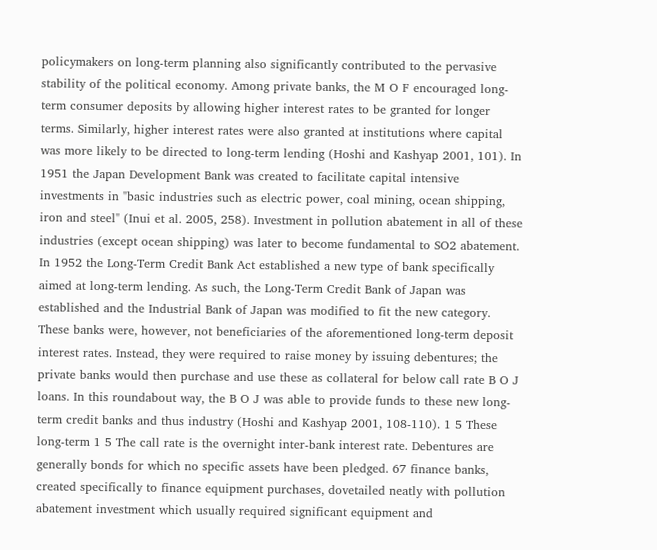policymakers on long-term planning also significantly contributed to the pervasive stability of the political economy. Among private banks, the M O F encouraged long-term consumer deposits by allowing higher interest rates to be granted for longer terms. Similarly, higher interest rates were also granted at institutions where capital was more likely to be directed to long-term lending (Hoshi and Kashyap 2001, 101). In 1951 the Japan Development Bank was created to facilitate capital intensive investments in "basic industries such as electric power, coal mining, ocean shipping, iron and steel" (Inui et al. 2005, 258). Investment in pollution abatement in all of these industries (except ocean shipping) was later to become fundamental to SO2 abatement. In 1952 the Long-Term Credit Bank Act established a new type of bank specifically aimed at long-term lending. As such, the Long-Term Credit Bank of Japan was established and the Industrial Bank of Japan was modified to fit the new category. These banks were, however, not beneficiaries of the aforementioned long-term deposit interest rates. Instead, they were required to raise money by issuing debentures; the private banks would then purchase and use these as collateral for below call rate B O J loans. In this roundabout way, the B O J was able to provide funds to these new long-term credit banks and thus industry (Hoshi and Kashyap 2001, 108-110). 1 5 These long-term 1 5 The call rate is the overnight inter-bank interest rate. Debentures are generally bonds for which no specific assets have been pledged. 67 finance banks, created specifically to finance equipment purchases, dovetailed neatly with pollution abatement investment which usually required significant equipment and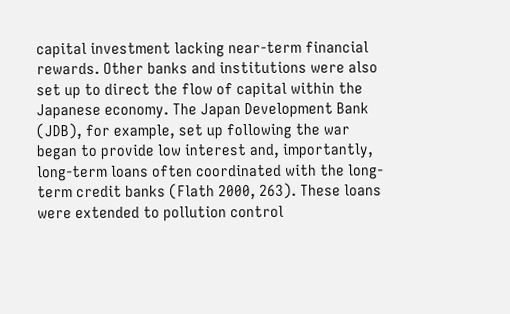capital investment lacking near-term financial rewards. Other banks and institutions were also set up to direct the flow of capital within the Japanese economy. The Japan Development Bank (JDB), for example, set up following the war began to provide low interest and, importantly, long-term loans often coordinated with the long-term credit banks (Flath 2000, 263). These loans were extended to pollution control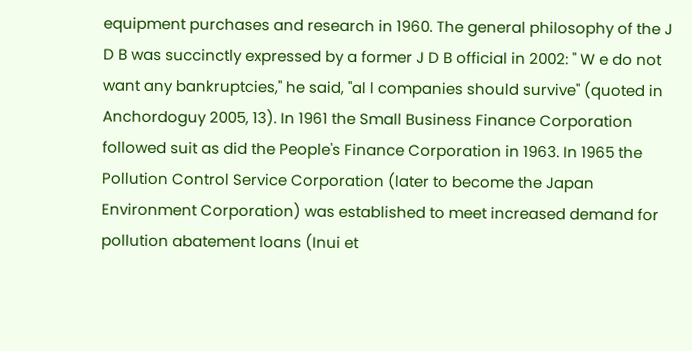equipment purchases and research in 1960. The general philosophy of the J D B was succinctly expressed by a former J D B official in 2002: " W e do not want any bankruptcies," he said, "al l companies should survive" (quoted in Anchordoguy 2005, 13). In 1961 the Small Business Finance Corporation followed suit as did the People's Finance Corporation in 1963. In 1965 the Pollution Control Service Corporation (later to become the Japan Environment Corporation) was established to meet increased demand for pollution abatement loans (Inui et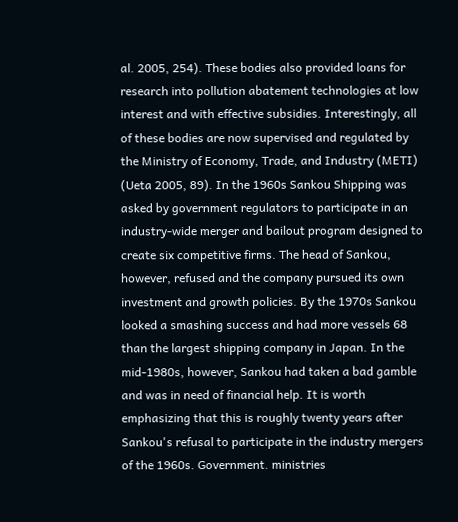al. 2005, 254). These bodies also provided loans for research into pollution abatement technologies at low interest and with effective subsidies. Interestingly, all of these bodies are now supervised and regulated by the Ministry of Economy, Trade, and Industry (METI) (Ueta 2005, 89). In the 1960s Sankou Shipping was asked by government regulators to participate in an industry-wide merger and bailout program designed to create six competitive firms. The head of Sankou, however, refused and the company pursued its own investment and growth policies. By the 1970s Sankou looked a smashing success and had more vessels 68 than the largest shipping company in Japan. In the mid-1980s, however, Sankou had taken a bad gamble and was in need of financial help. It is worth emphasizing that this is roughly twenty years after Sankou's refusal to participate in the industry mergers of the 1960s. Government. ministries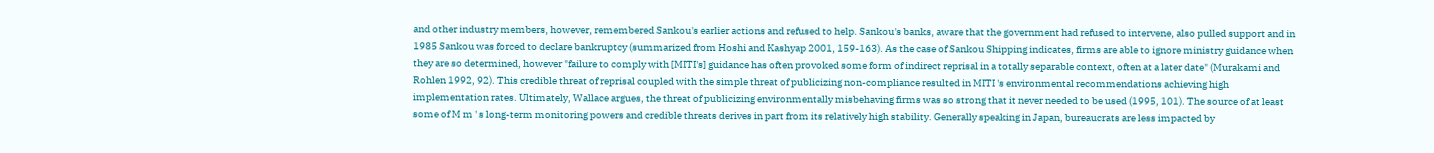and other industry members, however, remembered Sankou's earlier actions and refused to help. Sankou's banks, aware that the government had refused to intervene, also pulled support and in 1985 Sankou was forced to declare bankruptcy (summarized from Hoshi and Kashyap 2001, 159-163). As the case of Sankou Shipping indicates, firms are able to ignore ministry guidance when they are so determined, however "failure to comply with [MITI's] guidance has often provoked some form of indirect reprisal in a totally separable context, often at a later date" (Murakami and Rohlen 1992, 92). This credible threat of reprisal coupled with the simple threat of publicizing non-compliance resulted in MITI 's environmental recommendations achieving high implementation rates. Ultimately, Wallace argues, the threat of publicizing environmentally misbehaving firms was so strong that it never needed to be used (1995, 101). The source of at least some of M m ' s long-term monitoring powers and credible threats derives in part from its relatively high stability. Generally speaking in Japan, bureaucrats are less impacted by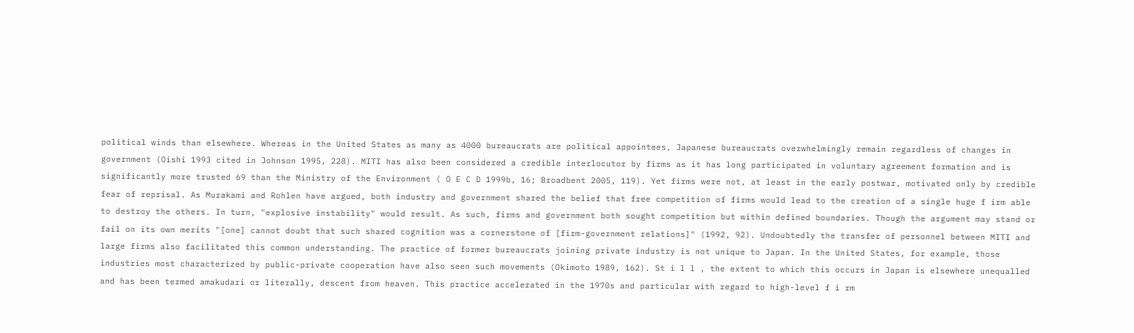political winds than elsewhere. Whereas in the United States as many as 4000 bureaucrats are political appointees, Japanese bureaucrats overwhelmingly remain regardless of changes in government (Oishi 1993 cited in Johnson 1995, 228). MITI has also been considered a credible interlocutor by firms as it has long participated in voluntary agreement formation and is significantly more trusted 69 than the Ministry of the Environment ( O E C D 1999b, 16; Broadbent 2005, 119). Yet firms were not, at least in the early postwar, motivated only by credible fear of reprisal. As Murakami and Rohlen have argued, both industry and government shared the belief that free competition of firms would lead to the creation of a single huge f irm able to destroy the others. In turn, "explosive instability" would result. As such, firms and government both sought competition but within defined boundaries. Though the argument may stand or fail on its own merits "[one] cannot doubt that such shared cognition was a cornerstone of [firm-government relations]" (1992, 92). Undoubtedly the transfer of personnel between MITI and large firms also facilitated this common understanding. The practice of former bureaucrats joining private industry is not unique to Japan. In the United States, for example, those industries most characterized by public-private cooperation have also seen such movements (Okimoto 1989, 162). St i l l , the extent to which this occurs in Japan is elsewhere unequalled and has been termed amakudari or literally, descent from heaven. This practice accelerated in the 1970s and particular with regard to high-level f i rm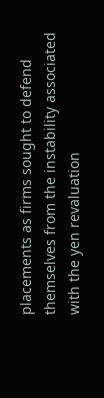placements as firms sought to defend themselves from the instability associated with the yen revaluation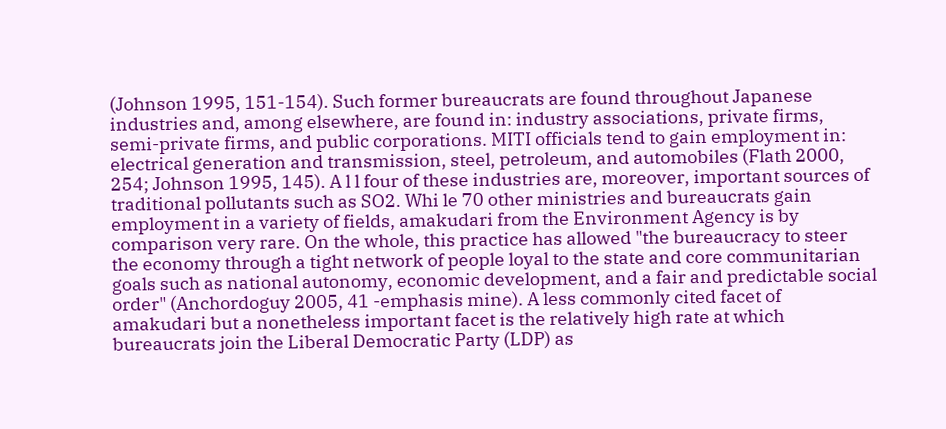(Johnson 1995, 151-154). Such former bureaucrats are found throughout Japanese industries and, among elsewhere, are found in: industry associations, private firms, semi-private firms, and public corporations. MITI officials tend to gain employment in: electrical generation and transmission, steel, petroleum, and automobiles (Flath 2000, 254; Johnson 1995, 145). A l l four of these industries are, moreover, important sources of traditional pollutants such as SO2. Whi le 70 other ministries and bureaucrats gain employment in a variety of fields, amakudari from the Environment Agency is by comparison very rare. On the whole, this practice has allowed "the bureaucracy to steer the economy through a tight network of people loyal to the state and core communitarian goals such as national autonomy, economic development, and a fair and predictable social order" (Anchordoguy 2005, 41 -emphasis mine). A less commonly cited facet of amakudari but a nonetheless important facet is the relatively high rate at which bureaucrats join the Liberal Democratic Party (LDP) as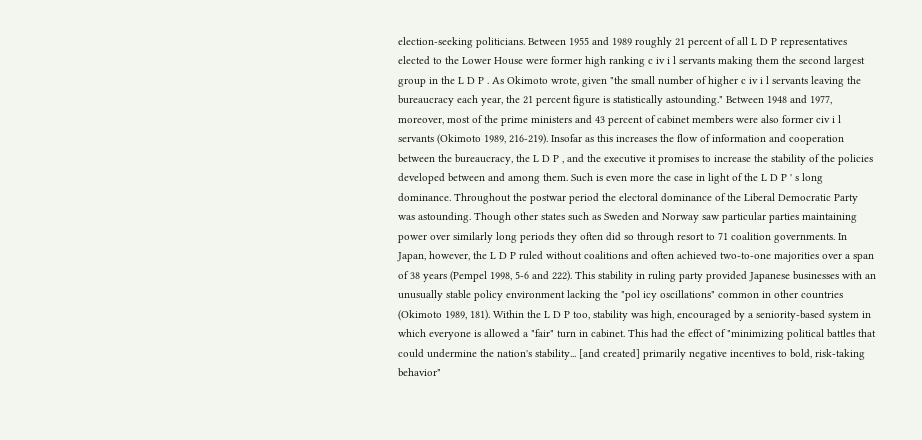election-seeking politicians. Between 1955 and 1989 roughly 21 percent of all L D P representatives elected to the Lower House were former high ranking c iv i l servants making them the second largest group in the L D P . As Okimoto wrote, given "the small number of higher c iv i l servants leaving the bureaucracy each year, the 21 percent figure is statistically astounding." Between 1948 and 1977, moreover, most of the prime ministers and 43 percent of cabinet members were also former civ i l servants (Okimoto 1989, 216-219). Insofar as this increases the flow of information and cooperation between the bureaucracy, the L D P , and the executive it promises to increase the stability of the policies developed between and among them. Such is even more the case in light of the L D P ' s long dominance. Throughout the postwar period the electoral dominance of the Liberal Democratic Party was astounding. Though other states such as Sweden and Norway saw particular parties maintaining power over similarly long periods they often did so through resort to 71 coalition governments. In Japan, however, the L D P ruled without coalitions and often achieved two-to-one majorities over a span of 38 years (Pempel 1998, 5-6 and 222). This stability in ruling party provided Japanese businesses with an unusually stable policy environment lacking the "pol icy oscillations" common in other countries (Okimoto 1989, 181). Within the L D P too, stability was high, encouraged by a seniority-based system in which everyone is allowed a "fair" turn in cabinet. This had the effect of "minimizing political battles that could undermine the nation's stability... [and created] primarily negative incentives to bold, risk-taking behavior"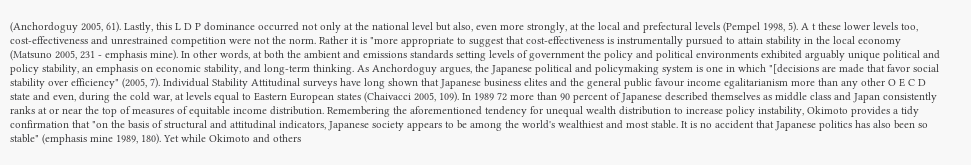(Anchordoguy 2005, 61). Lastly, this L D P dominance occurred not only at the national level but also, even more strongly, at the local and prefectural levels (Pempel 1998, 5). A t these lower levels too, cost-effectiveness and unrestrained competition were not the norm. Rather it is "more appropriate to suggest that cost-effectiveness is instrumentally pursued to attain stability in the local economy (Matsuno 2005, 231 - emphasis mine). In other words, at both the ambient and emissions standards setting levels of government the policy and political environments exhibited arguably unique political and policy stability, an emphasis on economic stability, and long-term thinking. As Anchordoguy argues, the Japanese political and policymaking system is one in which "[decisions are made that favor social stability over efficiency" (2005, 7). Individual Stability Attitudinal surveys have long shown that Japanese business elites and the general public favour income egalitarianism more than any other O E C D state and even, during the cold war, at levels equal to Eastern European states (Chaivacci 2005, 109). In 1989 72 more than 90 percent of Japanese described themselves as middle class and Japan consistently ranks at or near the top of measures of equitable income distribution. Remembering the aforementioned tendency for unequal wealth distribution to increase policy instability, Okimoto provides a tidy confirmation that "on the basis of structural and attitudinal indicators, Japanese society appears to be among the world's wealthiest and most stable. It is no accident that Japanese politics has also been so stable" (emphasis mine 1989, 180). Yet while Okimoto and others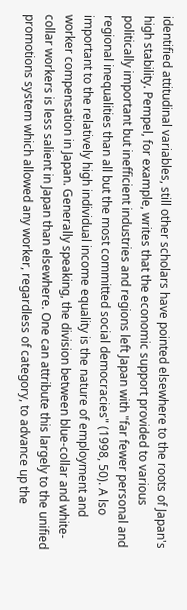identified attitudinal variables, still other scholars have pointed elsewhere to the roots of Japan's high stability. Pempel, for example, writes that the economic support provided to various politically important but inefficient industries and regions left Japan with "far fewer personal and regional inequalities than all but the most committed social democracies" (1998, 50). A lso important to the relatively high individual income equality is the nature of employment and worker compensation in Japan. Generally speaking, the division between blue-collar and white-collar workers is less salient in Japan than elsewhere. One can attribute this largely to the unified promotions system which allowed any worker, regardless of category, to advance up the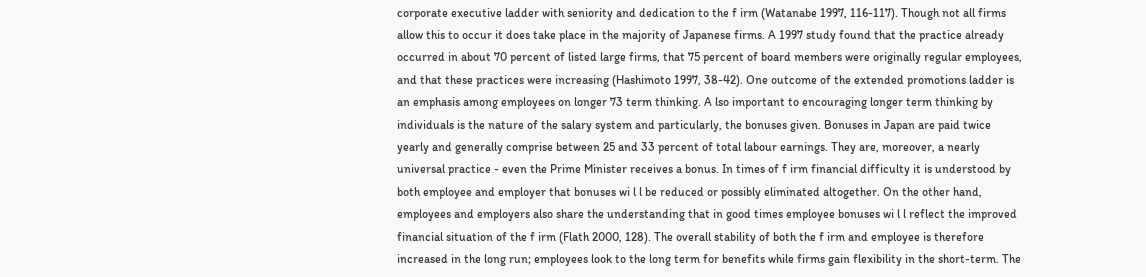corporate executive ladder with seniority and dedication to the f irm (Watanabe 1997, 116-117). Though not all firms allow this to occur it does take place in the majority of Japanese firms. A 1997 study found that the practice already occurred in about 70 percent of listed large firms, that 75 percent of board members were originally regular employees, and that these practices were increasing (Hashimoto 1997, 38-42). One outcome of the extended promotions ladder is an emphasis among employees on longer 73 term thinking. A lso important to encouraging longer term thinking by individuals is the nature of the salary system and particularly, the bonuses given. Bonuses in Japan are paid twice yearly and generally comprise between 25 and 33 percent of total labour earnings. They are, moreover, a nearly universal practice - even the Prime Minister receives a bonus. In times of f irm financial difficulty it is understood by both employee and employer that bonuses wi l l be reduced or possibly eliminated altogether. On the other hand, employees and employers also share the understanding that in good times employee bonuses wi l l reflect the improved financial situation of the f irm (Flath 2000, 128). The overall stability of both the f irm and employee is therefore increased in the long run; employees look to the long term for benefits while firms gain flexibility in the short-term. The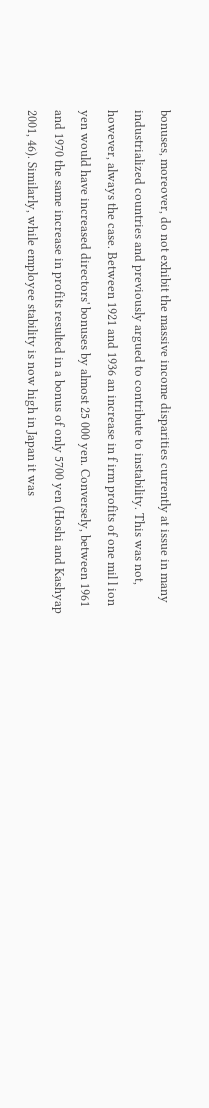bonuses, moreover, do not exhibit the massive income disparities currently at issue in many industrialized countries and previously argued to contribute to instability. This was not, however, always the case. Between 1921 and 1936 an increase in f irm profits of one mil l ion yen would have increased directors' bonuses by almost 25 000 yen. Conversely, between 1961 and 1970 the same increase in profits resulted in a bonus of only 5700 yen (Hoshi and Kashyap 2001, 46). Similarly, while employee stability is now high in Japan it was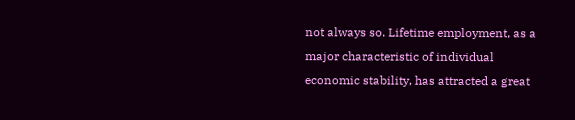not always so. Lifetime employment, as a major characteristic of individual economic stability, has attracted a great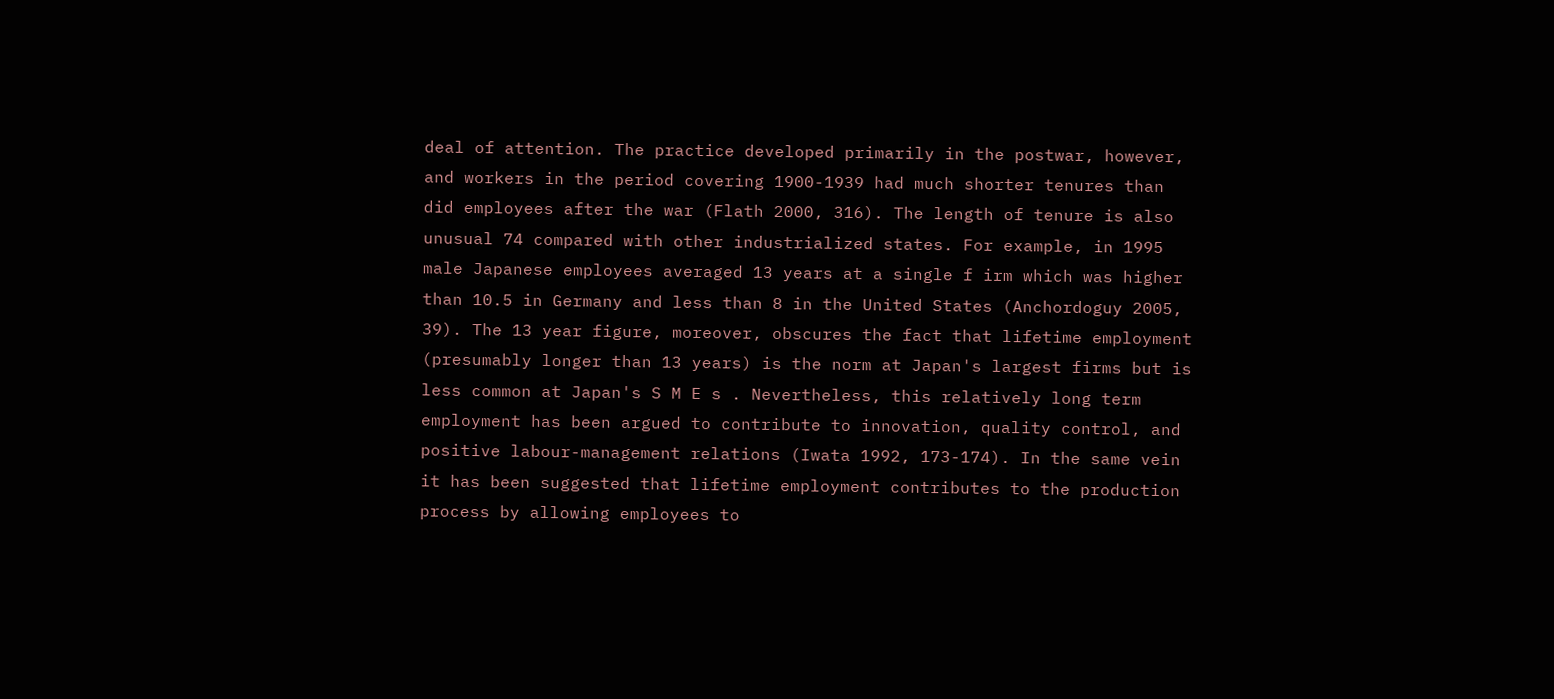deal of attention. The practice developed primarily in the postwar, however, and workers in the period covering 1900-1939 had much shorter tenures than did employees after the war (Flath 2000, 316). The length of tenure is also unusual 74 compared with other industrialized states. For example, in 1995 male Japanese employees averaged 13 years at a single f irm which was higher than 10.5 in Germany and less than 8 in the United States (Anchordoguy 2005, 39). The 13 year figure, moreover, obscures the fact that lifetime employment (presumably longer than 13 years) is the norm at Japan's largest firms but is less common at Japan's S M E s . Nevertheless, this relatively long term employment has been argued to contribute to innovation, quality control, and positive labour-management relations (Iwata 1992, 173-174). In the same vein it has been suggested that lifetime employment contributes to the production process by allowing employees to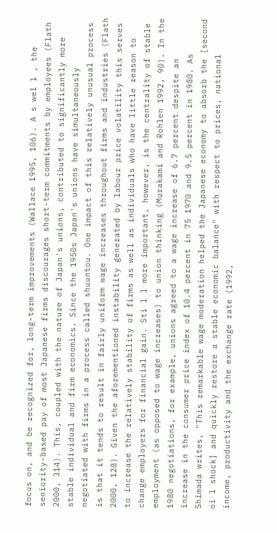focus on, and be recognized for, long-term improvements (Wallace 1995, 106). A s wel l , the seniority-based pay of most Japanese firms discourages short-term commitments by employees (Flath 2000, 314). This, coupled with the nature of Japan's unions, contributed to significantly more stable individual and firm economics. Since the 1950s Japan's unions have simultaneously negotiated with firms in a process called shuuntou. One impact of this relatively unusual process is that it tends to result in fairly uniform wage increases throughout firms and industries (Flath 2000, 128). Given the aforementioned instability generated by labour price volatility this serves to increase the relatively stability of firms as well as individuals who have little reason to change employers for financial gain. Sti l l more important, however, is the centrality of stable employment (as opposed to wage increases) to union thinking (Murakami and Rohlen 1992, 90). In the 1980 negotiations, for example, unions agreed to a wage increase of 6.7 percent despite an increase in the consumer price index of 10.4 percent in 75 1970 and 9.5 percent in 1980. As Shimada writes, "This remarkable wage moderation helped the Japanese economy to absorb the [second oi l shock] and quickly restore a stable economic balance" with respect to prices, national income, productivity and the exchange rate (1992,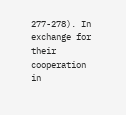277-278). In exchange for their cooperation in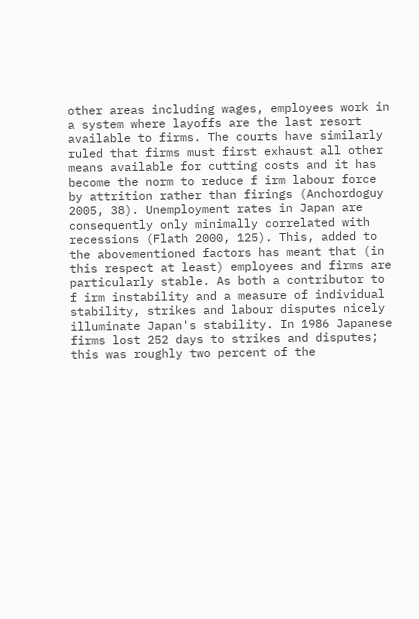other areas including wages, employees work in a system where layoffs are the last resort available to firms. The courts have similarly ruled that firms must first exhaust all other means available for cutting costs and it has become the norm to reduce f irm labour force by attrition rather than firings (Anchordoguy 2005, 38). Unemployment rates in Japan are consequently only minimally correlated with recessions (Flath 2000, 125). This, added to the abovementioned factors has meant that (in this respect at least) employees and firms are particularly stable. As both a contributor to f irm instability and a measure of individual stability, strikes and labour disputes nicely illuminate Japan's stability. In 1986 Japanese firms lost 252 days to strikes and disputes; this was roughly two percent of the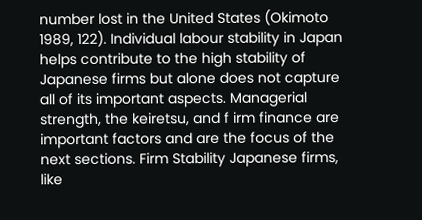number lost in the United States (Okimoto 1989, 122). Individual labour stability in Japan helps contribute to the high stability of Japanese firms but alone does not capture all of its important aspects. Managerial strength, the keiretsu, and f irm finance are important factors and are the focus of the next sections. Firm Stability Japanese firms, like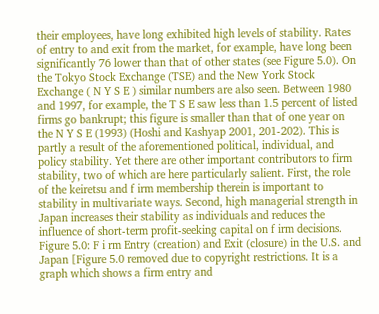their employees, have long exhibited high levels of stability. Rates of entry to and exit from the market, for example, have long been significantly 76 lower than that of other states (see Figure 5.0). On the Tokyo Stock Exchange (TSE) and the New York Stock Exchange ( N Y S E ) similar numbers are also seen. Between 1980 and 1997, for example, the T S E saw less than 1.5 percent of listed firms go bankrupt; this figure is smaller than that of one year on the N Y S E (1993) (Hoshi and Kashyap 2001, 201-202). This is partly a result of the aforementioned political, individual, and policy stability. Yet there are other important contributors to firm stability, two of which are here particularly salient. First, the role of the keiretsu and f irm membership therein is important to stability in multivariate ways. Second, high managerial strength in Japan increases their stability as individuals and reduces the influence of short-term profit-seeking capital on f irm decisions. Figure 5.0: F i rm Entry (creation) and Exit (closure) in the U.S. and Japan [Figure 5.0 removed due to copyright restrictions. It is a graph which shows a firm entry and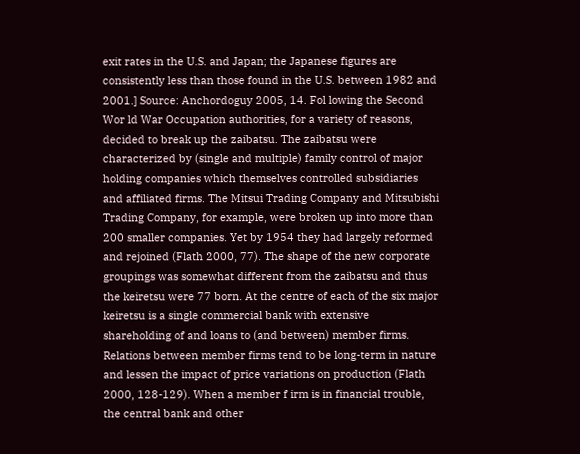exit rates in the U.S. and Japan; the Japanese figures are consistently less than those found in the U.S. between 1982 and 2001.] Source: Anchordoguy 2005, 14. Fol lowing the Second Wor ld War Occupation authorities, for a variety of reasons, decided to break up the zaibatsu. The zaibatsu were characterized by (single and multiple) family control of major holding companies which themselves controlled subsidiaries and affiliated firms. The Mitsui Trading Company and Mitsubishi Trading Company, for example, were broken up into more than 200 smaller companies. Yet by 1954 they had largely reformed and rejoined (Flath 2000, 77). The shape of the new corporate groupings was somewhat different from the zaibatsu and thus the keiretsu were 77 born. At the centre of each of the six major keiretsu is a single commercial bank with extensive shareholding of and loans to (and between) member firms. Relations between member firms tend to be long-term in nature and lessen the impact of price variations on production (Flath 2000, 128-129). When a member f irm is in financial trouble, the central bank and other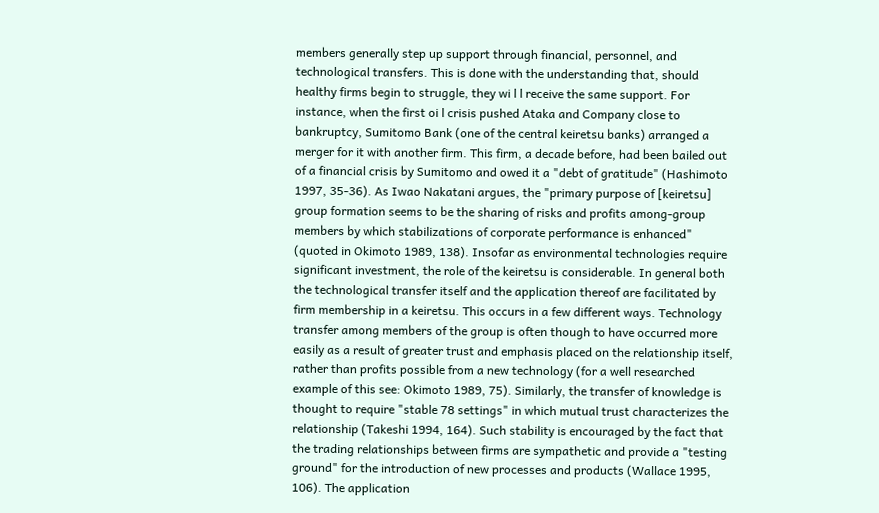members generally step up support through financial, personnel, and technological transfers. This is done with the understanding that, should healthy firms begin to struggle, they wi l l receive the same support. For instance, when the first oi l crisis pushed Ataka and Company close to bankruptcy, Sumitomo Bank (one of the central keiretsu banks) arranged a merger for it with another firm. This firm, a decade before, had been bailed out of a financial crisis by Sumitomo and owed it a "debt of gratitude" (Hashimoto 1997, 35-36). As Iwao Nakatani argues, the "primary purpose of [keiretsu] group formation seems to be the sharing of risks and profits among-group members by which stabilizations of corporate performance is enhanced" (quoted in Okimoto 1989, 138). Insofar as environmental technologies require significant investment, the role of the keiretsu is considerable. In general both the technological transfer itself and the application thereof are facilitated by firm membership in a keiretsu. This occurs in a few different ways. Technology transfer among members of the group is often though to have occurred more easily as a result of greater trust and emphasis placed on the relationship itself, rather than profits possible from a new technology (for a well researched example of this see: Okimoto 1989, 75). Similarly, the transfer of knowledge is thought to require "stable 78 settings" in which mutual trust characterizes the relationship (Takeshi 1994, 164). Such stability is encouraged by the fact that the trading relationships between firms are sympathetic and provide a "testing ground" for the introduction of new processes and products (Wallace 1995, 106). The application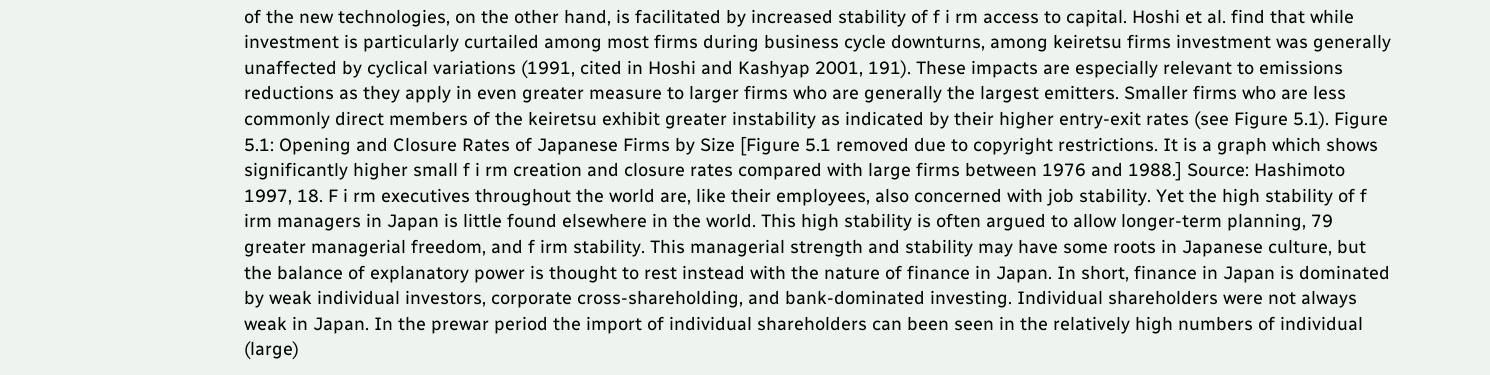of the new technologies, on the other hand, is facilitated by increased stability of f i rm access to capital. Hoshi et al. find that while investment is particularly curtailed among most firms during business cycle downturns, among keiretsu firms investment was generally unaffected by cyclical variations (1991, cited in Hoshi and Kashyap 2001, 191). These impacts are especially relevant to emissions reductions as they apply in even greater measure to larger firms who are generally the largest emitters. Smaller firms who are less commonly direct members of the keiretsu exhibit greater instability as indicated by their higher entry-exit rates (see Figure 5.1). Figure 5.1: Opening and Closure Rates of Japanese Firms by Size [Figure 5.1 removed due to copyright restrictions. It is a graph which shows significantly higher small f i rm creation and closure rates compared with large firms between 1976 and 1988.] Source: Hashimoto 1997, 18. F i rm executives throughout the world are, like their employees, also concerned with job stability. Yet the high stability of f irm managers in Japan is little found elsewhere in the world. This high stability is often argued to allow longer-term planning, 79 greater managerial freedom, and f irm stability. This managerial strength and stability may have some roots in Japanese culture, but the balance of explanatory power is thought to rest instead with the nature of finance in Japan. In short, finance in Japan is dominated by weak individual investors, corporate cross-shareholding, and bank-dominated investing. Individual shareholders were not always weak in Japan. In the prewar period the import of individual shareholders can been seen in the relatively high numbers of individual (large)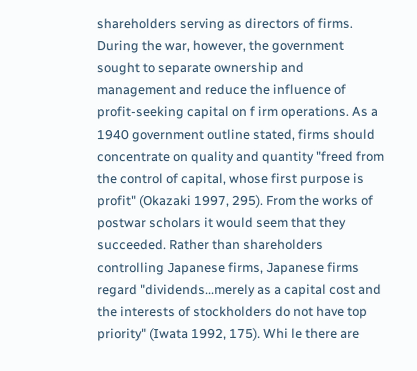shareholders serving as directors of firms. During the war, however, the government sought to separate ownership and management and reduce the influence of profit-seeking capital on f irm operations. As a 1940 government outline stated, firms should concentrate on quality and quantity "freed from the control of capital, whose first purpose is profit" (Okazaki 1997, 295). From the works of postwar scholars it would seem that they succeeded. Rather than shareholders controlling Japanese firms, Japanese firms regard "dividends...merely as a capital cost and the interests of stockholders do not have top priority" (Iwata 1992, 175). Whi le there are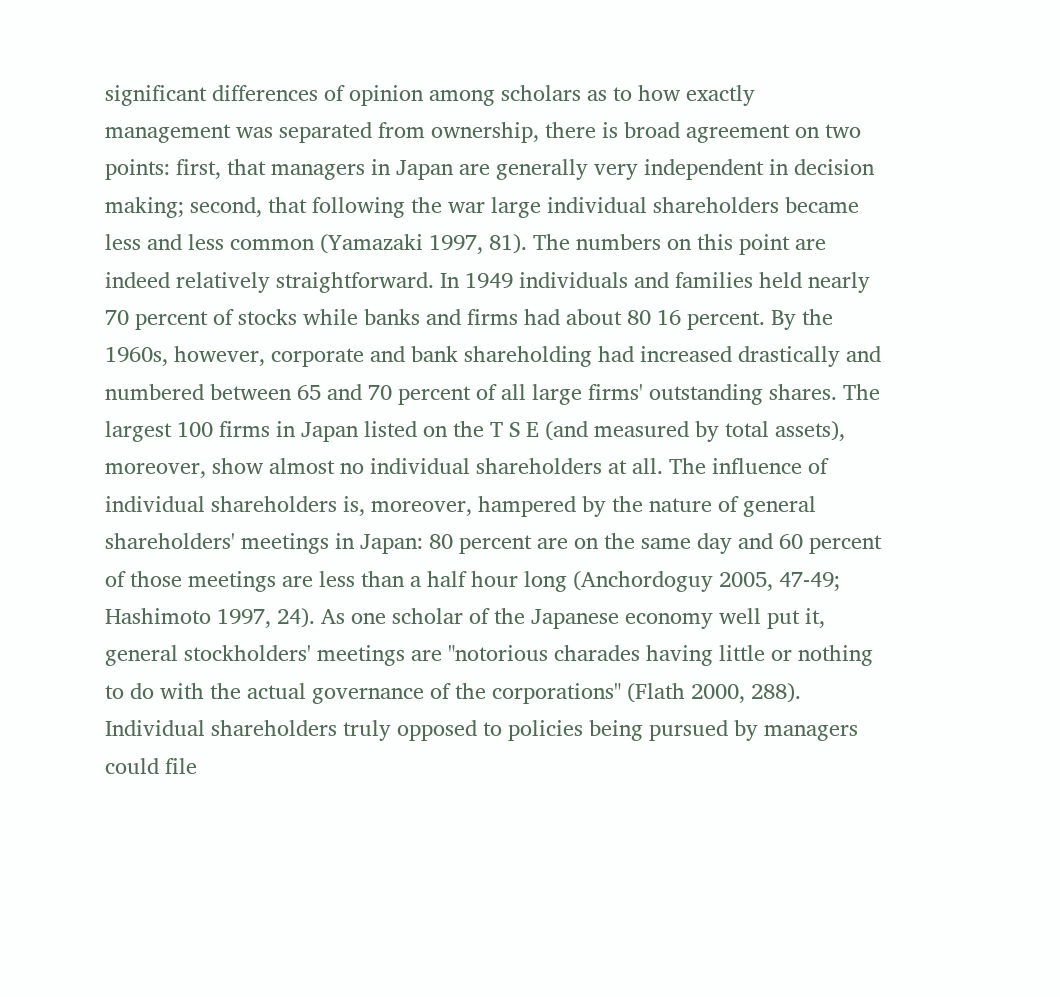significant differences of opinion among scholars as to how exactly management was separated from ownership, there is broad agreement on two points: first, that managers in Japan are generally very independent in decision making; second, that following the war large individual shareholders became less and less common (Yamazaki 1997, 81). The numbers on this point are indeed relatively straightforward. In 1949 individuals and families held nearly 70 percent of stocks while banks and firms had about 80 16 percent. By the 1960s, however, corporate and bank shareholding had increased drastically and numbered between 65 and 70 percent of all large firms' outstanding shares. The largest 100 firms in Japan listed on the T S E (and measured by total assets), moreover, show almost no individual shareholders at all. The influence of individual shareholders is, moreover, hampered by the nature of general shareholders' meetings in Japan: 80 percent are on the same day and 60 percent of those meetings are less than a half hour long (Anchordoguy 2005, 47-49; Hashimoto 1997, 24). As one scholar of the Japanese economy well put it, general stockholders' meetings are "notorious charades having little or nothing to do with the actual governance of the corporations" (Flath 2000, 288). Individual shareholders truly opposed to policies being pursued by managers could file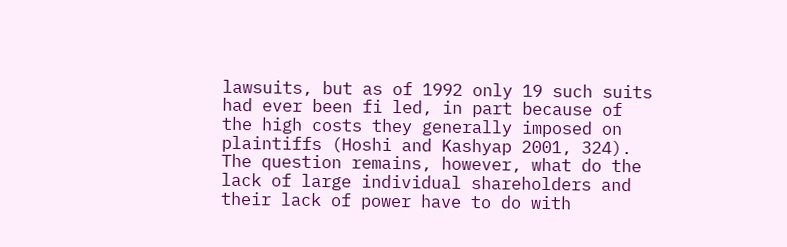lawsuits, but as of 1992 only 19 such suits had ever been fi led, in part because of the high costs they generally imposed on plaintiffs (Hoshi and Kashyap 2001, 324). The question remains, however, what do the lack of large individual shareholders and their lack of power have to do with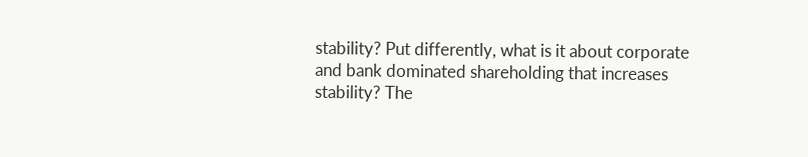stability? Put differently, what is it about corporate and bank dominated shareholding that increases stability? The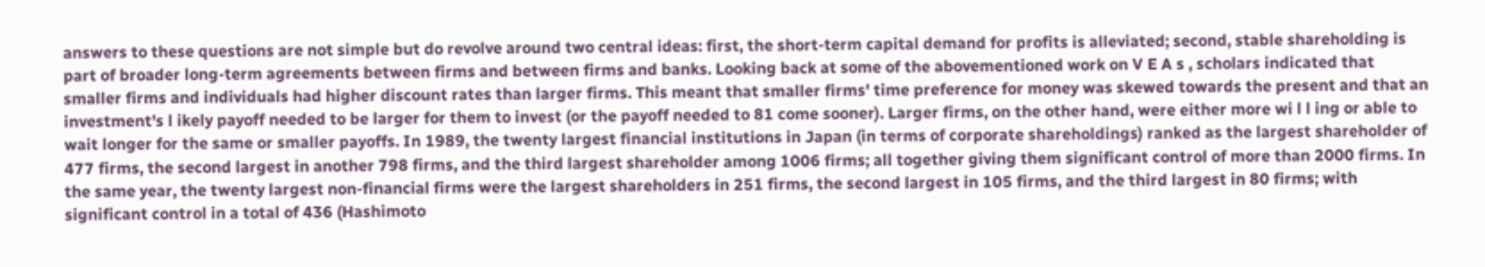answers to these questions are not simple but do revolve around two central ideas: first, the short-term capital demand for profits is alleviated; second, stable shareholding is part of broader long-term agreements between firms and between firms and banks. Looking back at some of the abovementioned work on V E A s , scholars indicated that smaller firms and individuals had higher discount rates than larger firms. This meant that smaller firms' time preference for money was skewed towards the present and that an investment's l ikely payoff needed to be larger for them to invest (or the payoff needed to 81 come sooner). Larger firms, on the other hand, were either more wi l l ing or able to wait longer for the same or smaller payoffs. In 1989, the twenty largest financial institutions in Japan (in terms of corporate shareholdings) ranked as the largest shareholder of 477 firms, the second largest in another 798 firms, and the third largest shareholder among 1006 firms; all together giving them significant control of more than 2000 firms. In the same year, the twenty largest non-financial firms were the largest shareholders in 251 firms, the second largest in 105 firms, and the third largest in 80 firms; with significant control in a total of 436 (Hashimoto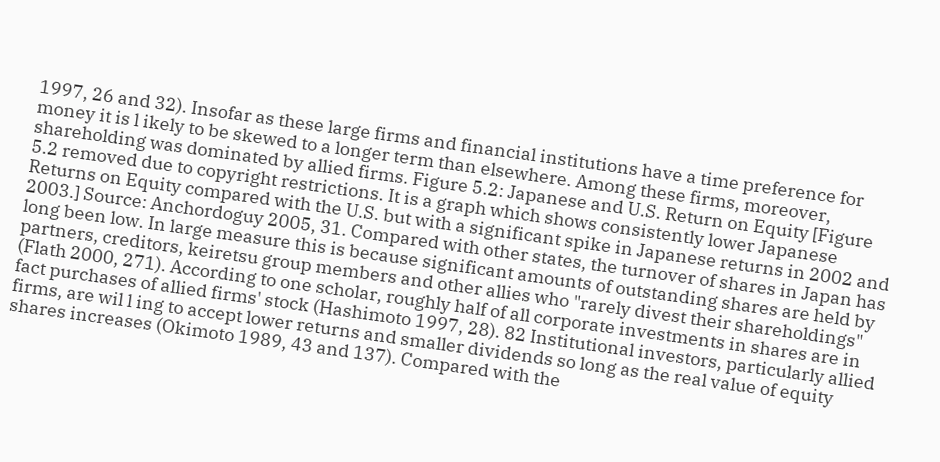1997, 26 and 32). Insofar as these large firms and financial institutions have a time preference for money it is l ikely to be skewed to a longer term than elsewhere. Among these firms, moreover, shareholding was dominated by allied firms. Figure 5.2: Japanese and U.S. Return on Equity [Figure 5.2 removed due to copyright restrictions. It is a graph which shows consistently lower Japanese Returns on Equity compared with the U.S. but with a significant spike in Japanese returns in 2002 and 2003.] Source: Anchordoguy 2005, 31. Compared with other states, the turnover of shares in Japan has long been low. In large measure this is because significant amounts of outstanding shares are held by partners, creditors, keiretsu group members and other allies who "rarely divest their shareholdings" (Flath 2000, 271). According to one scholar, roughly half of all corporate investments in shares are in fact purchases of allied firms' stock (Hashimoto 1997, 28). 82 Institutional investors, particularly allied firms, are wil l ing to accept lower returns and smaller dividends so long as the real value of equity shares increases (Okimoto 1989, 43 and 137). Compared with the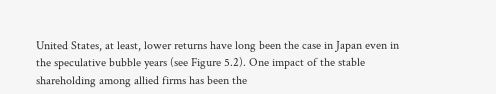United States, at least, lower returns have long been the case in Japan even in the speculative bubble years (see Figure 5.2). One impact of the stable shareholding among allied firms has been the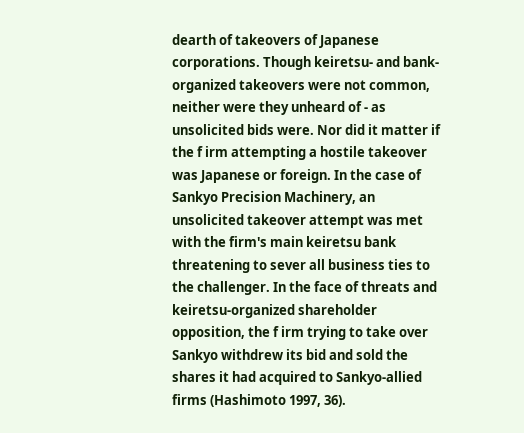dearth of takeovers of Japanese corporations. Though keiretsu- and bank-organized takeovers were not common, neither were they unheard of - as unsolicited bids were. Nor did it matter if the f irm attempting a hostile takeover was Japanese or foreign. In the case of Sankyo Precision Machinery, an unsolicited takeover attempt was met with the firm's main keiretsu bank threatening to sever all business ties to the challenger. In the face of threats and keiretsu-organized shareholder opposition, the f irm trying to take over Sankyo withdrew its bid and sold the shares it had acquired to Sankyo-allied firms (Hashimoto 1997, 36).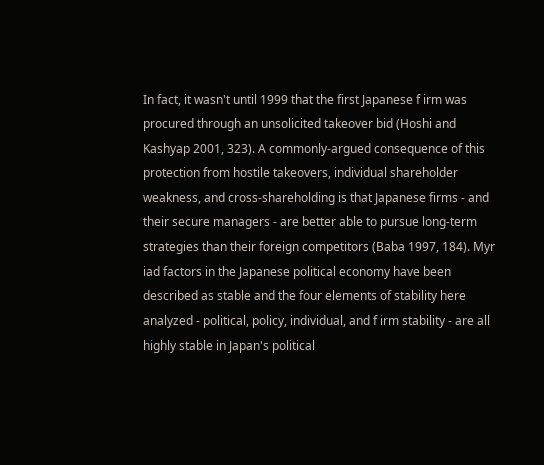In fact, it wasn't until 1999 that the first Japanese f irm was procured through an unsolicited takeover bid (Hoshi and Kashyap 2001, 323). A commonly-argued consequence of this protection from hostile takeovers, individual shareholder weakness, and cross-shareholding is that Japanese firms - and their secure managers - are better able to pursue long-term strategies than their foreign competitors (Baba 1997, 184). Myr iad factors in the Japanese political economy have been described as stable and the four elements of stability here analyzed - political, policy, individual, and f irm stability - are all highly stable in Japan's political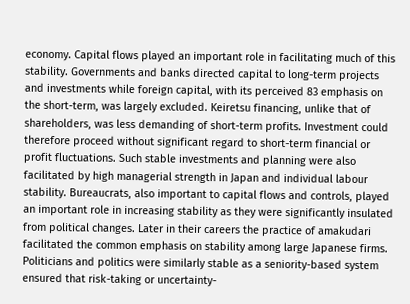economy. Capital flows played an important role in facilitating much of this stability. Governments and banks directed capital to long-term projects and investments while foreign capital, with its perceived 83 emphasis on the short-term, was largely excluded. Keiretsu financing, unlike that of shareholders, was less demanding of short-term profits. Investment could therefore proceed without significant regard to short-term financial or profit fluctuations. Such stable investments and planning were also facilitated by high managerial strength in Japan and individual labour stability. Bureaucrats, also important to capital flows and controls, played an important role in increasing stability as they were significantly insulated from political changes. Later in their careers the practice of amakudari facilitated the common emphasis on stability among large Japanese firms. Politicians and politics were similarly stable as a seniority-based system ensured that risk-taking or uncertainty-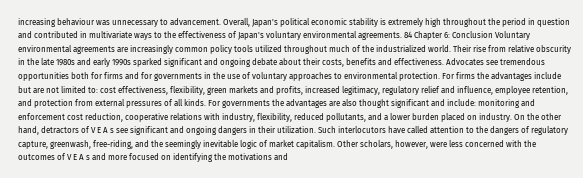increasing behaviour was unnecessary to advancement. Overall, Japan's political economic stability is extremely high throughout the period in question and contributed in multivariate ways to the effectiveness of Japan's voluntary environmental agreements. 84 Chapter 6: Conclusion Voluntary environmental agreements are increasingly common policy tools utilized throughout much of the industrialized world. Their rise from relative obscurity in the late 1980s and early 1990s sparked significant and ongoing debate about their costs, benefits and effectiveness. Advocates see tremendous opportunities both for firms and for governments in the use of voluntary approaches to environmental protection. For firms the advantages include but are not limited to: cost effectiveness, flexibility, green markets and profits, increased legitimacy, regulatory relief and influence, employee retention, and protection from external pressures of all kinds. For governments the advantages are also thought significant and include: monitoring and enforcement cost reduction, cooperative relations with industry, flexibility, reduced pollutants, and a lower burden placed on industry. On the other hand, detractors of V E A s see significant and ongoing dangers in their utilization. Such interlocutors have called attention to the dangers of regulatory capture, greenwash, free-riding, and the seemingly inevitable logic of market capitalism. Other scholars, however, were less concerned with the outcomes of V E A s and more focused on identifying the motivations and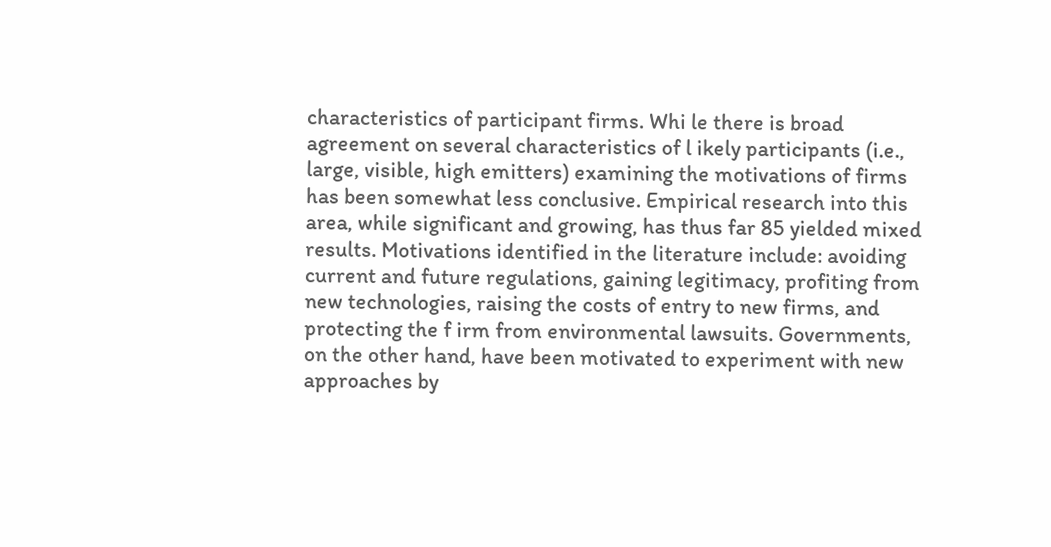characteristics of participant firms. Whi le there is broad agreement on several characteristics of l ikely participants (i.e., large, visible, high emitters) examining the motivations of firms has been somewhat less conclusive. Empirical research into this area, while significant and growing, has thus far 85 yielded mixed results. Motivations identified in the literature include: avoiding current and future regulations, gaining legitimacy, profiting from new technologies, raising the costs of entry to new firms, and protecting the f irm from environmental lawsuits. Governments, on the other hand, have been motivated to experiment with new approaches by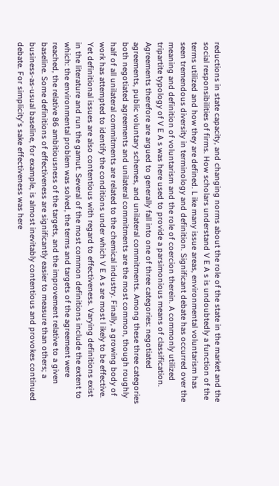reductions in state capacity, and changing norms about the role of the state in the market and the social responsibilities of firms. How scholars understand V E A s is undoubtedly a function of the terms utilized and how they are defined. L ike many issue areas, environmental voluntarism has seen tremendous diversity in terminology and definition. Significant debate has occurred over the meaning and definition of voluntarism and the role of coercion therein. A commonly utilized tripartite typology of V E A s was here used to provide a parsimonious means of classification. Agreements therefore are argued to generally fall into one of three categories: negotiated agreements, public voluntary schemes, and unilateral commitments. Among these three categories both negotiated agreements and unilateral commitments are the most common, though roughly half of all unilateral commitments are related to the chemical industry. Finally, a growing body of work has attempted to identify the conditions under which V E A s are most l ikely to be effective. Yet definitional issues are also contentious with regard to effectiveness. Varying definitions exist in the literature and run the gamut. Several of the most common definitions include the extent to which: the environmental problem was solved, the terms and targets of the agreement were reached, the relative 86 ambitiousness of the targets, and the improvement relative to a given baseline. Some definitions of effectiveness are significantly easier to measure than others; a business-as-usual baseline, for example, is almost inevitably contentious and provokes continued debate. For simplicity's sake effectiveness was here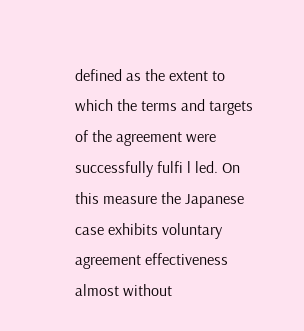defined as the extent to which the terms and targets of the agreement were successfully fulfi l led. On this measure the Japanese case exhibits voluntary agreement effectiveness almost without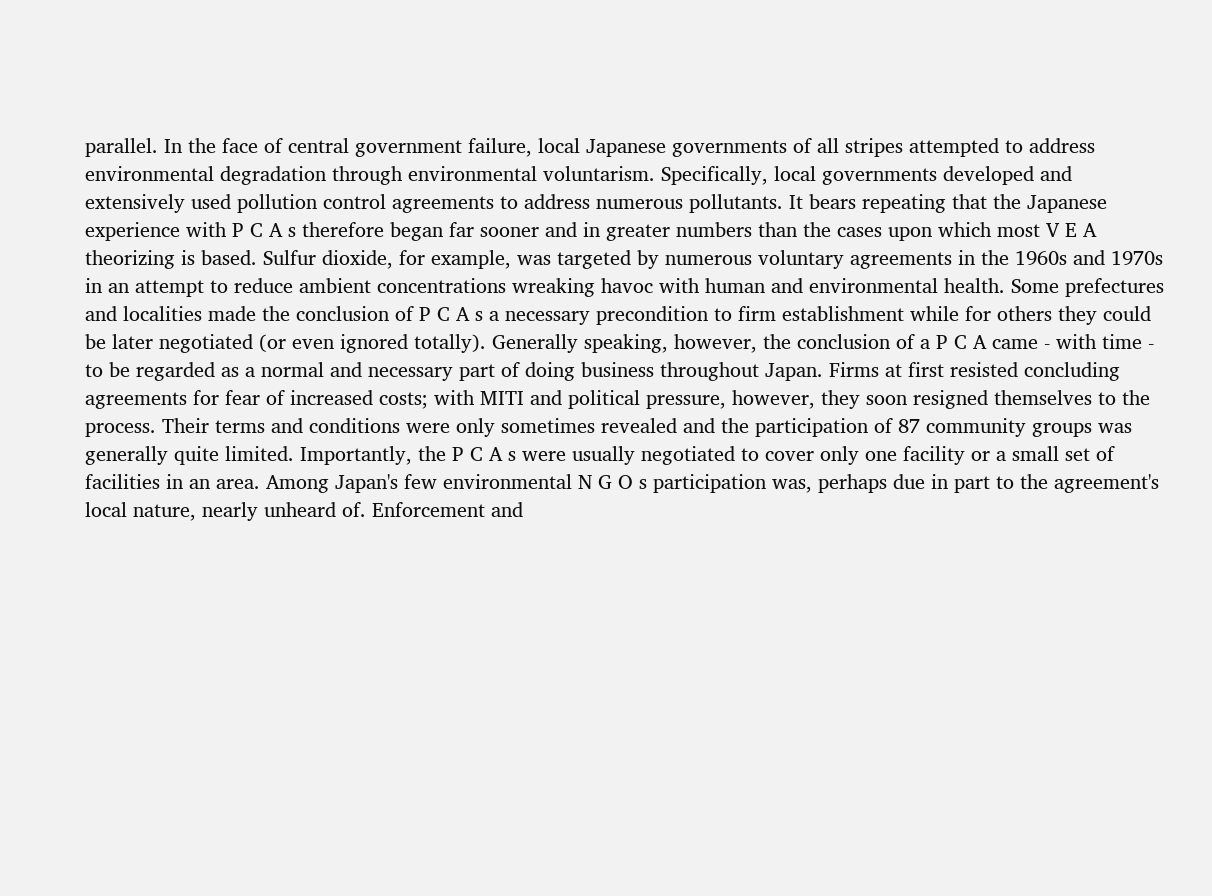parallel. In the face of central government failure, local Japanese governments of all stripes attempted to address environmental degradation through environmental voluntarism. Specifically, local governments developed and extensively used pollution control agreements to address numerous pollutants. It bears repeating that the Japanese experience with P C A s therefore began far sooner and in greater numbers than the cases upon which most V E A theorizing is based. Sulfur dioxide, for example, was targeted by numerous voluntary agreements in the 1960s and 1970s in an attempt to reduce ambient concentrations wreaking havoc with human and environmental health. Some prefectures and localities made the conclusion of P C A s a necessary precondition to firm establishment while for others they could be later negotiated (or even ignored totally). Generally speaking, however, the conclusion of a P C A came - with time - to be regarded as a normal and necessary part of doing business throughout Japan. Firms at first resisted concluding agreements for fear of increased costs; with MITI and political pressure, however, they soon resigned themselves to the process. Their terms and conditions were only sometimes revealed and the participation of 87 community groups was generally quite limited. Importantly, the P C A s were usually negotiated to cover only one facility or a small set of facilities in an area. Among Japan's few environmental N G O s participation was, perhaps due in part to the agreement's local nature, nearly unheard of. Enforcement and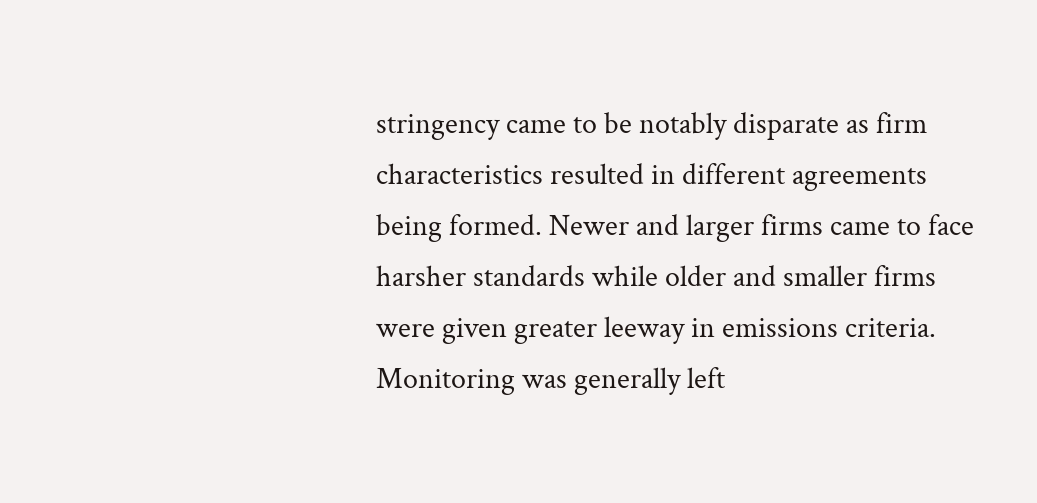stringency came to be notably disparate as firm characteristics resulted in different agreements being formed. Newer and larger firms came to face harsher standards while older and smaller firms were given greater leeway in emissions criteria. Monitoring was generally left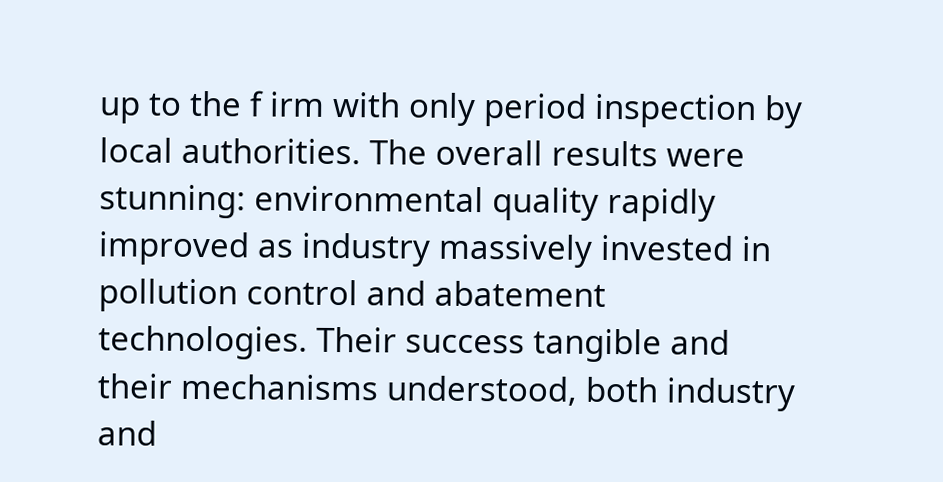up to the f irm with only period inspection by local authorities. The overall results were stunning: environmental quality rapidly improved as industry massively invested in pollution control and abatement technologies. Their success tangible and their mechanisms understood, both industry and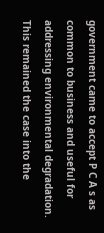government came to accept P C A s as common to business and useful for addressing environmental degradation. This remained the case into the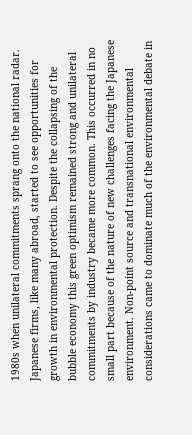1980s when unilateral commitments sprang onto the national radar. Japanese firms, like many abroad, started to see opportunities for growth in environmental protection. Despite the collapsing of the bubble economy this green optimism remained strong and unilateral commitments by industry became more common. This occurred in no small part because of the nature of new challenges facing the Japanese environment. Non-point source and transnational environmental considerations came to dominate much of the environmental debate in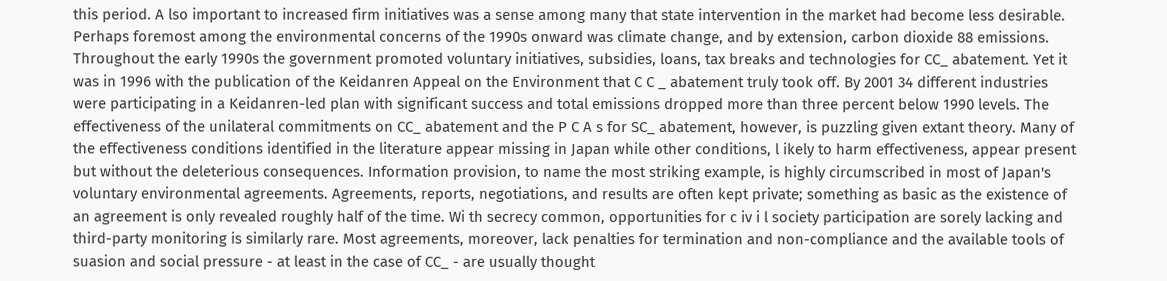this period. A lso important to increased firm initiatives was a sense among many that state intervention in the market had become less desirable. Perhaps foremost among the environmental concerns of the 1990s onward was climate change, and by extension, carbon dioxide 88 emissions. Throughout the early 1990s the government promoted voluntary initiatives, subsidies, loans, tax breaks and technologies for CC_ abatement. Yet it was in 1996 with the publication of the Keidanren Appeal on the Environment that C C _ abatement truly took off. By 2001 34 different industries were participating in a Keidanren-led plan with significant success and total emissions dropped more than three percent below 1990 levels. The effectiveness of the unilateral commitments on CC_ abatement and the P C A s for SC_ abatement, however, is puzzling given extant theory. Many of the effectiveness conditions identified in the literature appear missing in Japan while other conditions, l ikely to harm effectiveness, appear present but without the deleterious consequences. Information provision, to name the most striking example, is highly circumscribed in most of Japan's voluntary environmental agreements. Agreements, reports, negotiations, and results are often kept private; something as basic as the existence of an agreement is only revealed roughly half of the time. Wi th secrecy common, opportunities for c iv i l society participation are sorely lacking and third-party monitoring is similarly rare. Most agreements, moreover, lack penalties for termination and non-compliance and the available tools of suasion and social pressure - at least in the case of CC_ - are usually thought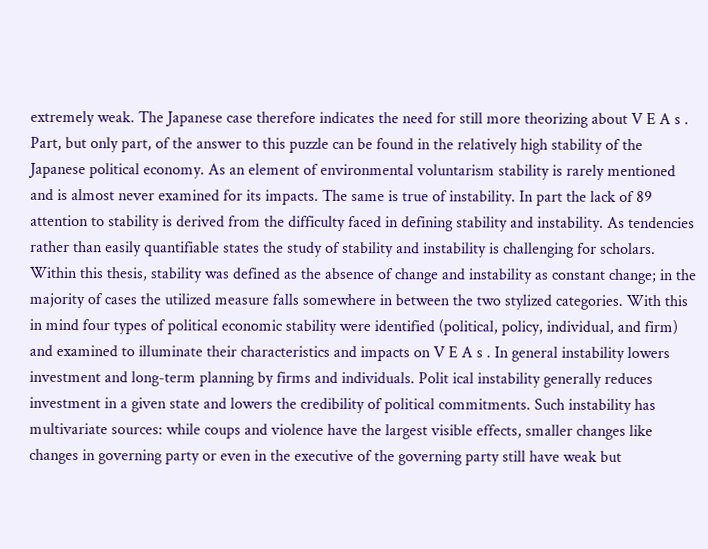extremely weak. The Japanese case therefore indicates the need for still more theorizing about V E A s . Part, but only part, of the answer to this puzzle can be found in the relatively high stability of the Japanese political economy. As an element of environmental voluntarism stability is rarely mentioned and is almost never examined for its impacts. The same is true of instability. In part the lack of 89 attention to stability is derived from the difficulty faced in defining stability and instability. As tendencies rather than easily quantifiable states the study of stability and instability is challenging for scholars. Within this thesis, stability was defined as the absence of change and instability as constant change; in the majority of cases the utilized measure falls somewhere in between the two stylized categories. With this in mind four types of political economic stability were identified (political, policy, individual, and firm) and examined to illuminate their characteristics and impacts on V E A s . In general instability lowers investment and long-term planning by firms and individuals. Polit ical instability generally reduces investment in a given state and lowers the credibility of political commitments. Such instability has multivariate sources: while coups and violence have the largest visible effects, smaller changes like changes in governing party or even in the executive of the governing party still have weak but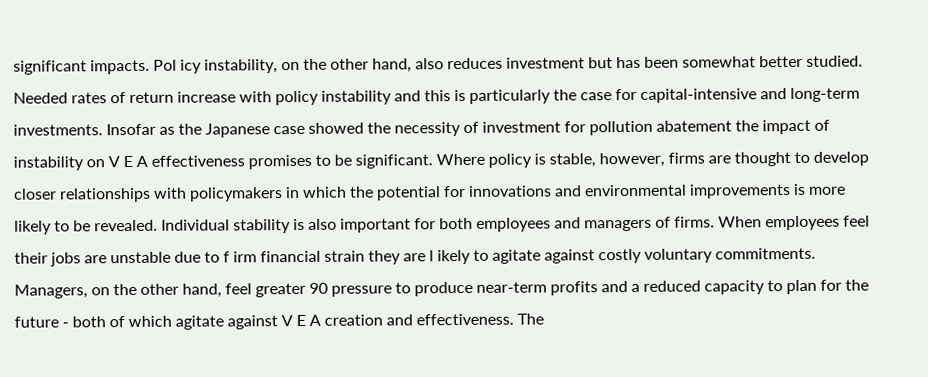significant impacts. Pol icy instability, on the other hand, also reduces investment but has been somewhat better studied. Needed rates of return increase with policy instability and this is particularly the case for capital-intensive and long-term investments. Insofar as the Japanese case showed the necessity of investment for pollution abatement the impact of instability on V E A effectiveness promises to be significant. Where policy is stable, however, firms are thought to develop closer relationships with policymakers in which the potential for innovations and environmental improvements is more likely to be revealed. Individual stability is also important for both employees and managers of firms. When employees feel their jobs are unstable due to f irm financial strain they are l ikely to agitate against costly voluntary commitments. Managers, on the other hand, feel greater 90 pressure to produce near-term profits and a reduced capacity to plan for the future - both of which agitate against V E A creation and effectiveness. The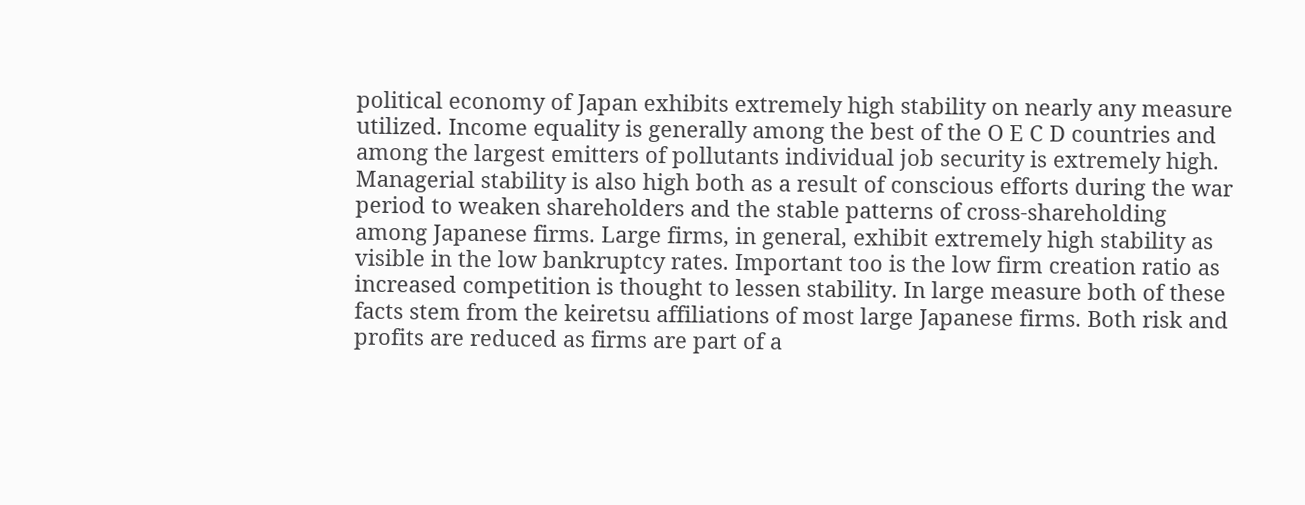political economy of Japan exhibits extremely high stability on nearly any measure utilized. Income equality is generally among the best of the O E C D countries and among the largest emitters of pollutants individual job security is extremely high. Managerial stability is also high both as a result of conscious efforts during the war period to weaken shareholders and the stable patterns of cross-shareholding among Japanese firms. Large firms, in general, exhibit extremely high stability as visible in the low bankruptcy rates. Important too is the low firm creation ratio as increased competition is thought to lessen stability. In large measure both of these facts stem from the keiretsu affiliations of most large Japanese firms. Both risk and profits are reduced as firms are part of a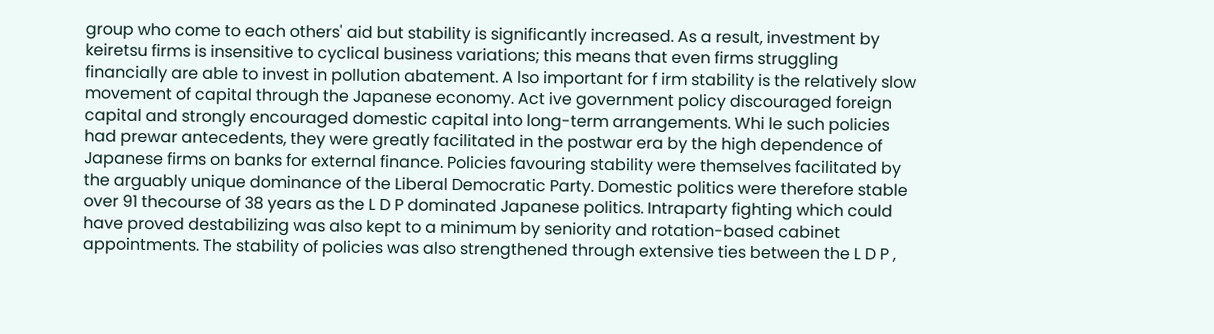group who come to each others' aid but stability is significantly increased. As a result, investment by keiretsu firms is insensitive to cyclical business variations; this means that even firms struggling financially are able to invest in pollution abatement. A lso important for f irm stability is the relatively slow movement of capital through the Japanese economy. Act ive government policy discouraged foreign capital and strongly encouraged domestic capital into long-term arrangements. Whi le such policies had prewar antecedents, they were greatly facilitated in the postwar era by the high dependence of Japanese firms on banks for external finance. Policies favouring stability were themselves facilitated by the arguably unique dominance of the Liberal Democratic Party. Domestic politics were therefore stable over 91 thecourse of 38 years as the L D P dominated Japanese politics. Intraparty fighting which could have proved destabilizing was also kept to a minimum by seniority and rotation-based cabinet appointments. The stability of policies was also strengthened through extensive ties between the L D P ,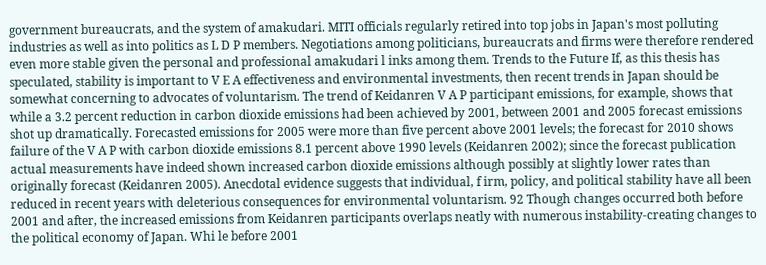government bureaucrats, and the system of amakudari. MITI officials regularly retired into top jobs in Japan's most polluting industries as well as into politics as L D P members. Negotiations among politicians, bureaucrats and firms were therefore rendered even more stable given the personal and professional amakudari l inks among them. Trends to the Future If, as this thesis has speculated, stability is important to V E A effectiveness and environmental investments, then recent trends in Japan should be somewhat concerning to advocates of voluntarism. The trend of Keidanren V A P participant emissions, for example, shows that while a 3.2 percent reduction in carbon dioxide emissions had been achieved by 2001, between 2001 and 2005 forecast emissions shot up dramatically. Forecasted emissions for 2005 were more than five percent above 2001 levels; the forecast for 2010 shows failure of the V A P with carbon dioxide emissions 8.1 percent above 1990 levels (Keidanren 2002); since the forecast publication actual measurements have indeed shown increased carbon dioxide emissions although possibly at slightly lower rates than originally forecast (Keidanren 2005). Anecdotal evidence suggests that individual, f irm, policy, and political stability have all been reduced in recent years with deleterious consequences for environmental voluntarism. 92 Though changes occurred both before 2001 and after, the increased emissions from Keidanren participants overlaps neatly with numerous instability-creating changes to the political economy of Japan. Whi le before 2001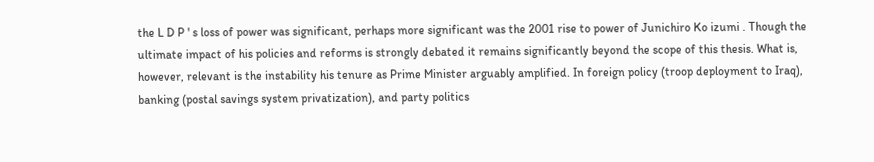the L D P ' s loss of power was significant, perhaps more significant was the 2001 rise to power of Junichiro Ko izumi . Though the ultimate impact of his policies and reforms is strongly debated it remains significantly beyond the scope of this thesis. What is, however, relevant is the instability his tenure as Prime Minister arguably amplified. In foreign policy (troop deployment to Iraq), banking (postal savings system privatization), and party politics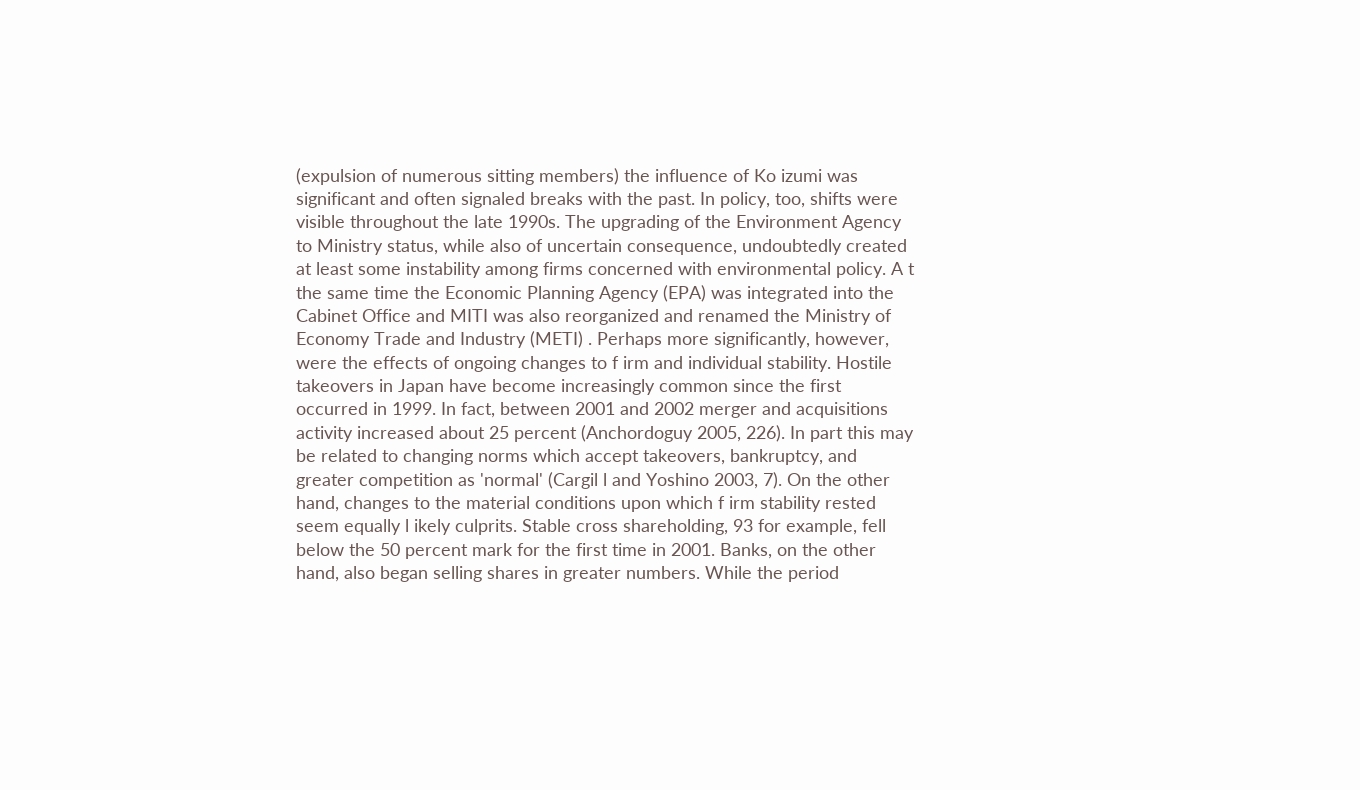(expulsion of numerous sitting members) the influence of Ko izumi was significant and often signaled breaks with the past. In policy, too, shifts were visible throughout the late 1990s. The upgrading of the Environment Agency to Ministry status, while also of uncertain consequence, undoubtedly created at least some instability among firms concerned with environmental policy. A t the same time the Economic Planning Agency (EPA) was integrated into the Cabinet Office and MITI was also reorganized and renamed the Ministry of Economy Trade and Industry (METI) . Perhaps more significantly, however, were the effects of ongoing changes to f irm and individual stability. Hostile takeovers in Japan have become increasingly common since the first occurred in 1999. In fact, between 2001 and 2002 merger and acquisitions activity increased about 25 percent (Anchordoguy 2005, 226). In part this may be related to changing norms which accept takeovers, bankruptcy, and greater competition as 'normal' (Cargil l and Yoshino 2003, 7). On the other hand, changes to the material conditions upon which f irm stability rested seem equally l ikely culprits. Stable cross shareholding, 93 for example, fell below the 50 percent mark for the first time in 2001. Banks, on the other hand, also began selling shares in greater numbers. While the period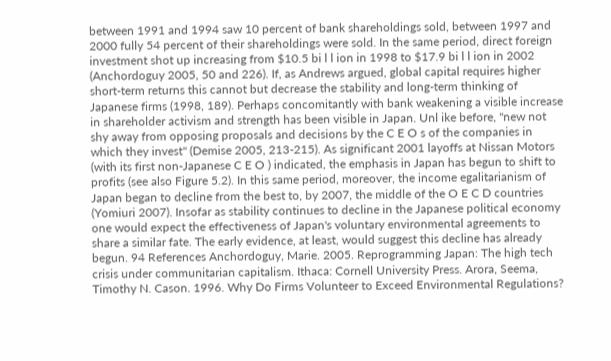between 1991 and 1994 saw 10 percent of bank shareholdings sold, between 1997 and 2000 fully 54 percent of their shareholdings were sold. In the same period, direct foreign investment shot up increasing from $10.5 bi l l ion in 1998 to $17.9 bi l l ion in 2002 (Anchordoguy 2005, 50 and 226). If, as Andrews argued, global capital requires higher short-term returns this cannot but decrease the stability and long-term thinking of Japanese firms (1998, 189). Perhaps concomitantly with bank weakening a visible increase in shareholder activism and strength has been visible in Japan. Unl ike before, "new not shy away from opposing proposals and decisions by the C E O s of the companies in which they invest" (Demise 2005, 213-215). As significant 2001 layoffs at Nissan Motors (with its first non-Japanese C E O ) indicated, the emphasis in Japan has begun to shift to profits (see also Figure 5.2). In this same period, moreover, the income egalitarianism of Japan began to decline from the best to, by 2007, the middle of the O E C D countries (Yomiuri 2007). Insofar as stability continues to decline in the Japanese political economy one would expect the effectiveness of Japan's voluntary environmental agreements to share a similar fate. The early evidence, at least, would suggest this decline has already begun. 94 References Anchordoguy, Marie. 2005. Reprogramming Japan: The high tech crisis under communitarian capitalism. Ithaca: Cornell University Press. Arora, Seema, Timothy N. Cason. 1996. Why Do Firms Volunteer to Exceed Environmental Regulations?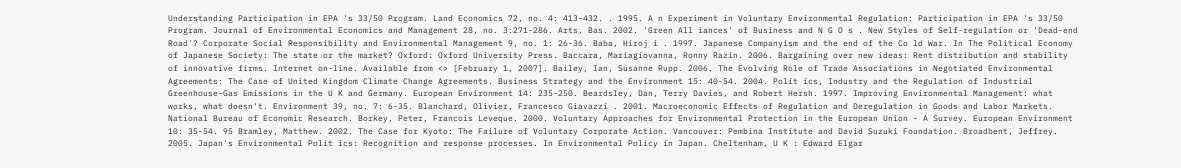Understanding Participation in EPA 's 33/50 Program. Land Economics 72, no. 4: 413-432. . 1995. A n Experiment in Voluntary Environmental Regulation: Participation in EPA 's 33/50 Program. Journal of Environmental Economics and Management 28, no. 3:271-286. Arts, Bas. 2002. 'Green All iances' of Business and N G O s . New Styles of Self-regulation or 'Dead-end Road'? Corporate Social Responsibility and Environmental Management 9, no. 1: 26-36. Baba, Hiroj i . 1997. Japanese Companyism and the end of the Co ld War. In The Political Economy of Japanese Society: The state or the market? Oxford: Oxford University Press. Baccara, Mariagiovanna, Ronny Razin. 2006. Bargaining over new ideas: Rent distribution and stability of innovative firms. Internet on-line. Available from <> [February 1, 2007]. Bailey, Ian, Susanne Rupp. 2006. The Evolving Role of Trade Associations in Negotiated Environmental Agreements: The Case of United Kingdom Climate Change Agreements. Business Strategy and the Environment 15: 40-54. 2004. Polit ics, Industry and the Regulation of Industrial Greenhouse-Gas Emissions in the U K and Germany. European Environment 14: 235-250. Beardsley, Dan, Terry Davies, and Robert Hersh. 1997. Improving Environmental Management: what works, what doesn't. Environment 39, no. 7: 6-35. Blanchard, Olivier, Francesco Giavazzi . 2001. Macroeconomic Effects of Regulation and Deregulation in Goods and Labor Markets. National Bureau of Economic Research. Borkey, Peter, Francois Leveque. 2000. Voluntary Approaches for Environmental Protection in the European Union - A Survey. European Environment 10: 35-54. 95 Bramley, Matthew. 2002. The Case for Kyoto: The Failure of Voluntary Corporate Action. Vancouver: Pembina Institute and David Suzuki Foundation. Broadbent, Jeffrey. 2005. Japan's Environmental Polit ics: Recognition and response processes. In Environmental Policy in Japan. Cheltenham, U K : Edward Elgar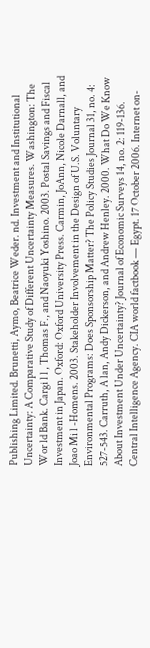Publishing Limited. Brunetti, Aymo, Beatrice Weder. nd. Investment and Institutional Uncertainty: A Comparative Study of Different Uncertainty Measures. Washington: The Wor ld Bank. Cargi l l , Thomas F., and Naoyuki Yoshino. 2003. Postal Savings and Fiscal Investment in Japan. Oxford: Oxford University Press. Carmin, JoAnn, Nicole Darnall, and Joao Mi l -Homens. 2003. Stakeholder Involvement in the Design of U.S. Voluntary Environmental Programs: Does Sponsorship Matter? The Policy Studies Journal 31, no. 4: 527-543. Carruth, A lan, Andy Dickerson, and Andrew Henley. 2000. What Do We Know About Investment Under Uncertainty? Journal of Economic Surveys 14, no. 2: 119-136. Central Intelligence Agency. CIA world factbook — Egypt. 17 October 2006. Internet on-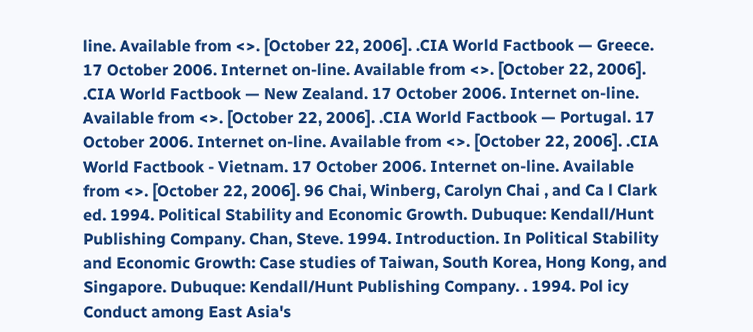line. Available from <>. [October 22, 2006]. .CIA World Factbook — Greece. 17 October 2006. Internet on-line. Available from <>. [October 22, 2006]. .CIA World Factbook — New Zealand. 17 October 2006. Internet on-line. Available from <>. [October 22, 2006]. .CIA World Factbook — Portugal. 17 October 2006. Internet on-line. Available from <>. [October 22, 2006]. .CIA World Factbook - Vietnam. 17 October 2006. Internet on-line. Available from <>. [October 22, 2006]. 96 Chai, Winberg, Carolyn Chai , and Ca l Clark ed. 1994. Political Stability and Economic Growth. Dubuque: Kendall/Hunt Publishing Company. Chan, Steve. 1994. Introduction. In Political Stability and Economic Growth: Case studies of Taiwan, South Korea, Hong Kong, and Singapore. Dubuque: Kendall/Hunt Publishing Company. . 1994. Pol icy Conduct among East Asia's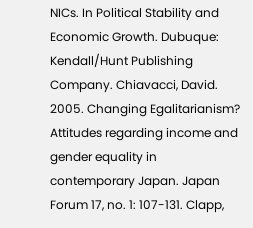NICs. In Political Stability and Economic Growth. Dubuque: Kendall/Hunt Publishing Company. Chiavacci, David. 2005. Changing Egalitarianism? Attitudes regarding income and gender equality in contemporary Japan. Japan Forum 17, no. 1: 107-131. Clapp,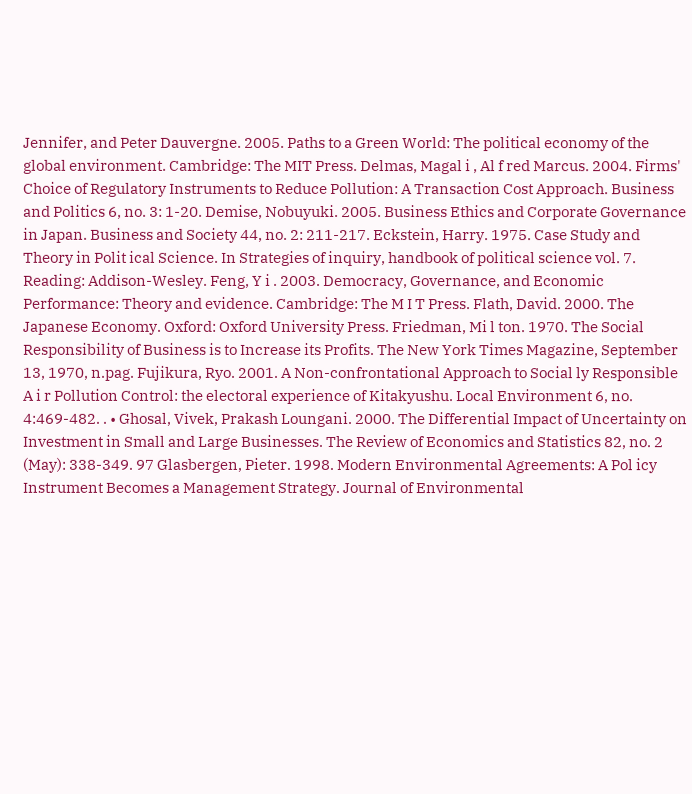Jennifer, and Peter Dauvergne. 2005. Paths to a Green World: The political economy of the global environment. Cambridge: The MIT Press. Delmas, Magal i , Al f red Marcus. 2004. Firms' Choice of Regulatory Instruments to Reduce Pollution: A Transaction Cost Approach. Business and Politics 6, no. 3: 1-20. Demise, Nobuyuki. 2005. Business Ethics and Corporate Governance in Japan. Business and Society 44, no. 2: 211-217. Eckstein, Harry. 1975. Case Study and Theory in Polit ical Science. In Strategies of inquiry, handbook of political science vol. 7. Reading: Addison-Wesley. Feng, Y i . 2003. Democracy, Governance, and Economic Performance: Theory and evidence. Cambridge: The M I T Press. Flath, David. 2000. The Japanese Economy. Oxford: Oxford University Press. Friedman, Mi l ton. 1970. The Social Responsibility of Business is to Increase its Profits. The New York Times Magazine, September 13, 1970, n.pag. Fujikura, Ryo. 2001. A Non-confrontational Approach to Social ly Responsible A i r Pollution Control: the electoral experience of Kitakyushu. Local Environment 6, no. 4:469-482. . • Ghosal, Vivek, Prakash Loungani. 2000. The Differential Impact of Uncertainty on Investment in Small and Large Businesses. The Review of Economics and Statistics 82, no. 2 (May): 338-349. 97 Glasbergen, Pieter. 1998. Modern Environmental Agreements: A Pol icy Instrument Becomes a Management Strategy. Journal of Environmental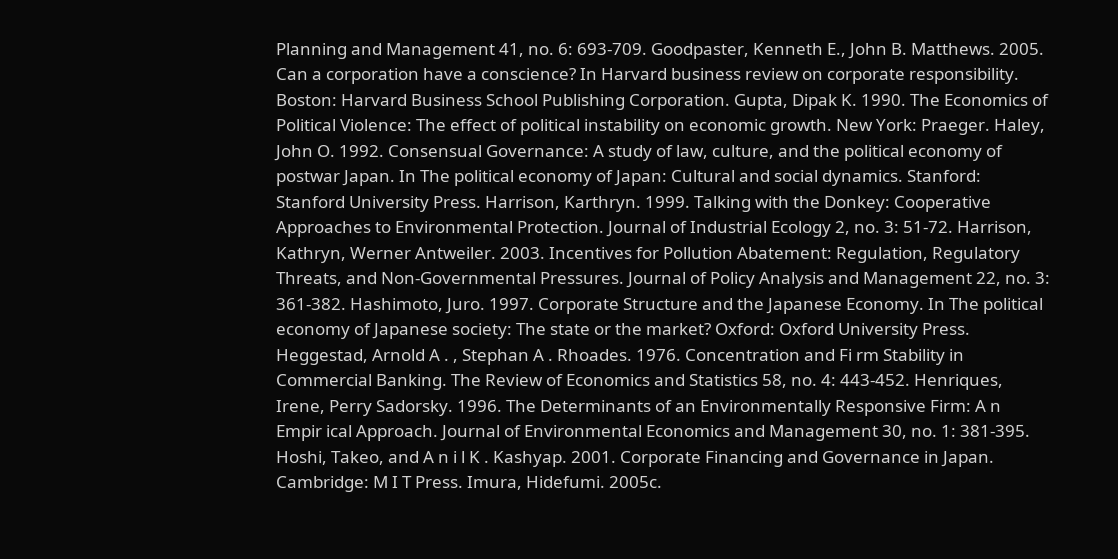Planning and Management 41, no. 6: 693-709. Goodpaster, Kenneth E., John B. Matthews. 2005. Can a corporation have a conscience? In Harvard business review on corporate responsibility. Boston: Harvard Business School Publishing Corporation. Gupta, Dipak K. 1990. The Economics of Political Violence: The effect of political instability on economic growth. New York: Praeger. Haley, John O. 1992. Consensual Governance: A study of law, culture, and the political economy of postwar Japan. In The political economy of Japan: Cultural and social dynamics. Stanford: Stanford University Press. Harrison, Karthryn. 1999. Talking with the Donkey: Cooperative Approaches to Environmental Protection. Journal of Industrial Ecology 2, no. 3: 51-72. Harrison, Kathryn, Werner Antweiler. 2003. Incentives for Pollution Abatement: Regulation, Regulatory Threats, and Non-Governmental Pressures. Journal of Policy Analysis and Management 22, no. 3: 361-382. Hashimoto, Juro. 1997. Corporate Structure and the Japanese Economy. In The political economy of Japanese society: The state or the market? Oxford: Oxford University Press. Heggestad, Arnold A . , Stephan A . Rhoades. 1976. Concentration and Fi rm Stability in Commercial Banking. The Review of Economics and Statistics 58, no. 4: 443-452. Henriques, Irene, Perry Sadorsky. 1996. The Determinants of an Environmentally Responsive Firm: A n Empir ical Approach. Journal of Environmental Economics and Management 30, no. 1: 381-395. Hoshi, Takeo, and A n i l K . Kashyap. 2001. Corporate Financing and Governance in Japan. Cambridge: M I T Press. Imura, Hidefumi. 2005c.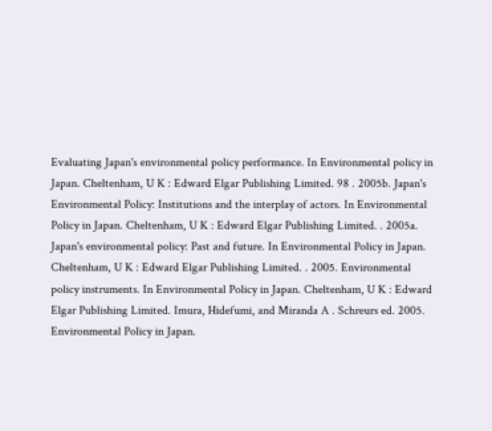Evaluating Japan's environmental policy performance. In Environmental policy in Japan. Cheltenham, U K : Edward Elgar Publishing Limited. 98 . 2005b. Japan's Environmental Policy: Institutions and the interplay of actors. In Environmental Policy in Japan. Cheltenham, U K : Edward Elgar Publishing Limited. . 2005a. Japan's environmental policy: Past and future. In Environmental Policy in Japan. Cheltenham, U K : Edward Elgar Publishing Limited. . 2005. Environmental policy instruments. In Environmental Policy in Japan. Cheltenham, U K : Edward Elgar Publishing Limited. Imura, Hidefumi, and Miranda A . Schreurs ed. 2005. Environmental Policy in Japan.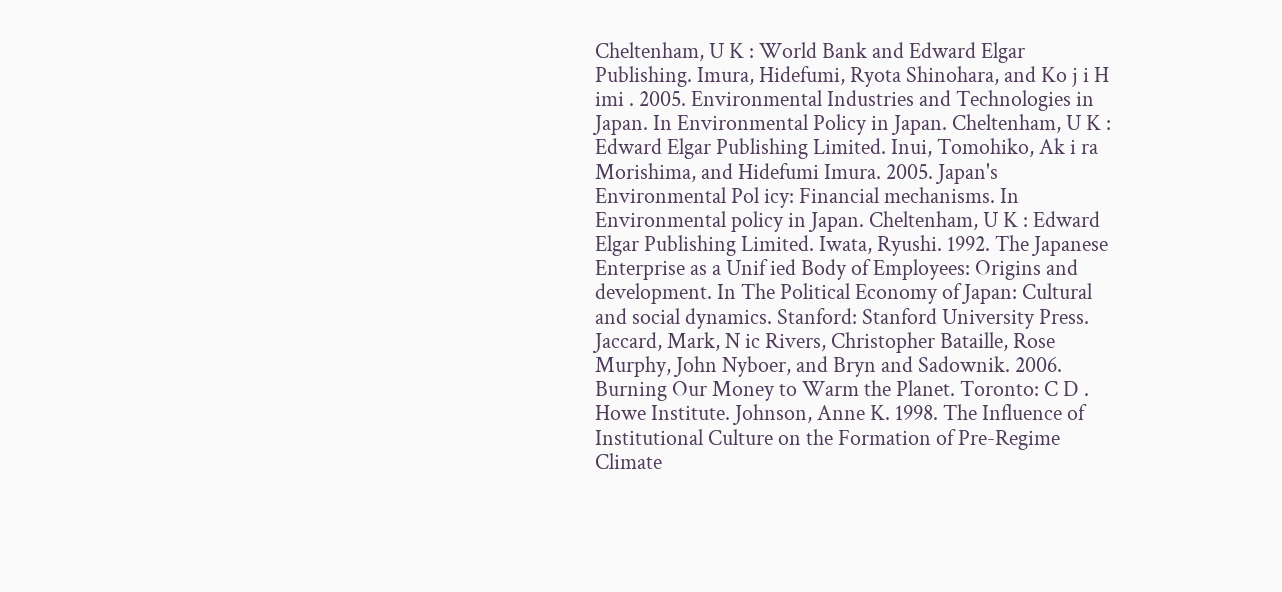Cheltenham, U K : World Bank and Edward Elgar Publishing. Imura, Hidefumi, Ryota Shinohara, and Ko j i H imi . 2005. Environmental Industries and Technologies in Japan. In Environmental Policy in Japan. Cheltenham, U K : Edward Elgar Publishing Limited. Inui, Tomohiko, Ak i ra Morishima, and Hidefumi Imura. 2005. Japan's Environmental Pol icy: Financial mechanisms. In Environmental policy in Japan. Cheltenham, U K : Edward Elgar Publishing Limited. Iwata, Ryushi. 1992. The Japanese Enterprise as a Unif ied Body of Employees: Origins and development. In The Political Economy of Japan: Cultural and social dynamics. Stanford: Stanford University Press. Jaccard, Mark, N ic Rivers, Christopher Bataille, Rose Murphy, John Nyboer, and Bryn and Sadownik. 2006. Burning Our Money to Warm the Planet. Toronto: C D . Howe Institute. Johnson, Anne K. 1998. The Influence of Institutional Culture on the Formation of Pre-Regime Climate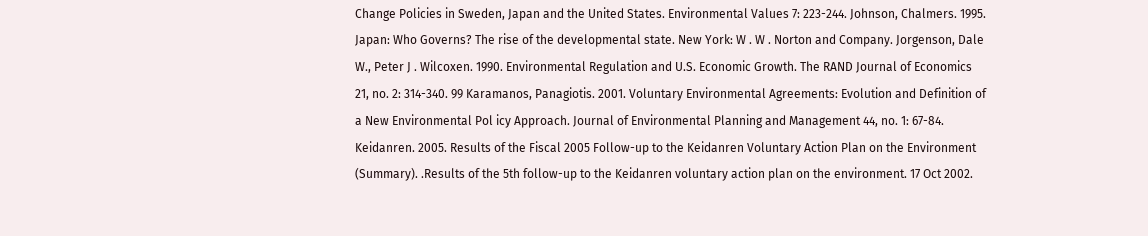Change Policies in Sweden, Japan and the United States. Environmental Values 7: 223-244. Johnson, Chalmers. 1995. Japan: Who Governs? The rise of the developmental state. New York: W . W . Norton and Company. Jorgenson, Dale W., Peter J . Wilcoxen. 1990. Environmental Regulation and U.S. Economic Growth. The RAND Journal of Economics 21, no. 2: 314-340. 99 Karamanos, Panagiotis. 2001. Voluntary Environmental Agreements: Evolution and Definition of a New Environmental Pol icy Approach. Journal of Environmental Planning and Management 44, no. 1: 67-84. Keidanren. 2005. Results of the Fiscal 2005 Follow-up to the Keidanren Voluntary Action Plan on the Environment (Summary). .Results of the 5th follow-up to the Keidanren voluntary action plan on the environment. 17 Oct 2002.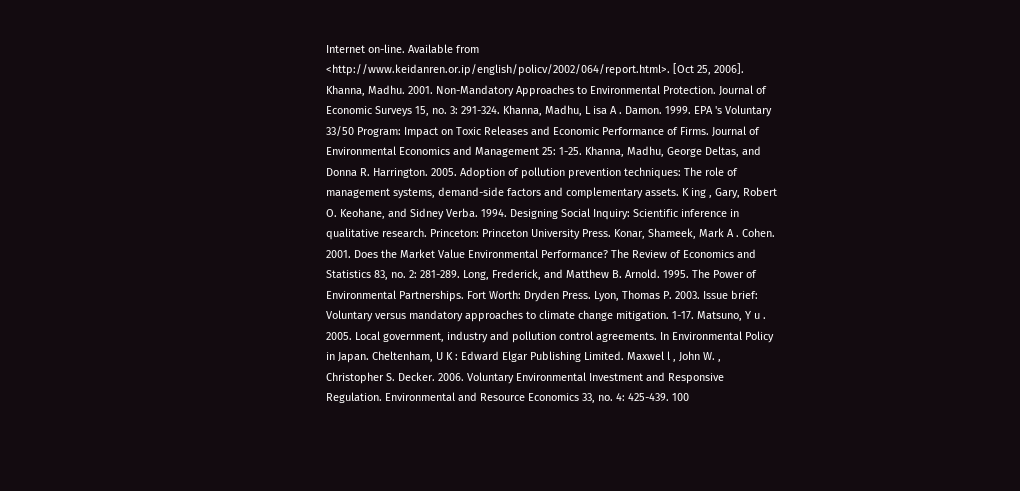Internet on-line. Available from <http://www.keidanren.or.ip/english/policv/2002/064/report.html>. [Oct 25, 2006]. Khanna, Madhu. 2001. Non-Mandatory Approaches to Environmental Protection. Journal of Economic Surveys 15, no. 3: 291-324. Khanna, Madhu, L isa A . Damon. 1999. EPA 's Voluntary 33/50 Program: Impact on Toxic Releases and Economic Performance of Firms. Journal of Environmental Economics and Management 25: 1-25. Khanna, Madhu, George Deltas, and Donna R. Harrington. 2005. Adoption of pollution prevention techniques: The role of management systems, demand-side factors and complementary assets. K ing , Gary, Robert O. Keohane, and Sidney Verba. 1994. Designing Social Inquiry: Scientific inference in qualitative research. Princeton: Princeton University Press. Konar, Shameek, Mark A . Cohen. 2001. Does the Market Value Environmental Performance? The Review of Economics and Statistics 83, no. 2: 281-289. Long, Frederick, and Matthew B. Arnold. 1995. The Power of Environmental Partnerships. Fort Worth: Dryden Press. Lyon, Thomas P. 2003. Issue brief: Voluntary versus mandatory approaches to climate change mitigation. 1-17. Matsuno, Y u . 2005. Local government, industry and pollution control agreements. In Environmental Policy in Japan. Cheltenham, U K : Edward Elgar Publishing Limited. Maxwel l , John W. , Christopher S. Decker. 2006. Voluntary Environmental Investment and Responsive Regulation. Environmental and Resource Economics 33, no. 4: 425-439. 100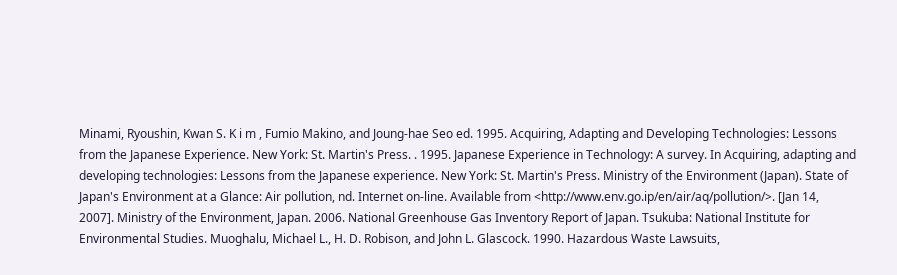Minami, Ryoushin, Kwan S. K i m , Fumio Makino, and Joung-hae Seo ed. 1995. Acquiring, Adapting and Developing Technologies: Lessons from the Japanese Experience. New York: St. Martin's Press. . 1995. Japanese Experience in Technology: A survey. In Acquiring, adapting and developing technologies: Lessons from the Japanese experience. New York: St. Martin's Press. Ministry of the Environment (Japan). State of Japan's Environment at a Glance: Air pollution, nd. Internet on-line. Available from <http://www.env.go.ip/en/air/aq/pollution/>. [Jan 14, 2007]. Ministry of the Environment, Japan. 2006. National Greenhouse Gas Inventory Report of Japan. Tsukuba: National Institute for Environmental Studies. Muoghalu, Michael L., H. D. Robison, and John L. Glascock. 1990. Hazardous Waste Lawsuits,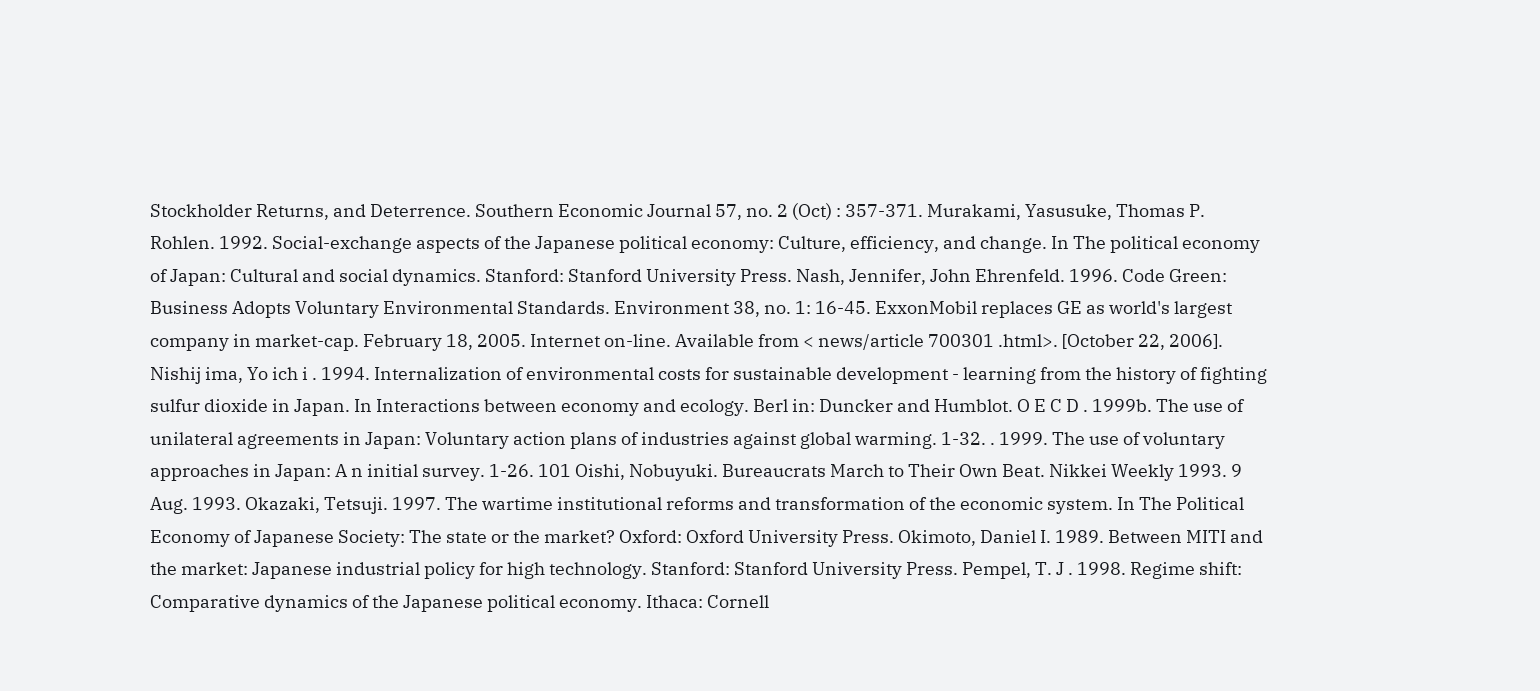Stockholder Returns, and Deterrence. Southern Economic Journal 57, no. 2 (Oct) : 357-371. Murakami, Yasusuke, Thomas P. Rohlen. 1992. Social-exchange aspects of the Japanese political economy: Culture, efficiency, and change. In The political economy of Japan: Cultural and social dynamics. Stanford: Stanford University Press. Nash, Jennifer, John Ehrenfeld. 1996. Code Green: Business Adopts Voluntary Environmental Standards. Environment 38, no. 1: 16-45. ExxonMobil replaces GE as world's largest company in market-cap. February 18, 2005. Internet on-line. Available from < news/article 700301 .html>. [October 22, 2006]. Nishij ima, Yo ich i . 1994. Internalization of environmental costs for sustainable development - learning from the history of fighting sulfur dioxide in Japan. In Interactions between economy and ecology. Berl in: Duncker and Humblot. O E C D . 1999b. The use of unilateral agreements in Japan: Voluntary action plans of industries against global warming. 1-32. . 1999. The use of voluntary approaches in Japan: A n initial survey. 1-26. 101 Oishi, Nobuyuki. Bureaucrats March to Their Own Beat. Nikkei Weekly 1993. 9 Aug. 1993. Okazaki, Tetsuji. 1997. The wartime institutional reforms and transformation of the economic system. In The Political Economy of Japanese Society: The state or the market? Oxford: Oxford University Press. Okimoto, Daniel I. 1989. Between MITI and the market: Japanese industrial policy for high technology. Stanford: Stanford University Press. Pempel, T. J . 1998. Regime shift: Comparative dynamics of the Japanese political economy. Ithaca: Cornell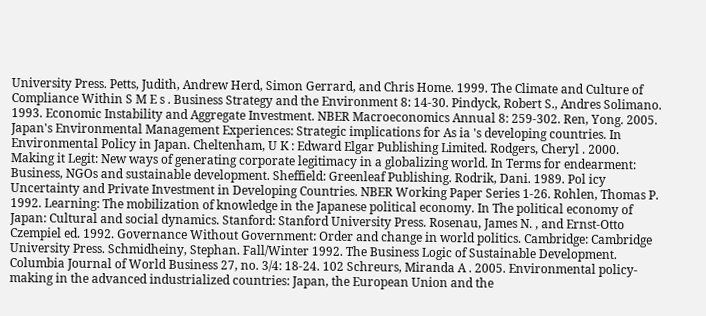University Press. Petts, Judith, Andrew Herd, Simon Gerrard, and Chris Home. 1999. The Climate and Culture of Compliance Within S M E s . Business Strategy and the Environment 8: 14-30. Pindyck, Robert S., Andres Solimano. 1993. Economic Instability and Aggregate Investment. NBER Macroeconomics Annual 8: 259-302. Ren, Yong. 2005. Japan's Environmental Management Experiences: Strategic implications for As ia 's developing countries. In Environmental Policy in Japan. Cheltenham, U K : Edward Elgar Publishing Limited. Rodgers, Cheryl . 2000. Making it Legit: New ways of generating corporate legitimacy in a globalizing world. In Terms for endearment: Business, NGOs and sustainable development. Sheffield: Greenleaf Publishing. Rodrik, Dani. 1989. Pol icy Uncertainty and Private Investment in Developing Countries. NBER Working Paper Series 1-26. Rohlen, Thomas P. 1992. Learning: The mobilization of knowledge in the Japanese political economy. In The political economy of Japan: Cultural and social dynamics. Stanford: Stanford University Press. Rosenau, James N. , and Ernst-Otto Czempiel ed. 1992. Governance Without Government: Order and change in world politics. Cambridge: Cambridge University Press. Schmidheiny, Stephan. Fall/Winter 1992. The Business Logic of Sustainable Development. Columbia Journal of World Business 27, no. 3/4: 18-24. 102 Schreurs, Miranda A . 2005. Environmental policy-making in the advanced industrialized countries: Japan, the European Union and the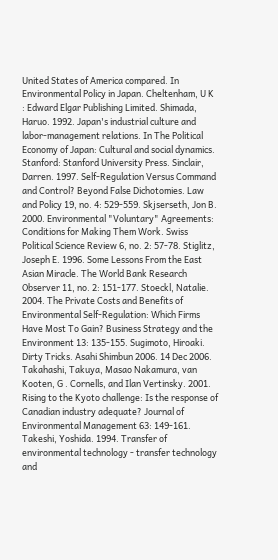United States of America compared. In Environmental Policy in Japan. Cheltenham, U K : Edward Elgar Publishing Limited. Shimada, Haruo. 1992. Japan's industrial culture and labor-management relations. In The Political Economy of Japan: Cultural and social dynamics. Stanford: Stanford University Press. Sinclair, Darren. 1997. Self-Regulation Versus Command and Control? Beyond False Dichotomies. Law and Policy 19, no. 4: 529-559. Skjserseth, Jon B. 2000. Environmental "Voluntary" Agreements: Conditions for Making Them Work. Swiss Political Science Review 6, no. 2: 57-78. Stiglitz, Joseph E. 1996. Some Lessons From the East Asian Miracle. The World Bank Research Observer 11, no. 2: 151-177. Stoeckl, Natalie. 2004. The Private Costs and Benefits of Environmental Self-Regulation: Which Firms Have Most To Gain? Business Strategy and the Environment 13: 135-155. Sugimoto, Hiroaki. Dirty Tricks. Asahi Shimbun 2006. 14 Dec 2006. Takahashi, Takuya, Masao Nakamura, van Kooten, G . Cornells, and Ilan Vertinsky. 2001. Rising to the Kyoto challenge: Is the response of Canadian industry adequate? Journal of Environmental Management 63: 149-161. Takeshi, Yoshida. 1994. Transfer of environmental technology - transfer technology and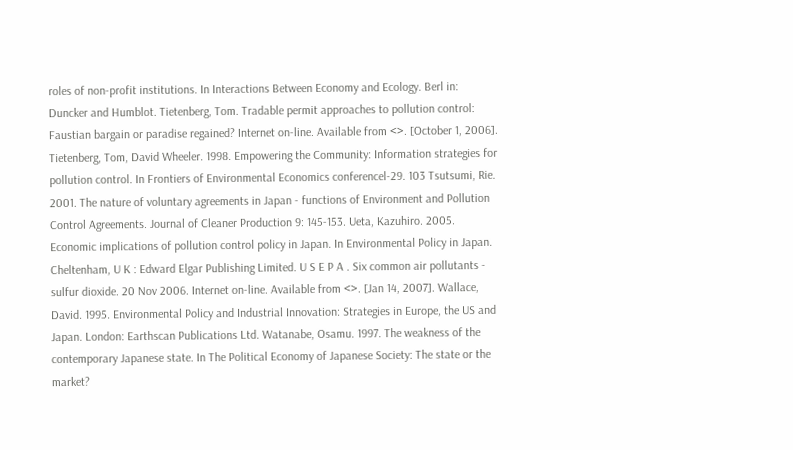roles of non-profit institutions. In Interactions Between Economy and Ecology. Berl in: Duncker and Humblot. Tietenberg, Tom. Tradable permit approaches to pollution control: Faustian bargain or paradise regained? Internet on-line. Available from <>. [October 1, 2006]. Tietenberg, Tom, David Wheeler. 1998. Empowering the Community: Information strategies for pollution control. In Frontiers of Environmental Economics conferencel-29. 103 Tsutsumi, Rie. 2001. The nature of voluntary agreements in Japan - functions of Environment and Pollution Control Agreements. Journal of Cleaner Production 9: 145-153. Ueta, Kazuhiro. 2005. Economic implications of pollution control policy in Japan. In Environmental Policy in Japan. Cheltenham, U K : Edward Elgar Publishing Limited. U S E P A . Six common air pollutants - sulfur dioxide. 20 Nov 2006. Internet on-line. Available from <>. [Jan 14, 2007]. Wallace, David. 1995. Environmental Policy and Industrial Innovation: Strategies in Europe, the US and Japan. London: Earthscan Publications Ltd. Watanabe, Osamu. 1997. The weakness of the contemporary Japanese state. In The Political Economy of Japanese Society: The state or the market?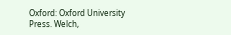Oxford: Oxford University Press. Welch,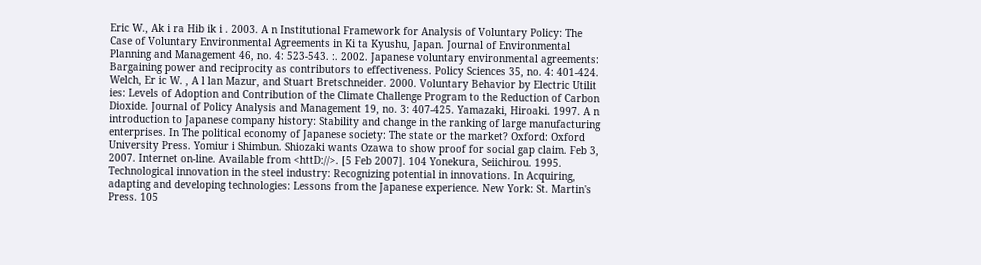Eric W., Ak i ra Hib ik i . 2003. A n Institutional Framework for Analysis of Voluntary Policy: The Case of Voluntary Environmental Agreements in Ki ta Kyushu, Japan. Journal of Environmental Planning and Management 46, no. 4: 523-543. :. 2002. Japanese voluntary environmental agreements: Bargaining power and reciprocity as contributors to effectiveness. Policy Sciences 35, no. 4: 401-424. Welch, Er ic W. , A l lan Mazur, and Stuart Bretschneider. 2000. Voluntary Behavior by Electric Utilit ies: Levels of Adoption and Contribution of the Climate Challenge Program to the Reduction of Carbon Dioxide. Journal of Policy Analysis and Management 19, no. 3: 407-425. Yamazaki, Hiroaki. 1997. A n introduction to Japanese company history: Stability and change in the ranking of large manufacturing enterprises. In The political economy of Japanese society: The state or the market? Oxford: Oxford University Press. Yomiur i Shimbun. Shiozaki wants Ozawa to show proof for social gap claim. Feb 3, 2007. Internet on-line. Available from <httD://>. [5 Feb 2007]. 104 Yonekura, Seiichirou. 1995. Technological innovation in the steel industry: Recognizing potential in innovations. In Acquiring, adapting and developing technologies: Lessons from the Japanese experience. New York: St. Martin's Press. 105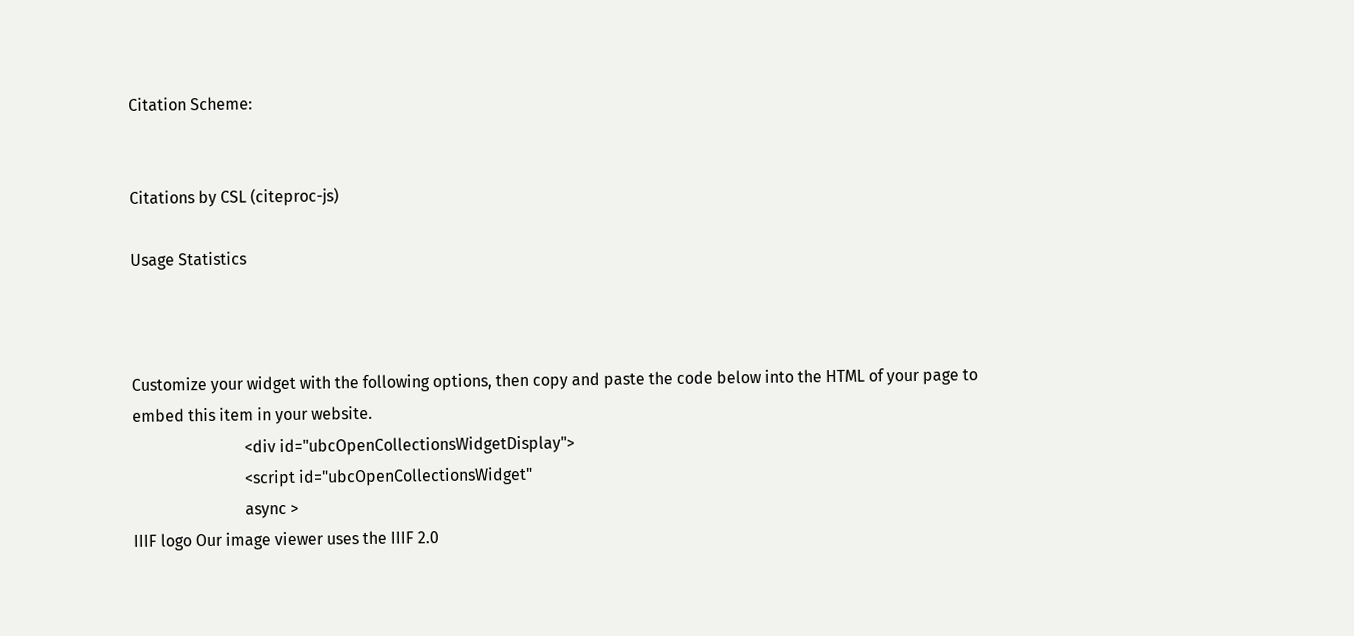Citation Scheme:


Citations by CSL (citeproc-js)

Usage Statistics



Customize your widget with the following options, then copy and paste the code below into the HTML of your page to embed this item in your website.
                            <div id="ubcOpenCollectionsWidgetDisplay">
                            <script id="ubcOpenCollectionsWidget"
                            async >
IIIF logo Our image viewer uses the IIIF 2.0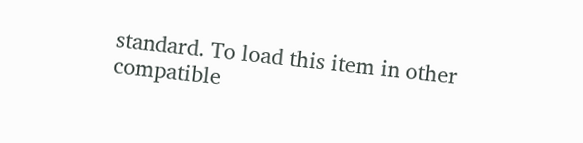standard. To load this item in other compatible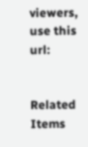viewers, use this url:


Related Items